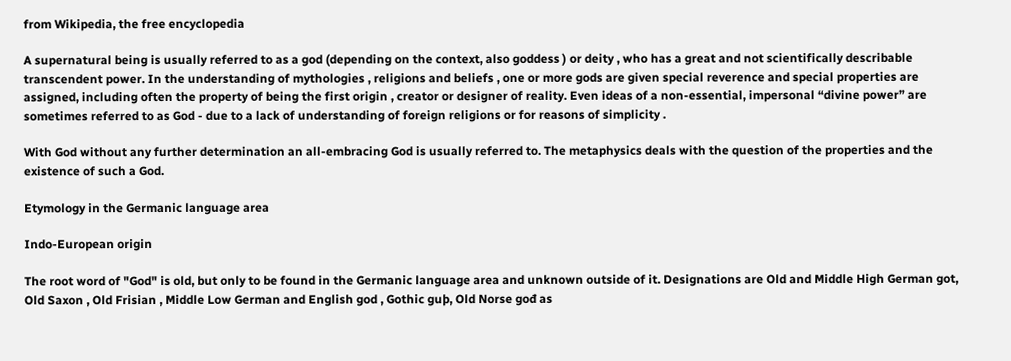from Wikipedia, the free encyclopedia

A supernatural being is usually referred to as a god (depending on the context, also goddess ) or deity , who has a great and not scientifically describable transcendent power. In the understanding of mythologies , religions and beliefs , one or more gods are given special reverence and special properties are assigned, including often the property of being the first origin , creator or designer of reality. Even ideas of a non-essential, impersonal “divine power” are sometimes referred to as God - due to a lack of understanding of foreign religions or for reasons of simplicity .

With God without any further determination an all-embracing God is usually referred to. The metaphysics deals with the question of the properties and the existence of such a God.

Etymology in the Germanic language area

Indo-European origin

The root word of "God" is old, but only to be found in the Germanic language area and unknown outside of it. Designations are Old and Middle High German got, Old Saxon , Old Frisian , Middle Low German and English god , Gothic guþ, Old Norse gođ as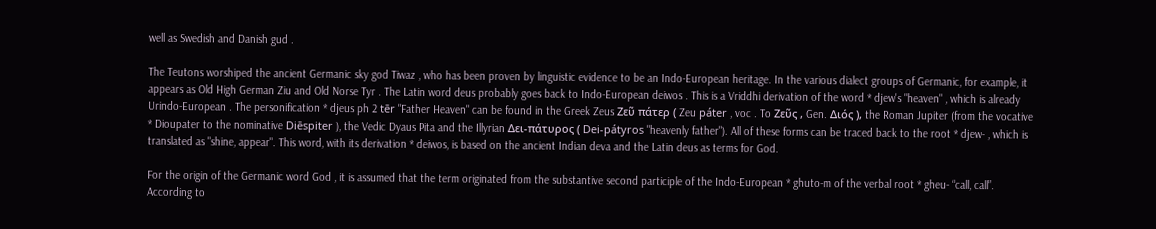well as Swedish and Danish gud .

The Teutons worshiped the ancient Germanic sky god Tiwaz , who has been proven by linguistic evidence to be an Indo-European heritage. In the various dialect groups of Germanic, for example, it appears as Old High German Ziu and Old Norse Tyr . The Latin word deus probably goes back to Indo-European deiwos . This is a Vriddhi derivation of the word * djew's "heaven" , which is already Urindo-European . The personification * djeus ph 2 tēr "Father Heaven" can be found in the Greek Zeus Ζεῦ πάτερ ( Zeu páter , voc . To Ζεῦς , Gen. Διός ), the Roman Jupiter (from the vocative * Dioupater to the nominative Diēspiter ), the Vedic Dyaus Pita and the Illyrian Δει-πάτυρος ( Dei-pátyros "heavenly father"). All of these forms can be traced back to the root * djew- , which is translated as "shine, appear". This word, with its derivation * deiwos, is based on the ancient Indian deva and the Latin deus as terms for God.

For the origin of the Germanic word God , it is assumed that the term originated from the substantive second participle of the Indo-European * ghuto-m of the verbal root * gheu- “call, call”. According to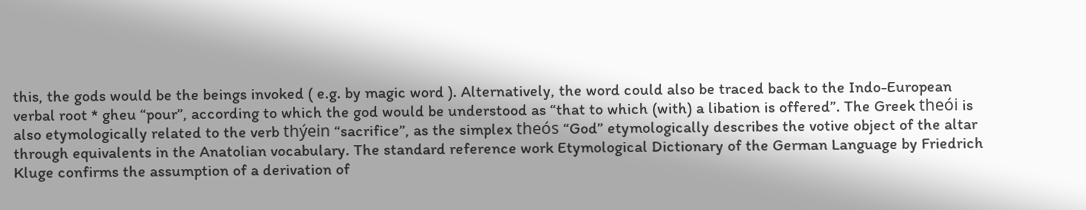this, the gods would be the beings invoked ( e.g. by magic word ). Alternatively, the word could also be traced back to the Indo-European verbal root * gheu “pour”, according to which the god would be understood as “that to which (with) a libation is offered”. The Greek theói is also etymologically related to the verb thýein “sacrifice”, as the simplex theós “God” etymologically describes the votive object of the altar through equivalents in the Anatolian vocabulary. The standard reference work Etymological Dictionary of the German Language by Friedrich Kluge confirms the assumption of a derivation of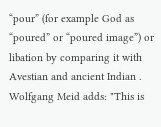“pour” (for example God as “poured” or “poured image”) or libation by comparing it with Avestian and ancient Indian . Wolfgang Meid adds: "This is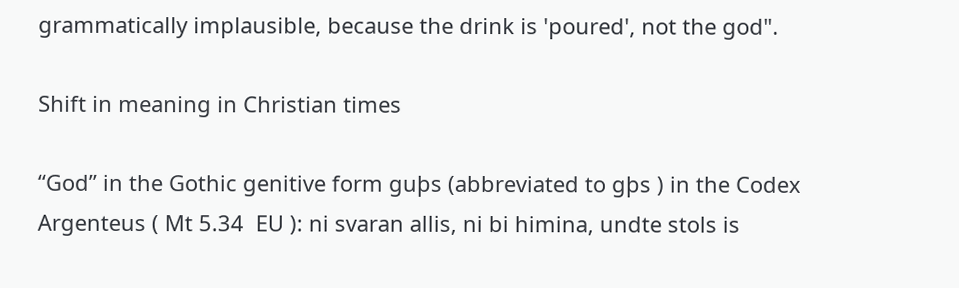grammatically implausible, because the drink is 'poured', not the god".

Shift in meaning in Christian times

“God” in the Gothic genitive form guþs (abbreviated to gþs ) in the Codex Argenteus ( Mt 5.34  EU ): ni svaran allis, ni bi himina, undte stols is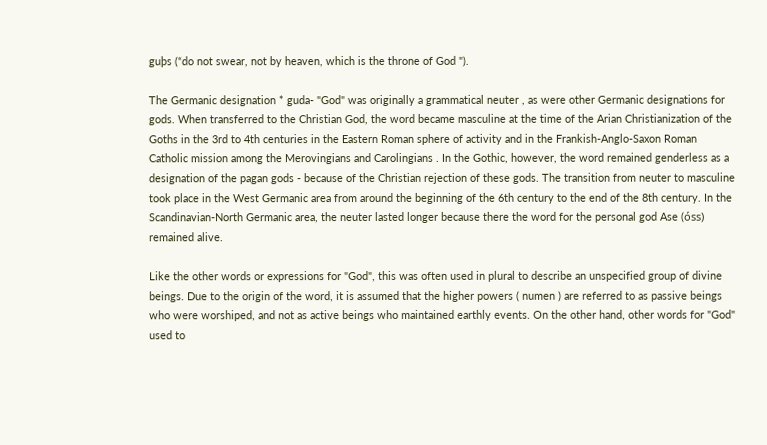guþs (“do not swear, not by heaven, which is the throne of God ").

The Germanic designation * guda- "God" was originally a grammatical neuter , as were other Germanic designations for gods. When transferred to the Christian God, the word became masculine at the time of the Arian Christianization of the Goths in the 3rd to 4th centuries in the Eastern Roman sphere of activity and in the Frankish-Anglo-Saxon Roman Catholic mission among the Merovingians and Carolingians . In the Gothic, however, the word remained genderless as a designation of the pagan gods - because of the Christian rejection of these gods. The transition from neuter to masculine took place in the West Germanic area from around the beginning of the 6th century to the end of the 8th century. In the Scandinavian-North Germanic area, the neuter lasted longer because there the word for the personal god Ase (óss) remained alive.

Like the other words or expressions for "God", this was often used in plural to describe an unspecified group of divine beings. Due to the origin of the word, it is assumed that the higher powers ( numen ) are referred to as passive beings who were worshiped, and not as active beings who maintained earthly events. On the other hand, other words for "God" used to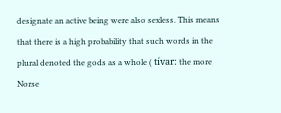designate an active being were also sexless. This means that there is a high probability that such words in the plural denoted the gods as a whole ( tívar: the more Norse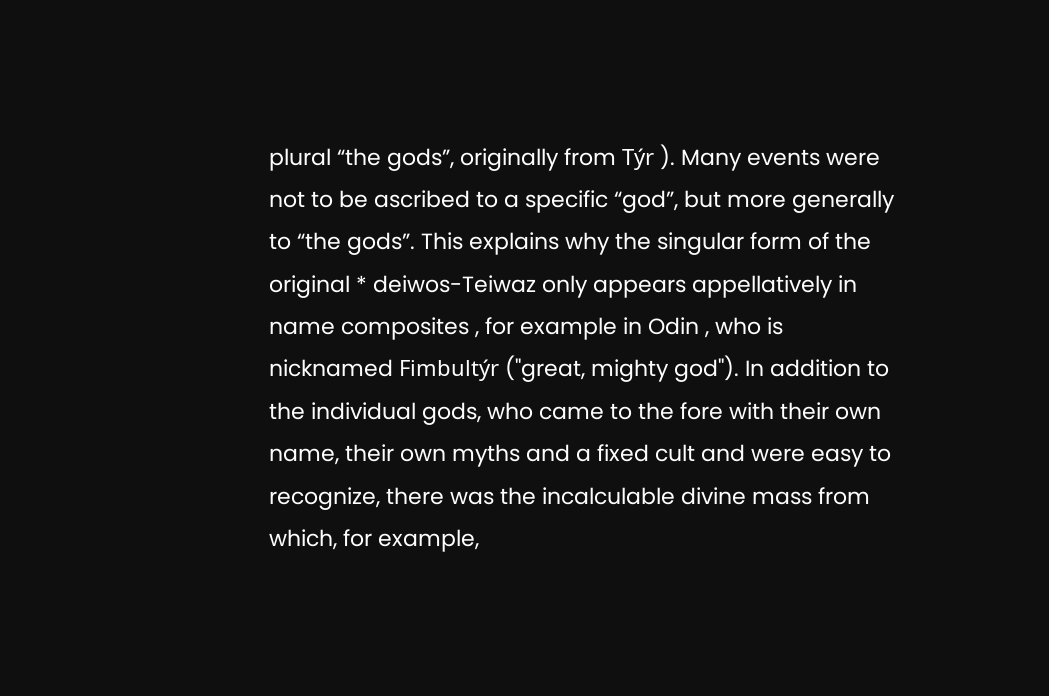plural “the gods”, originally from Týr ). Many events were not to be ascribed to a specific “god”, but more generally to “the gods”. This explains why the singular form of the original * deiwos-Teiwaz only appears appellatively in name composites , for example in Odin , who is nicknamed Fimbultýr ("great, mighty god"). In addition to the individual gods, who came to the fore with their own name, their own myths and a fixed cult and were easy to recognize, there was the incalculable divine mass from which, for example,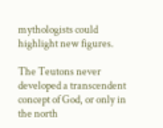mythologists could highlight new figures.

The Teutons never developed a transcendent concept of God, or only in the north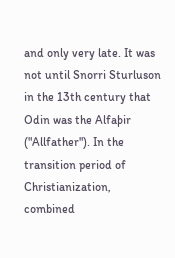and only very late. It was not until Snorri Sturluson in the 13th century that Odin was the Alfaþir ("Allfather"). In the transition period of Christianization, combined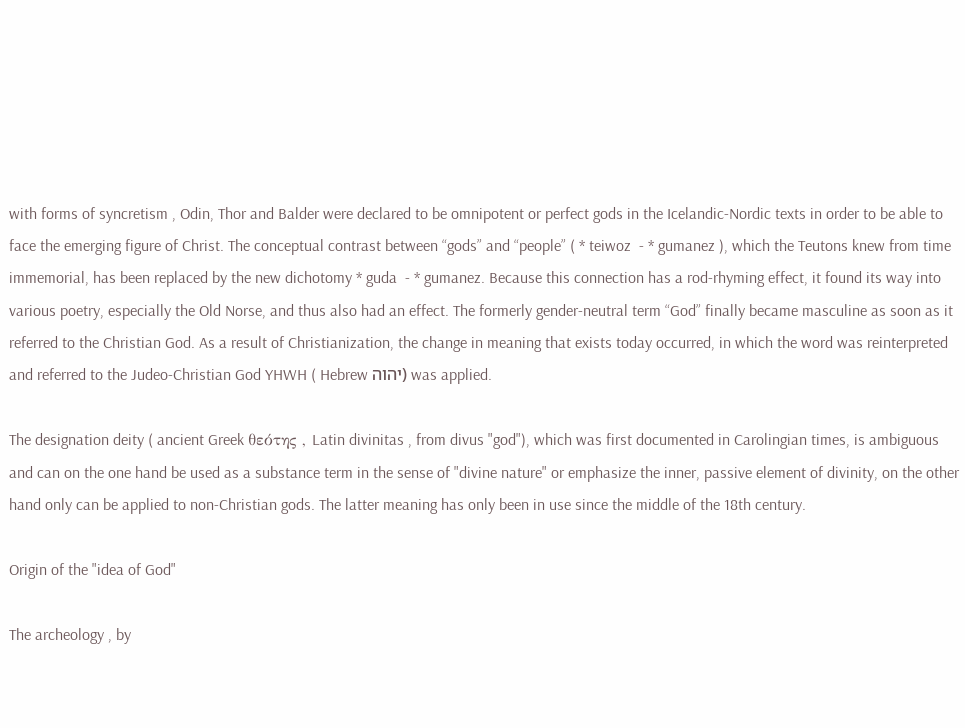with forms of syncretism , Odin, Thor and Balder were declared to be omnipotent or perfect gods in the Icelandic-Nordic texts in order to be able to face the emerging figure of Christ. The conceptual contrast between “gods” and “people” ( * teiwoz  - * gumanez ), which the Teutons knew from time immemorial, has been replaced by the new dichotomy * guda  - * gumanez. Because this connection has a rod-rhyming effect, it found its way into various poetry, especially the Old Norse, and thus also had an effect. The formerly gender-neutral term “God” finally became masculine as soon as it referred to the Christian God. As a result of Christianization, the change in meaning that exists today occurred, in which the word was reinterpreted and referred to the Judeo-Christian God YHWH ( Hebrew יהוה) was applied.

The designation deity ( ancient Greek θεότης , Latin divinitas , from divus "god"), which was first documented in Carolingian times, is ambiguous and can on the one hand be used as a substance term in the sense of "divine nature" or emphasize the inner, passive element of divinity, on the other hand only can be applied to non-Christian gods. The latter meaning has only been in use since the middle of the 18th century.

Origin of the "idea of God"

The archeology , by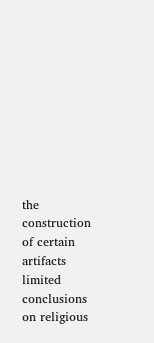the construction of certain artifacts limited conclusions on religious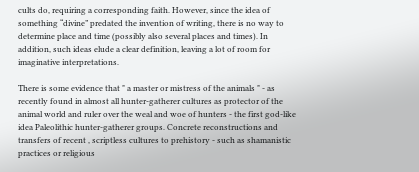cults do, requiring a corresponding faith. However, since the idea of something “divine” predated the invention of writing, there is no way to determine place and time (possibly also several places and times). In addition, such ideas elude a clear definition, leaving a lot of room for imaginative interpretations.

There is some evidence that " a master or mistress of the animals " - as recently found in almost all hunter-gatherer cultures as protector of the animal world and ruler over the weal and woe of hunters - the first god-like idea Paleolithic hunter-gatherer groups. Concrete reconstructions and transfers of recent , scriptless cultures to prehistory - such as shamanistic practices or religious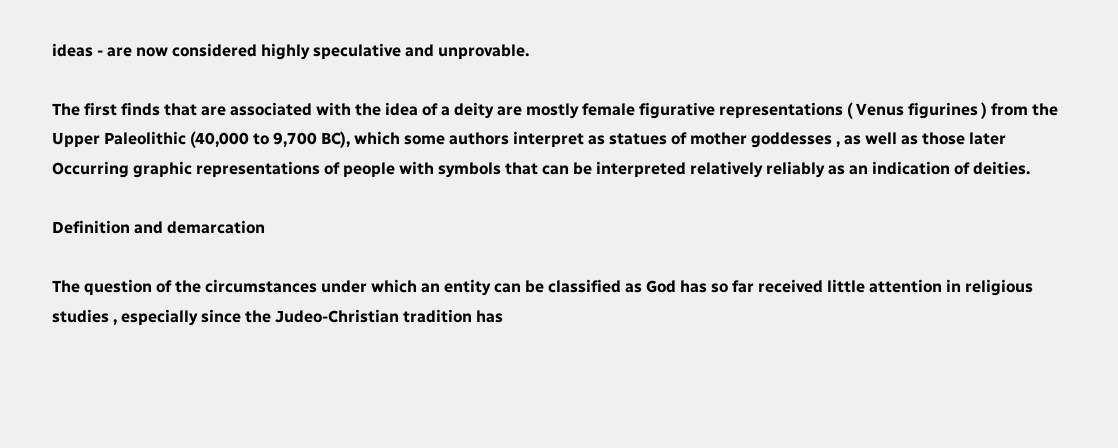ideas - are now considered highly speculative and unprovable.

The first finds that are associated with the idea of a deity are mostly female figurative representations ( Venus figurines ) from the Upper Paleolithic (40,000 to 9,700 BC), which some authors interpret as statues of mother goddesses , as well as those later Occurring graphic representations of people with symbols that can be interpreted relatively reliably as an indication of deities.

Definition and demarcation

The question of the circumstances under which an entity can be classified as God has so far received little attention in religious studies , especially since the Judeo-Christian tradition has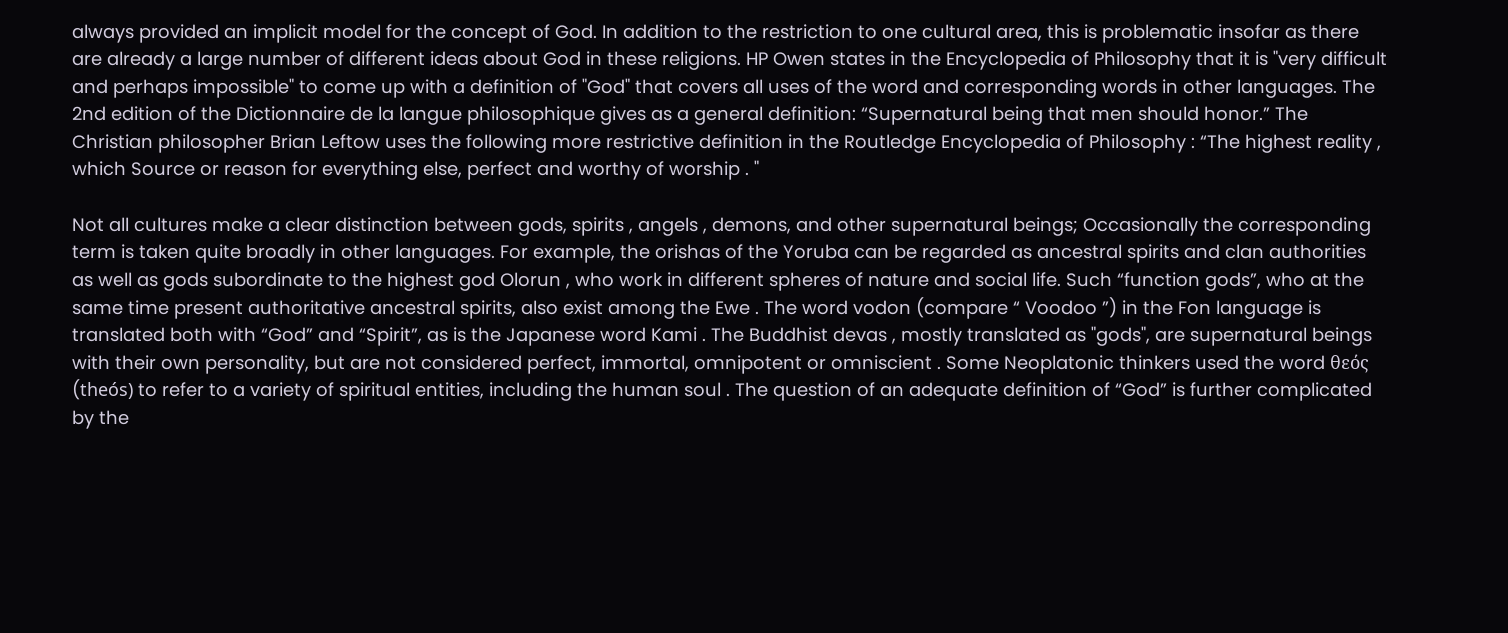always provided an implicit model for the concept of God. In addition to the restriction to one cultural area, this is problematic insofar as there are already a large number of different ideas about God in these religions. HP Owen states in the Encyclopedia of Philosophy that it is "very difficult and perhaps impossible" to come up with a definition of "God" that covers all uses of the word and corresponding words in other languages. The 2nd edition of the Dictionnaire de la langue philosophique gives as a general definition: “Supernatural being that men should honor.” The Christian philosopher Brian Leftow uses the following more restrictive definition in the Routledge Encyclopedia of Philosophy : “The highest reality , which Source or reason for everything else, perfect and worthy of worship . "

Not all cultures make a clear distinction between gods, spirits , angels , demons, and other supernatural beings; Occasionally the corresponding term is taken quite broadly in other languages. For example, the orishas of the Yoruba can be regarded as ancestral spirits and clan authorities as well as gods subordinate to the highest god Olorun , who work in different spheres of nature and social life. Such “function gods”, who at the same time present authoritative ancestral spirits, also exist among the Ewe . The word vodon (compare “ Voodoo ”) in the Fon language is translated both with “God” and “Spirit”, as is the Japanese word Kami . The Buddhist devas , mostly translated as "gods", are supernatural beings with their own personality, but are not considered perfect, immortal, omnipotent or omniscient . Some Neoplatonic thinkers used the word θεός (theós) to refer to a variety of spiritual entities, including the human soul . The question of an adequate definition of “God” is further complicated by the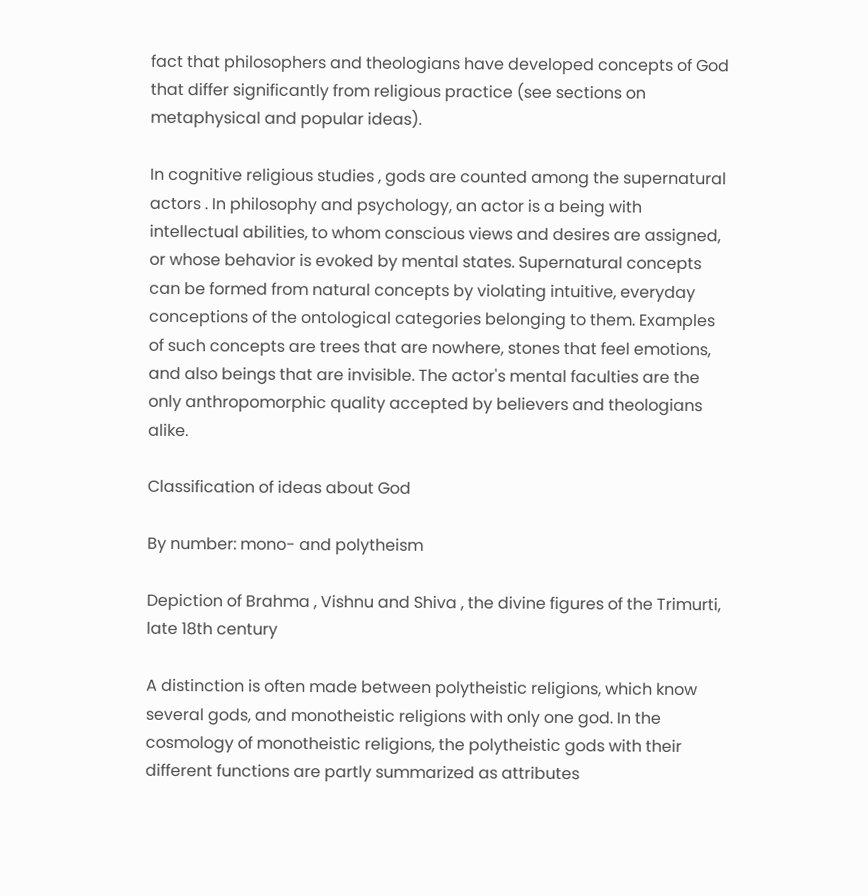fact that philosophers and theologians have developed concepts of God that differ significantly from religious practice (see sections on metaphysical and popular ideas).

In cognitive religious studies , gods are counted among the supernatural actors . In philosophy and psychology, an actor is a being with intellectual abilities, to whom conscious views and desires are assigned, or whose behavior is evoked by mental states. Supernatural concepts can be formed from natural concepts by violating intuitive, everyday conceptions of the ontological categories belonging to them. Examples of such concepts are trees that are nowhere, stones that feel emotions, and also beings that are invisible. The actor's mental faculties are the only anthropomorphic quality accepted by believers and theologians alike.

Classification of ideas about God

By number: mono- and polytheism

Depiction of Brahma , Vishnu and Shiva , the divine figures of the Trimurti, late 18th century

A distinction is often made between polytheistic religions, which know several gods, and monotheistic religions with only one god. In the cosmology of monotheistic religions, the polytheistic gods with their different functions are partly summarized as attributes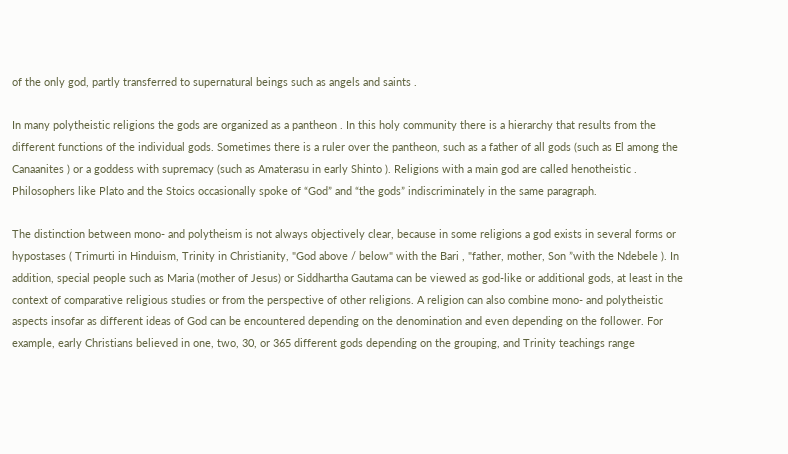of the only god, partly transferred to supernatural beings such as angels and saints .

In many polytheistic religions the gods are organized as a pantheon . In this holy community there is a hierarchy that results from the different functions of the individual gods. Sometimes there is a ruler over the pantheon, such as a father of all gods (such as El among the Canaanites ) or a goddess with supremacy (such as Amaterasu in early Shinto ). Religions with a main god are called henotheistic . Philosophers like Plato and the Stoics occasionally spoke of “God” and “the gods” indiscriminately in the same paragraph.

The distinction between mono- and polytheism is not always objectively clear, because in some religions a god exists in several forms or hypostases ( Trimurti in Hinduism, Trinity in Christianity, "God above / below" with the Bari , "father, mother, Son ”with the Ndebele ). In addition, special people such as Maria (mother of Jesus) or Siddhartha Gautama can be viewed as god-like or additional gods, at least in the context of comparative religious studies or from the perspective of other religions. A religion can also combine mono- and polytheistic aspects insofar as different ideas of God can be encountered depending on the denomination and even depending on the follower. For example, early Christians believed in one, two, 30, or 365 different gods depending on the grouping, and Trinity teachings range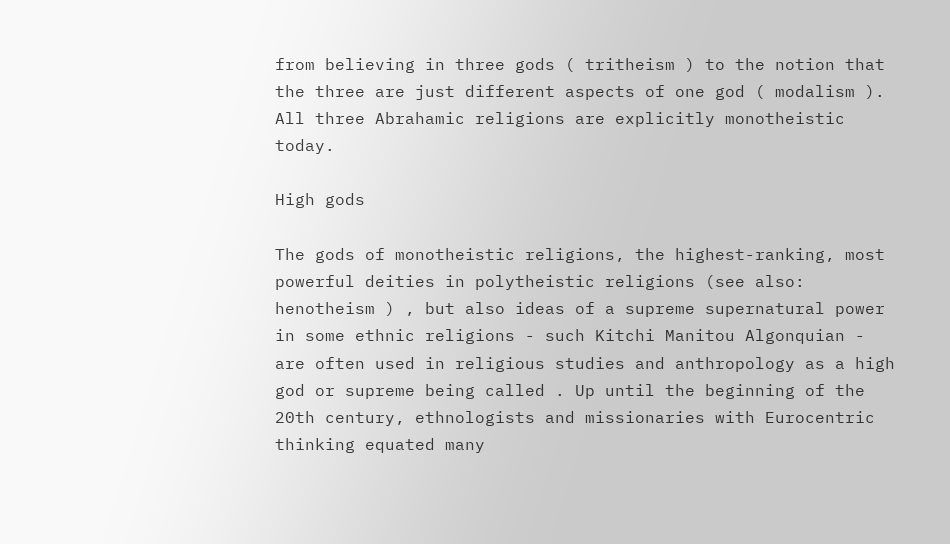from believing in three gods ( tritheism ) to the notion that the three are just different aspects of one god ( modalism ). All three Abrahamic religions are explicitly monotheistic today.

High gods

The gods of monotheistic religions, the highest-ranking, most powerful deities in polytheistic religions (see also: henotheism ) , but also ideas of a supreme supernatural power in some ethnic religions - such Kitchi Manitou Algonquian - are often used in religious studies and anthropology as a high god or supreme being called . Up until the beginning of the 20th century, ethnologists and missionaries with Eurocentric thinking equated many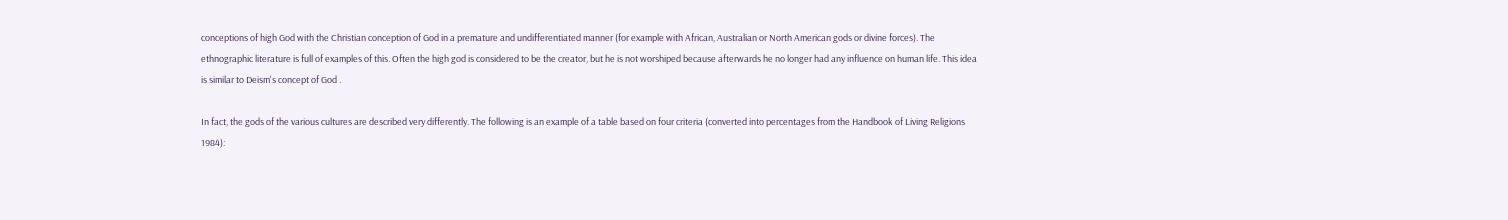conceptions of high God with the Christian conception of God in a premature and undifferentiated manner (for example with African, Australian or North American gods or divine forces). The ethnographic literature is full of examples of this. Often the high god is considered to be the creator, but he is not worshiped because afterwards he no longer had any influence on human life. This idea is similar to Deism's concept of God .

In fact, the gods of the various cultures are described very differently. The following is an example of a table based on four criteria (converted into percentages from the Handbook of Living Religions 1984):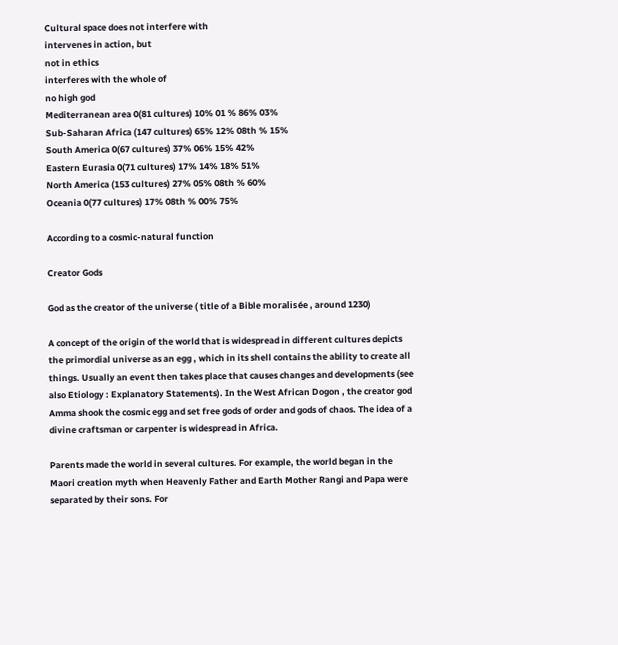Cultural space does not interfere with
intervenes in action, but
not in ethics
interferes with the whole of
no high god
Mediterranean area 0(81 cultures) 10% 01 % 86% 03%
Sub-Saharan Africa (147 cultures) 65% 12% 08th % 15%
South America 0(67 cultures) 37% 06% 15% 42%
Eastern Eurasia 0(71 cultures) 17% 14% 18% 51%
North America (153 cultures) 27% 05% 08th % 60%
Oceania 0(77 cultures) 17% 08th % 00% 75%

According to a cosmic-natural function

Creator Gods

God as the creator of the universe ( title of a Bible moralisée , around 1230)

A concept of the origin of the world that is widespread in different cultures depicts the primordial universe as an egg , which in its shell contains the ability to create all things. Usually an event then takes place that causes changes and developments (see also Etiology : Explanatory Statements). In the West African Dogon , the creator god Amma shook the cosmic egg and set free gods of order and gods of chaos. The idea of a divine craftsman or carpenter is widespread in Africa.

Parents made the world in several cultures. For example, the world began in the Maori creation myth when Heavenly Father and Earth Mother Rangi and Papa were separated by their sons. For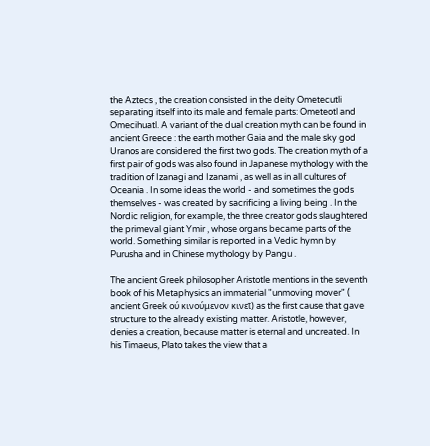the Aztecs , the creation consisted in the deity Ometecutli separating itself into its male and female parts: Ometeotl and Omecihuatl. A variant of the dual creation myth can be found in ancient Greece : the earth mother Gaia and the male sky god Uranos are considered the first two gods. The creation myth of a first pair of gods was also found in Japanese mythology with the tradition of Izanagi and Izanami , as well as in all cultures of Oceania . In some ideas the world - and sometimes the gods themselves - was created by sacrificing a living being . In the Nordic religion, for example, the three creator gods slaughtered the primeval giant Ymir , whose organs became parts of the world. Something similar is reported in a Vedic hymn by Purusha and in Chinese mythology by Pangu .

The ancient Greek philosopher Aristotle mentions in the seventh book of his Metaphysics an immaterial "unmoving mover" ( ancient Greek ού κινούμενον κινεῖ) as the first cause that gave structure to the already existing matter. Aristotle, however, denies a creation, because matter is eternal and uncreated. In his Timaeus, Plato takes the view that a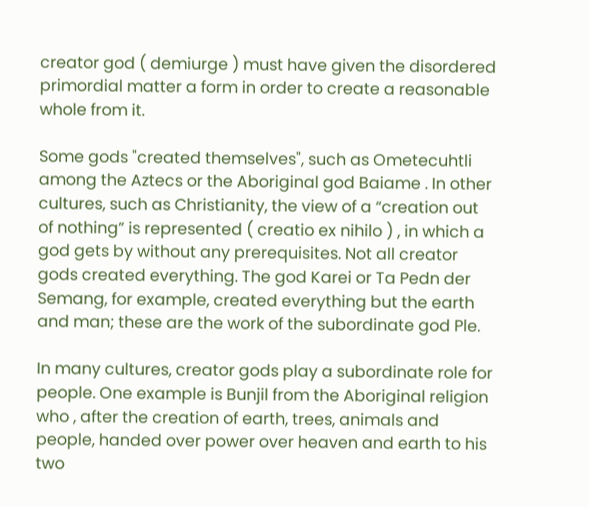creator god ( demiurge ) must have given the disordered primordial matter a form in order to create a reasonable whole from it.

Some gods "created themselves", such as Ometecuhtli among the Aztecs or the Aboriginal god Baiame . In other cultures, such as Christianity, the view of a “creation out of nothing” is represented ( creatio ex nihilo ) , in which a god gets by without any prerequisites. Not all creator gods created everything. The god Karei or Ta Pedn der Semang, for example, created everything but the earth and man; these are the work of the subordinate god Ple.

In many cultures, creator gods play a subordinate role for people. One example is Bunjil from the Aboriginal religion who , after the creation of earth, trees, animals and people, handed over power over heaven and earth to his two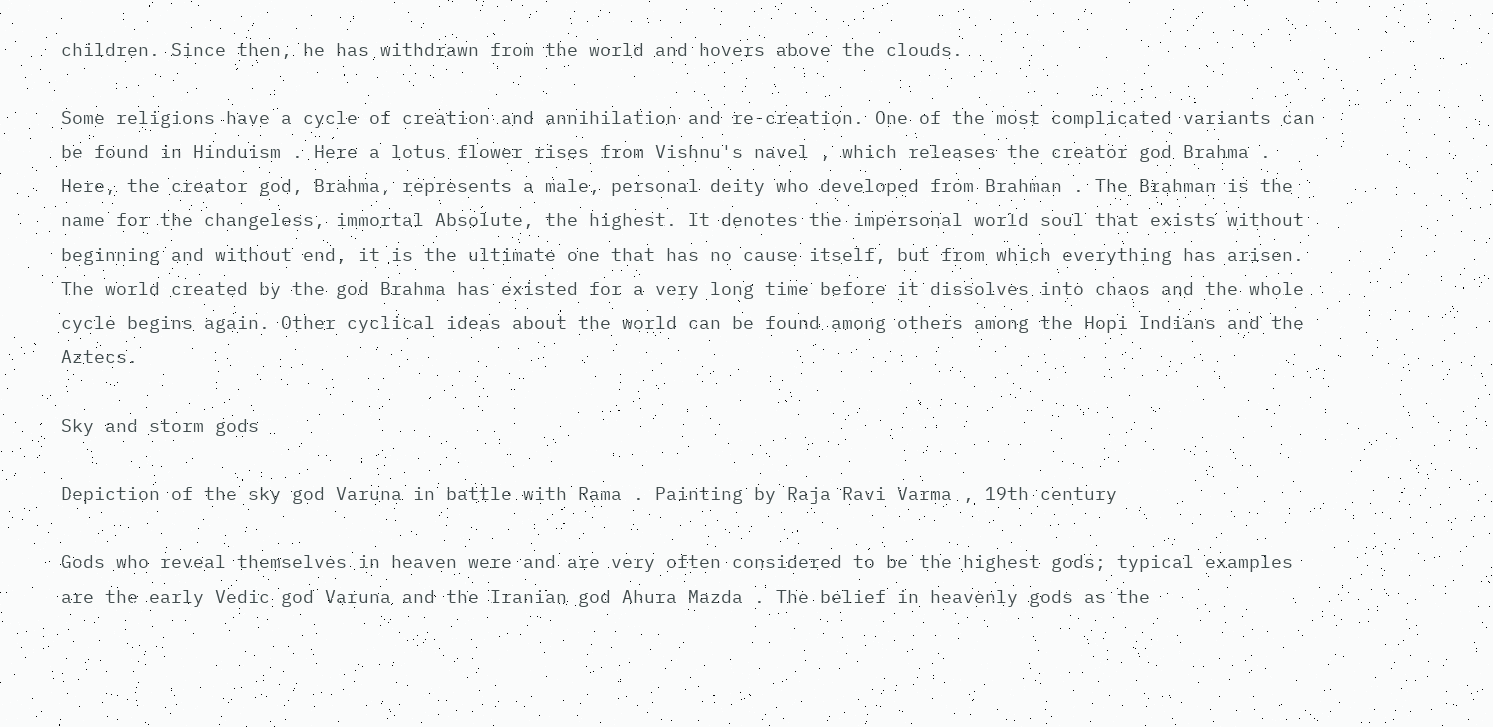children. Since then, he has withdrawn from the world and hovers above the clouds.

Some religions have a cycle of creation and annihilation and re-creation. One of the most complicated variants can be found in Hinduism . Here a lotus flower rises from Vishnu's navel , which releases the creator god Brahma . Here, the creator god, Brahma, represents a male, personal deity who developed from Brahman . The Brahman is the name for the changeless, immortal Absolute, the highest. It denotes the impersonal world soul that exists without beginning and without end, it is the ultimate one that has no cause itself, but from which everything has arisen. The world created by the god Brahma has existed for a very long time before it dissolves into chaos and the whole cycle begins again. Other cyclical ideas about the world can be found among others among the Hopi Indians and the Aztecs.

Sky and storm gods

Depiction of the sky god Varuna in battle with Rama . Painting by Raja Ravi Varma , 19th century

Gods who reveal themselves in heaven were and are very often considered to be the highest gods; typical examples are the early Vedic god Varuna and the Iranian god Ahura Mazda . The belief in heavenly gods as the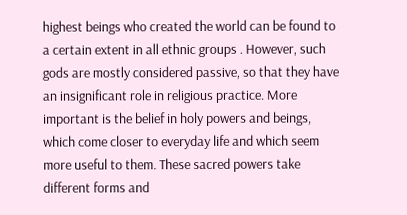highest beings who created the world can be found to a certain extent in all ethnic groups . However, such gods are mostly considered passive, so that they have an insignificant role in religious practice. More important is the belief in holy powers and beings, which come closer to everyday life and which seem more useful to them. These sacred powers take different forms and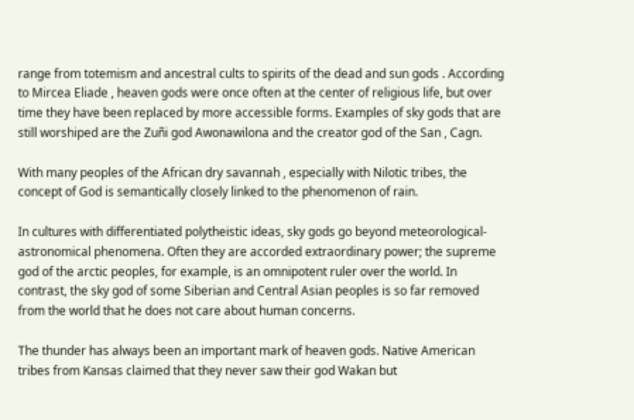range from totemism and ancestral cults to spirits of the dead and sun gods . According to Mircea Eliade , heaven gods were once often at the center of religious life, but over time they have been replaced by more accessible forms. Examples of sky gods that are still worshiped are the Zuñi god Awonawilona and the creator god of the San , Cagn.

With many peoples of the African dry savannah , especially with Nilotic tribes, the concept of God is semantically closely linked to the phenomenon of rain.

In cultures with differentiated polytheistic ideas, sky gods go beyond meteorological-astronomical phenomena. Often they are accorded extraordinary power; the supreme god of the arctic peoples, for example, is an omnipotent ruler over the world. In contrast, the sky god of some Siberian and Central Asian peoples is so far removed from the world that he does not care about human concerns.

The thunder has always been an important mark of heaven gods. Native American tribes from Kansas claimed that they never saw their god Wakan but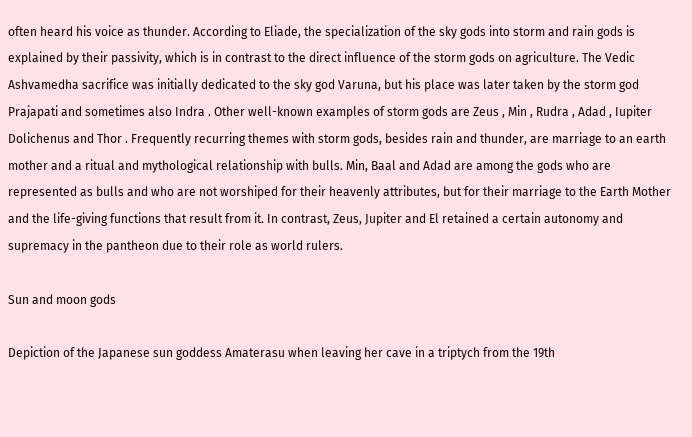often heard his voice as thunder. According to Eliade, the specialization of the sky gods into storm and rain gods is explained by their passivity, which is in contrast to the direct influence of the storm gods on agriculture. The Vedic Ashvamedha sacrifice was initially dedicated to the sky god Varuna, but his place was later taken by the storm god Prajapati and sometimes also Indra . Other well-known examples of storm gods are Zeus , Min , Rudra , Adad , Iupiter Dolichenus and Thor . Frequently recurring themes with storm gods, besides rain and thunder, are marriage to an earth mother and a ritual and mythological relationship with bulls. Min, Baal and Adad are among the gods who are represented as bulls and who are not worshiped for their heavenly attributes, but for their marriage to the Earth Mother and the life-giving functions that result from it. In contrast, Zeus, Jupiter and El retained a certain autonomy and supremacy in the pantheon due to their role as world rulers.

Sun and moon gods

Depiction of the Japanese sun goddess Amaterasu when leaving her cave in a triptych from the 19th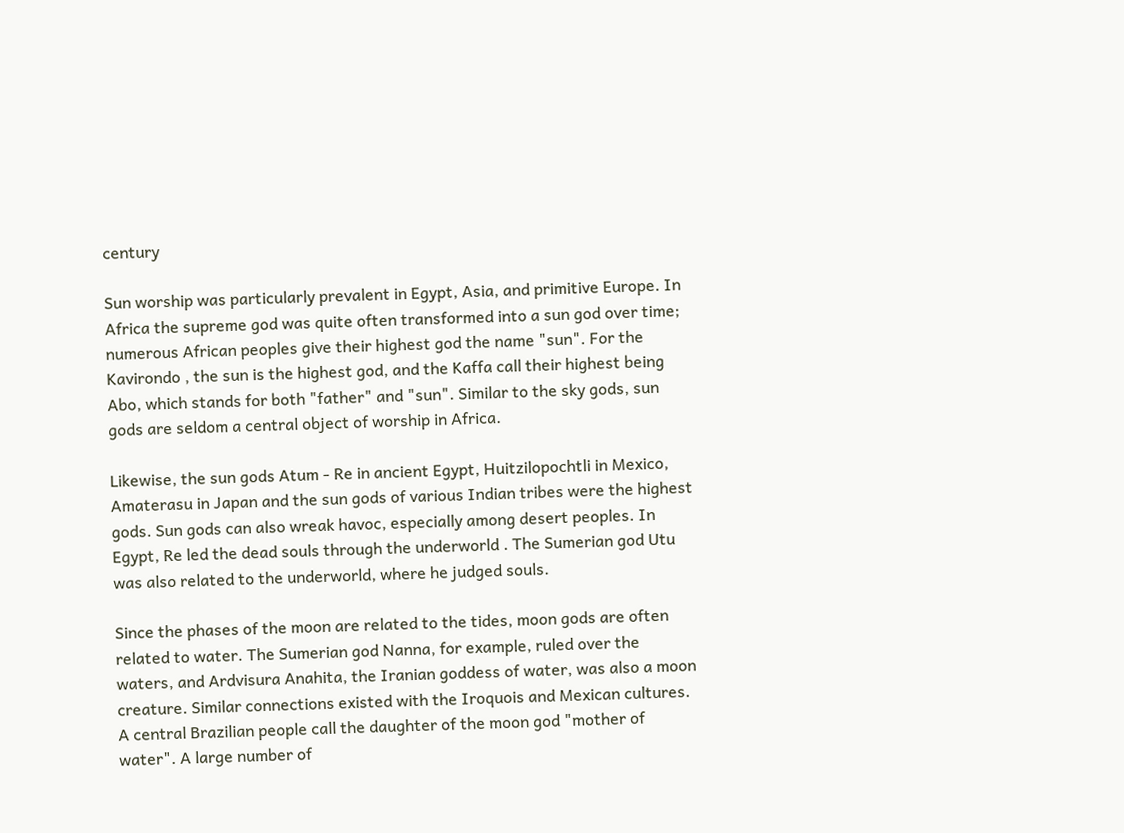century

Sun worship was particularly prevalent in Egypt, Asia, and primitive Europe. In Africa the supreme god was quite often transformed into a sun god over time; numerous African peoples give their highest god the name "sun". For the Kavirondo , the sun is the highest god, and the Kaffa call their highest being Abo, which stands for both "father" and "sun". Similar to the sky gods, sun gods are seldom a central object of worship in Africa.

Likewise, the sun gods Atum - Re in ancient Egypt, Huitzilopochtli in Mexico, Amaterasu in Japan and the sun gods of various Indian tribes were the highest gods. Sun gods can also wreak havoc, especially among desert peoples. In Egypt, Re led the dead souls through the underworld . The Sumerian god Utu was also related to the underworld, where he judged souls.

Since the phases of the moon are related to the tides, moon gods are often related to water. The Sumerian god Nanna, for example, ruled over the waters, and Ardvisura Anahita, the Iranian goddess of water, was also a moon creature. Similar connections existed with the Iroquois and Mexican cultures. A central Brazilian people call the daughter of the moon god "mother of water". A large number of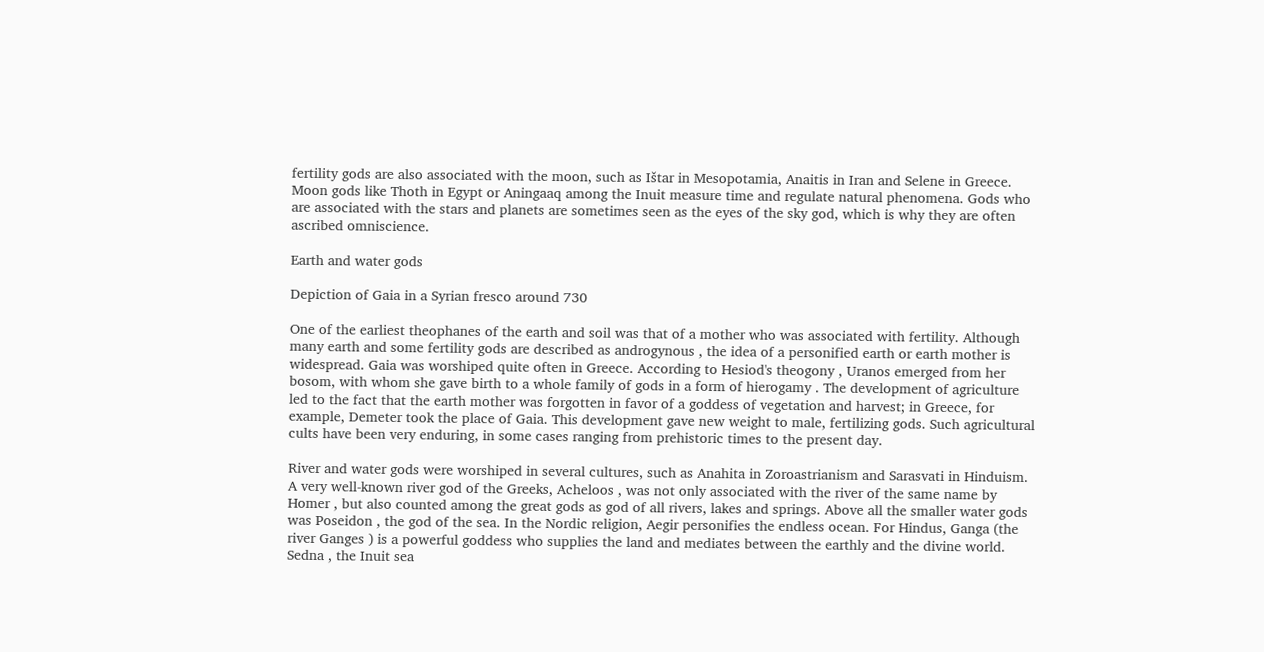fertility gods are also associated with the moon, such as Ištar in Mesopotamia, Anaitis in Iran and Selene in Greece. Moon gods like Thoth in Egypt or Aningaaq among the Inuit measure time and regulate natural phenomena. Gods who are associated with the stars and planets are sometimes seen as the eyes of the sky god, which is why they are often ascribed omniscience.

Earth and water gods

Depiction of Gaia in a Syrian fresco around 730

One of the earliest theophanes of the earth and soil was that of a mother who was associated with fertility. Although many earth and some fertility gods are described as androgynous , the idea of a personified earth or earth mother is widespread. Gaia was worshiped quite often in Greece. According to Hesiod's theogony , Uranos emerged from her bosom, with whom she gave birth to a whole family of gods in a form of hierogamy . The development of agriculture led to the fact that the earth mother was forgotten in favor of a goddess of vegetation and harvest; in Greece, for example, Demeter took the place of Gaia. This development gave new weight to male, fertilizing gods. Such agricultural cults have been very enduring, in some cases ranging from prehistoric times to the present day.

River and water gods were worshiped in several cultures, such as Anahita in Zoroastrianism and Sarasvati in Hinduism. A very well-known river god of the Greeks, Acheloos , was not only associated with the river of the same name by Homer , but also counted among the great gods as god of all rivers, lakes and springs. Above all the smaller water gods was Poseidon , the god of the sea. In the Nordic religion, Aegir personifies the endless ocean. For Hindus, Ganga (the river Ganges ) is a powerful goddess who supplies the land and mediates between the earthly and the divine world. Sedna , the Inuit sea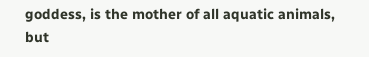goddess, is the mother of all aquatic animals, but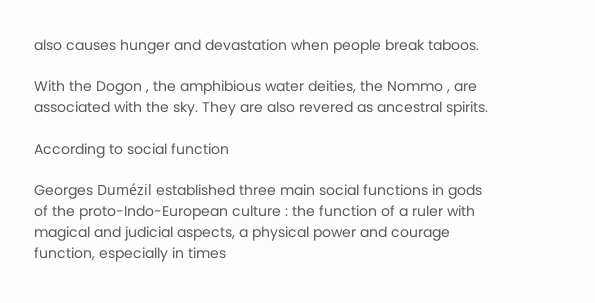also causes hunger and devastation when people break taboos.

With the Dogon , the amphibious water deities, the Nommo , are associated with the sky. They are also revered as ancestral spirits.

According to social function

Georges Dumézil established three main social functions in gods of the proto-Indo-European culture : the function of a ruler with magical and judicial aspects, a physical power and courage function, especially in times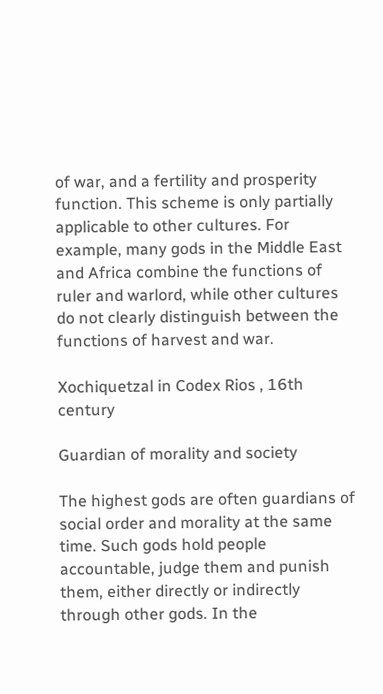of war, and a fertility and prosperity function. This scheme is only partially applicable to other cultures. For example, many gods in the Middle East and Africa combine the functions of ruler and warlord, while other cultures do not clearly distinguish between the functions of harvest and war.

Xochiquetzal in Codex Rios , 16th century

Guardian of morality and society

The highest gods are often guardians of social order and morality at the same time. Such gods hold people accountable, judge them and punish them, either directly or indirectly through other gods. In the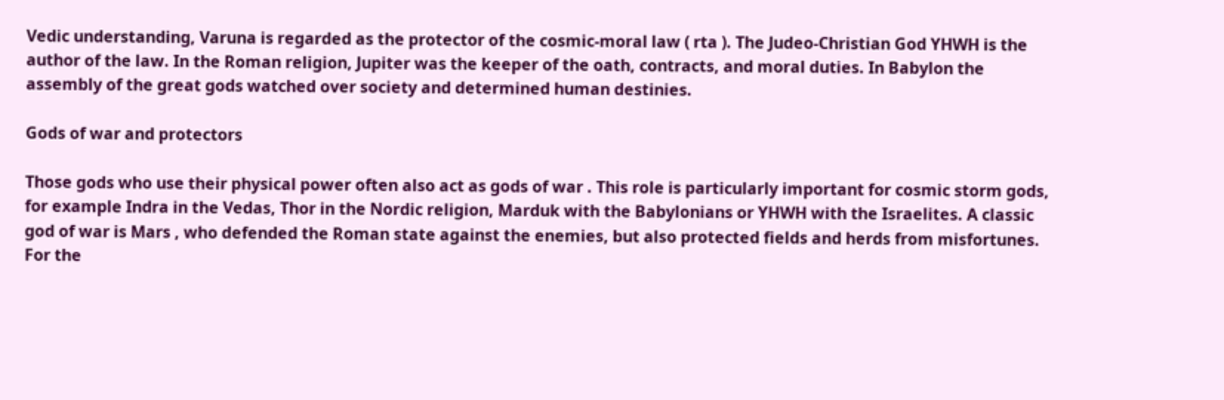Vedic understanding, Varuna is regarded as the protector of the cosmic-moral law ( rta ). The Judeo-Christian God YHWH is the author of the law. In the Roman religion, Jupiter was the keeper of the oath, contracts, and moral duties. In Babylon the assembly of the great gods watched over society and determined human destinies.

Gods of war and protectors

Those gods who use their physical power often also act as gods of war . This role is particularly important for cosmic storm gods, for example Indra in the Vedas, Thor in the Nordic religion, Marduk with the Babylonians or YHWH with the Israelites. A classic god of war is Mars , who defended the Roman state against the enemies, but also protected fields and herds from misfortunes. For the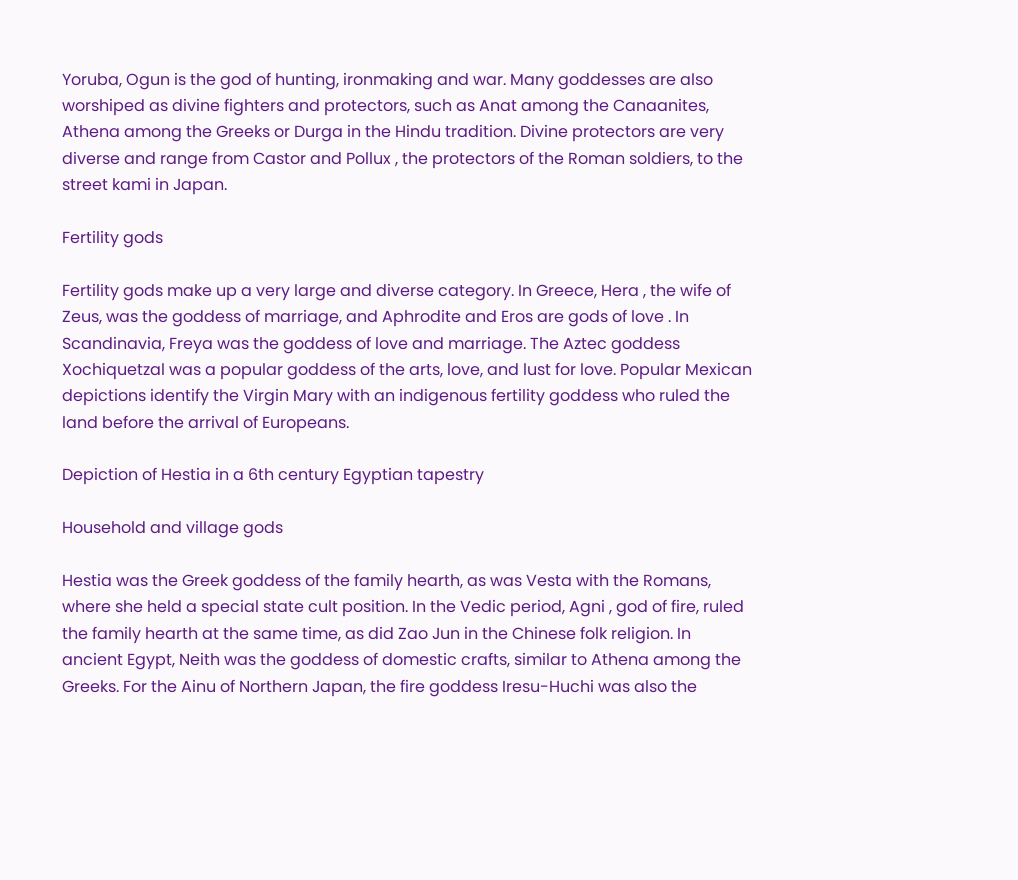Yoruba, Ogun is the god of hunting, ironmaking and war. Many goddesses are also worshiped as divine fighters and protectors, such as Anat among the Canaanites, Athena among the Greeks or Durga in the Hindu tradition. Divine protectors are very diverse and range from Castor and Pollux , the protectors of the Roman soldiers, to the street kami in Japan.

Fertility gods

Fertility gods make up a very large and diverse category. In Greece, Hera , the wife of Zeus, was the goddess of marriage, and Aphrodite and Eros are gods of love . In Scandinavia, Freya was the goddess of love and marriage. The Aztec goddess Xochiquetzal was a popular goddess of the arts, love, and lust for love. Popular Mexican depictions identify the Virgin Mary with an indigenous fertility goddess who ruled the land before the arrival of Europeans.

Depiction of Hestia in a 6th century Egyptian tapestry

Household and village gods

Hestia was the Greek goddess of the family hearth, as was Vesta with the Romans, where she held a special state cult position. In the Vedic period, Agni , god of fire, ruled the family hearth at the same time, as did Zao Jun in the Chinese folk religion. In ancient Egypt, Neith was the goddess of domestic crafts, similar to Athena among the Greeks. For the Ainu of Northern Japan, the fire goddess Iresu-Huchi was also the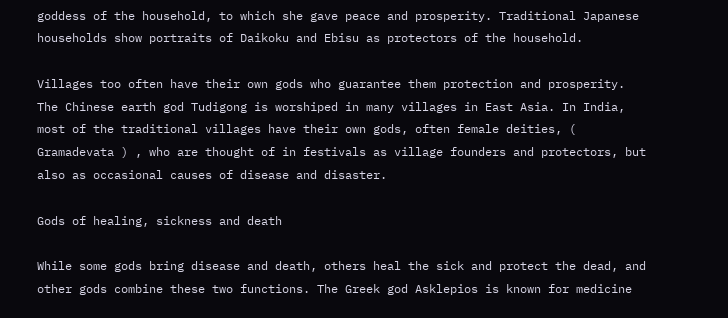goddess of the household, to which she gave peace and prosperity. Traditional Japanese households show portraits of Daikoku and Ebisu as protectors of the household.

Villages too often have their own gods who guarantee them protection and prosperity. The Chinese earth god Tudigong is worshiped in many villages in East Asia. In India, most of the traditional villages have their own gods, often female deities, ( Gramadevata ) , who are thought of in festivals as village founders and protectors, but also as occasional causes of disease and disaster.

Gods of healing, sickness and death

While some gods bring disease and death, others heal the sick and protect the dead, and other gods combine these two functions. The Greek god Asklepios is known for medicine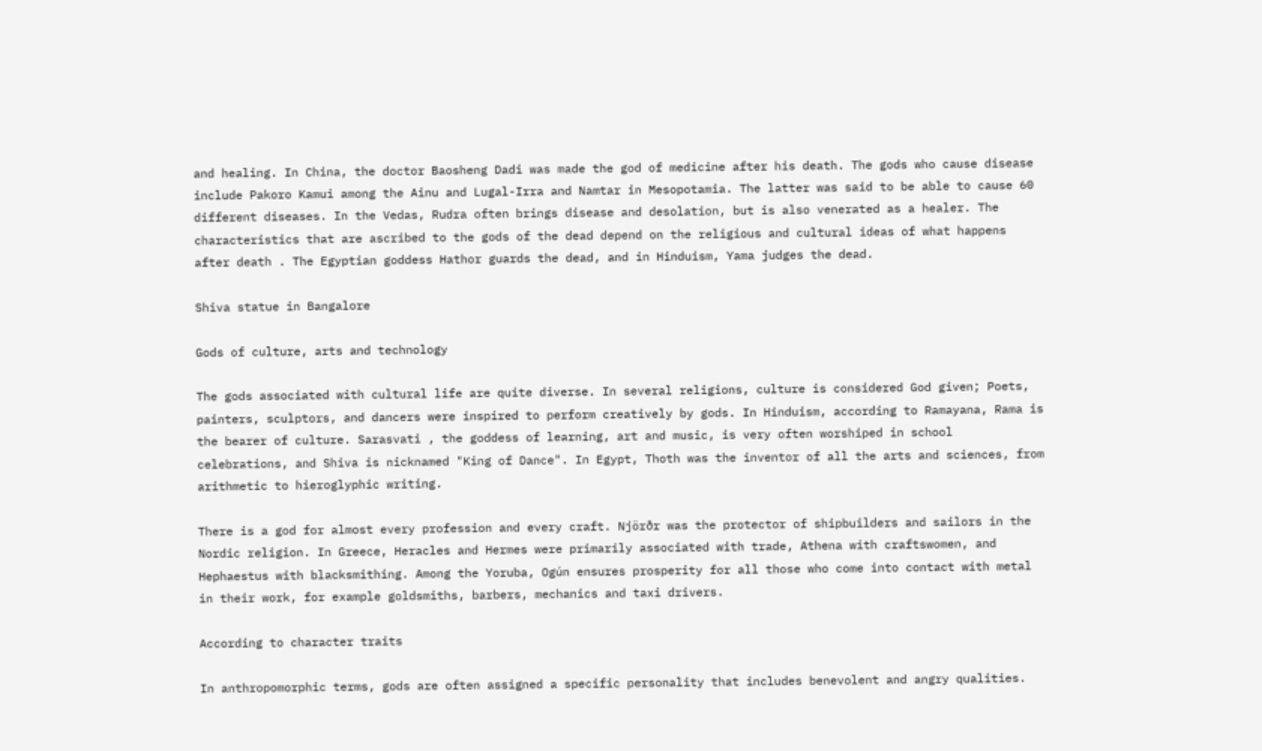and healing. In China, the doctor Baosheng Dadi was made the god of medicine after his death. The gods who cause disease include Pakoro Kamui among the Ainu and Lugal-Irra and Namtar in Mesopotamia. The latter was said to be able to cause 60 different diseases. In the Vedas, Rudra often brings disease and desolation, but is also venerated as a healer. The characteristics that are ascribed to the gods of the dead depend on the religious and cultural ideas of what happens after death . The Egyptian goddess Hathor guards the dead, and in Hinduism, Yama judges the dead.

Shiva statue in Bangalore

Gods of culture, arts and technology

The gods associated with cultural life are quite diverse. In several religions, culture is considered God given; Poets, painters, sculptors, and dancers were inspired to perform creatively by gods. In Hinduism, according to Ramayana, Rama is the bearer of culture. Sarasvati , the goddess of learning, art and music, is very often worshiped in school celebrations, and Shiva is nicknamed "King of Dance". In Egypt, Thoth was the inventor of all the arts and sciences, from arithmetic to hieroglyphic writing.

There is a god for almost every profession and every craft. Njörðr was the protector of shipbuilders and sailors in the Nordic religion. In Greece, Heracles and Hermes were primarily associated with trade, Athena with craftswomen, and Hephaestus with blacksmithing. Among the Yoruba, Ogún ensures prosperity for all those who come into contact with metal in their work, for example goldsmiths, barbers, mechanics and taxi drivers.

According to character traits

In anthropomorphic terms, gods are often assigned a specific personality that includes benevolent and angry qualities.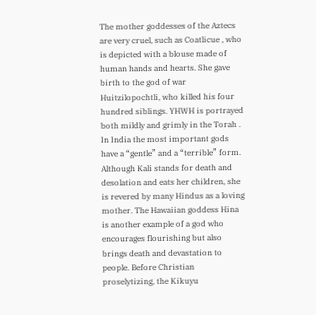The mother goddesses of the Aztecs are very cruel, such as Coatlicue , who is depicted with a blouse made of human hands and hearts. She gave birth to the god of war Huitzilopochtli, who killed his four hundred siblings. YHWH is portrayed both mildly and grimly in the Torah . In India the most important gods have a “gentle” and a “terrible” form. Although Kali stands for death and desolation and eats her children, she is revered by many Hindus as a loving mother. The Hawaiian goddess Hina is another example of a god who encourages flourishing but also brings death and devastation to people. Before Christian proselytizing, the Kikuyu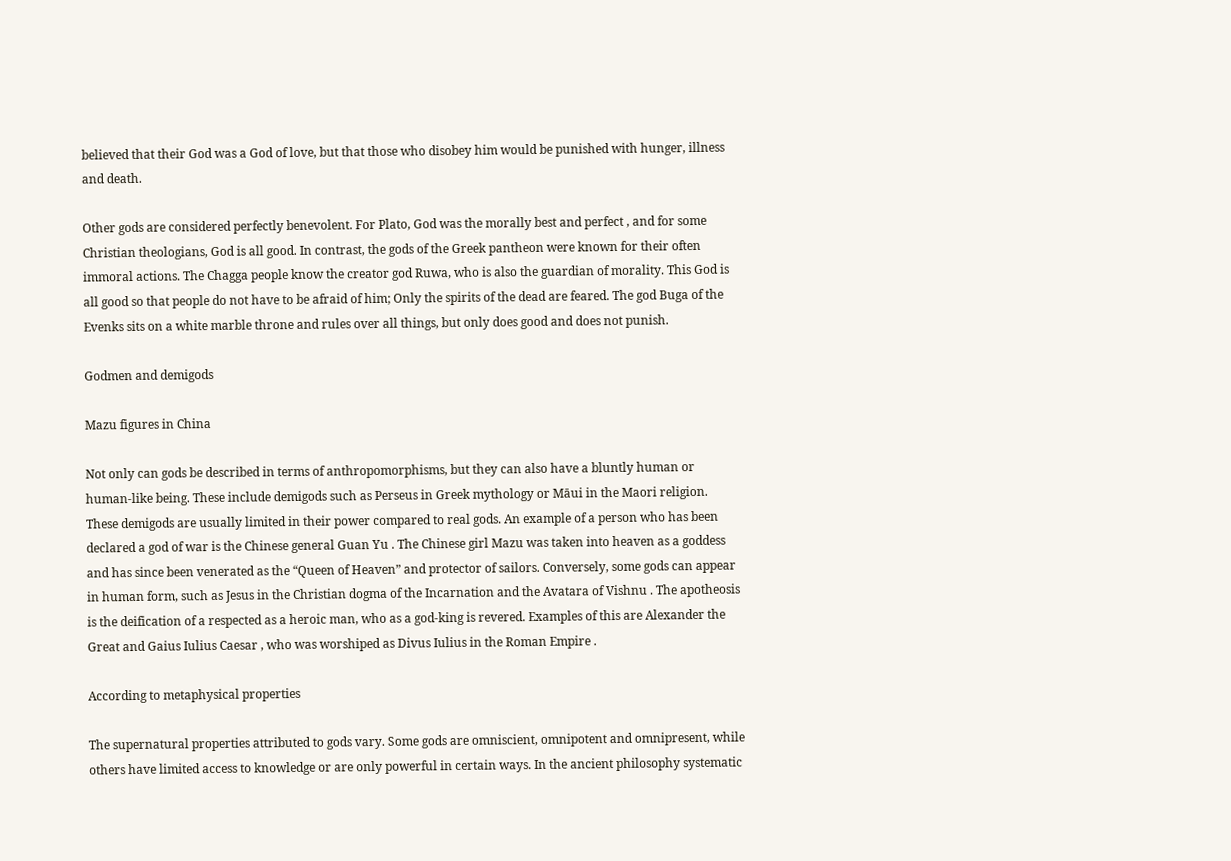believed that their God was a God of love, but that those who disobey him would be punished with hunger, illness and death.

Other gods are considered perfectly benevolent. For Plato, God was the morally best and perfect , and for some Christian theologians, God is all good. In contrast, the gods of the Greek pantheon were known for their often immoral actions. The Chagga people know the creator god Ruwa, who is also the guardian of morality. This God is all good so that people do not have to be afraid of him; Only the spirits of the dead are feared. The god Buga of the Evenks sits on a white marble throne and rules over all things, but only does good and does not punish.

Godmen and demigods

Mazu figures in China

Not only can gods be described in terms of anthropomorphisms, but they can also have a bluntly human or human-like being. These include demigods such as Perseus in Greek mythology or Māui in the Maori religion. These demigods are usually limited in their power compared to real gods. An example of a person who has been declared a god of war is the Chinese general Guan Yu . The Chinese girl Mazu was taken into heaven as a goddess and has since been venerated as the “Queen of Heaven” and protector of sailors. Conversely, some gods can appear in human form, such as Jesus in the Christian dogma of the Incarnation and the Avatara of Vishnu . The apotheosis is the deification of a respected as a heroic man, who as a god-king is revered. Examples of this are Alexander the Great and Gaius Iulius Caesar , who was worshiped as Divus Iulius in the Roman Empire .

According to metaphysical properties

The supernatural properties attributed to gods vary. Some gods are omniscient, omnipotent and omnipresent, while others have limited access to knowledge or are only powerful in certain ways. In the ancient philosophy systematic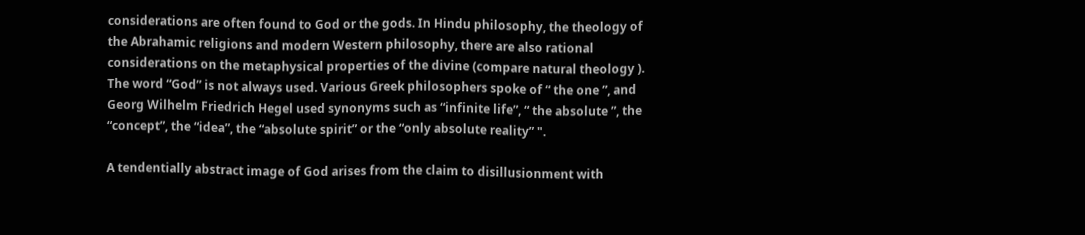considerations are often found to God or the gods. In Hindu philosophy, the theology of the Abrahamic religions and modern Western philosophy, there are also rational considerations on the metaphysical properties of the divine (compare natural theology ). The word “God” is not always used. Various Greek philosophers spoke of “ the one ”, and Georg Wilhelm Friedrich Hegel used synonyms such as “infinite life”, “ the absolute ”, the “concept”, the “idea”, the “absolute spirit” or the “only absolute reality” ".

A tendentially abstract image of God arises from the claim to disillusionment with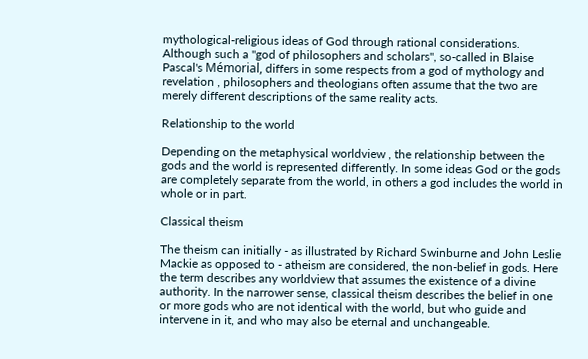mythological-religious ideas of God through rational considerations. Although such a "god of philosophers and scholars", so-called in Blaise Pascal's Mémorial, differs in some respects from a god of mythology and revelation , philosophers and theologians often assume that the two are merely different descriptions of the same reality acts.

Relationship to the world

Depending on the metaphysical worldview , the relationship between the gods and the world is represented differently. In some ideas God or the gods are completely separate from the world, in others a god includes the world in whole or in part.

Classical theism

The theism can initially - as illustrated by Richard Swinburne and John Leslie Mackie as opposed to - atheism are considered, the non-belief in gods. Here the term describes any worldview that assumes the existence of a divine authority. In the narrower sense, classical theism describes the belief in one or more gods who are not identical with the world, but who guide and intervene in it, and who may also be eternal and unchangeable.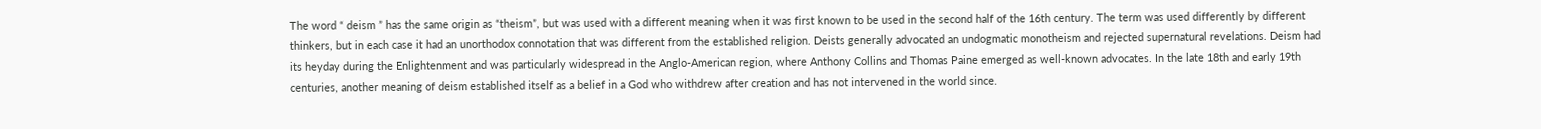The word “ deism ” has the same origin as “theism”, but was used with a different meaning when it was first known to be used in the second half of the 16th century. The term was used differently by different thinkers, but in each case it had an unorthodox connotation that was different from the established religion. Deists generally advocated an undogmatic monotheism and rejected supernatural revelations. Deism had its heyday during the Enlightenment and was particularly widespread in the Anglo-American region, where Anthony Collins and Thomas Paine emerged as well-known advocates. In the late 18th and early 19th centuries, another meaning of deism established itself as a belief in a God who withdrew after creation and has not intervened in the world since.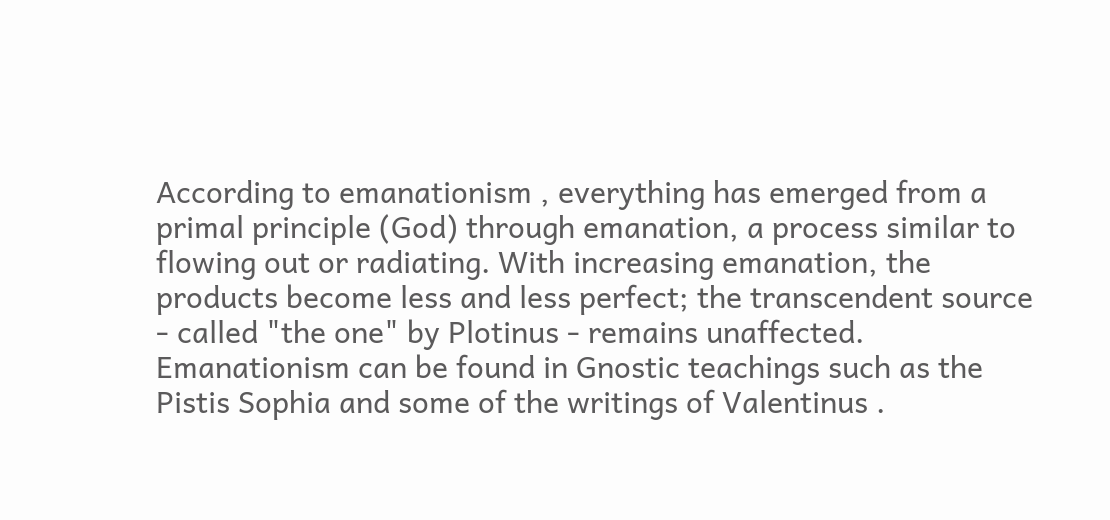According to emanationism , everything has emerged from a primal principle (God) through emanation, a process similar to flowing out or radiating. With increasing emanation, the products become less and less perfect; the transcendent source - called "the one" by Plotinus - remains unaffected. Emanationism can be found in Gnostic teachings such as the Pistis Sophia and some of the writings of Valentinus .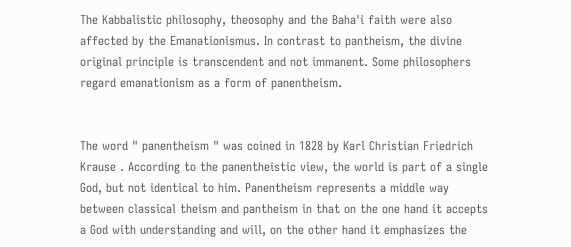The Kabbalistic philosophy, theosophy and the Baha'i faith were also affected by the Emanationismus. In contrast to pantheism, the divine original principle is transcendent and not immanent. Some philosophers regard emanationism as a form of panentheism.


The word " panentheism " was coined in 1828 by Karl Christian Friedrich Krause . According to the panentheistic view, the world is part of a single God, but not identical to him. Panentheism represents a middle way between classical theism and pantheism in that on the one hand it accepts a God with understanding and will, on the other hand it emphasizes the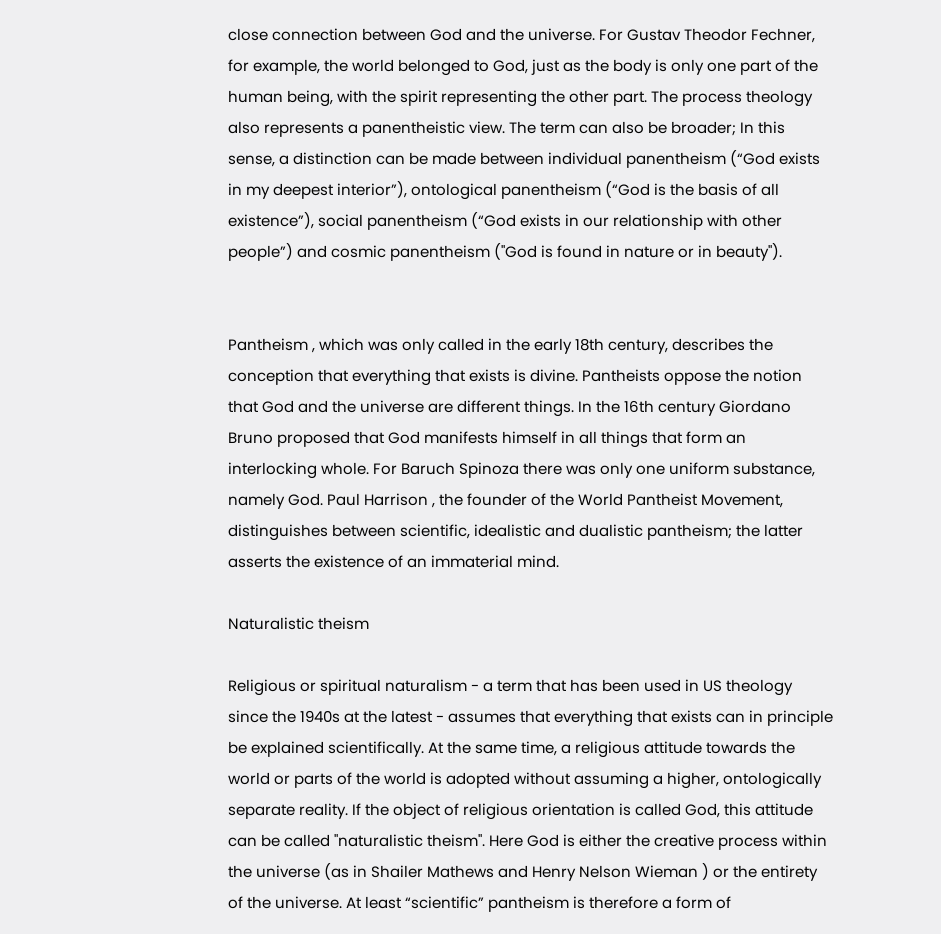close connection between God and the universe. For Gustav Theodor Fechner, for example, the world belonged to God, just as the body is only one part of the human being, with the spirit representing the other part. The process theology also represents a panentheistic view. The term can also be broader; In this sense, a distinction can be made between individual panentheism (“God exists in my deepest interior”), ontological panentheism (“God is the basis of all existence”), social panentheism (“God exists in our relationship with other people”) and cosmic panentheism ("God is found in nature or in beauty").


Pantheism , which was only called in the early 18th century, describes the conception that everything that exists is divine. Pantheists oppose the notion that God and the universe are different things. In the 16th century Giordano Bruno proposed that God manifests himself in all things that form an interlocking whole. For Baruch Spinoza there was only one uniform substance, namely God. Paul Harrison , the founder of the World Pantheist Movement, distinguishes between scientific, idealistic and dualistic pantheism; the latter asserts the existence of an immaterial mind.

Naturalistic theism

Religious or spiritual naturalism - a term that has been used in US theology since the 1940s at the latest - assumes that everything that exists can in principle be explained scientifically. At the same time, a religious attitude towards the world or parts of the world is adopted without assuming a higher, ontologically separate reality. If the object of religious orientation is called God, this attitude can be called "naturalistic theism". Here God is either the creative process within the universe (as in Shailer Mathews and Henry Nelson Wieman ) or the entirety of the universe. At least “scientific” pantheism is therefore a form of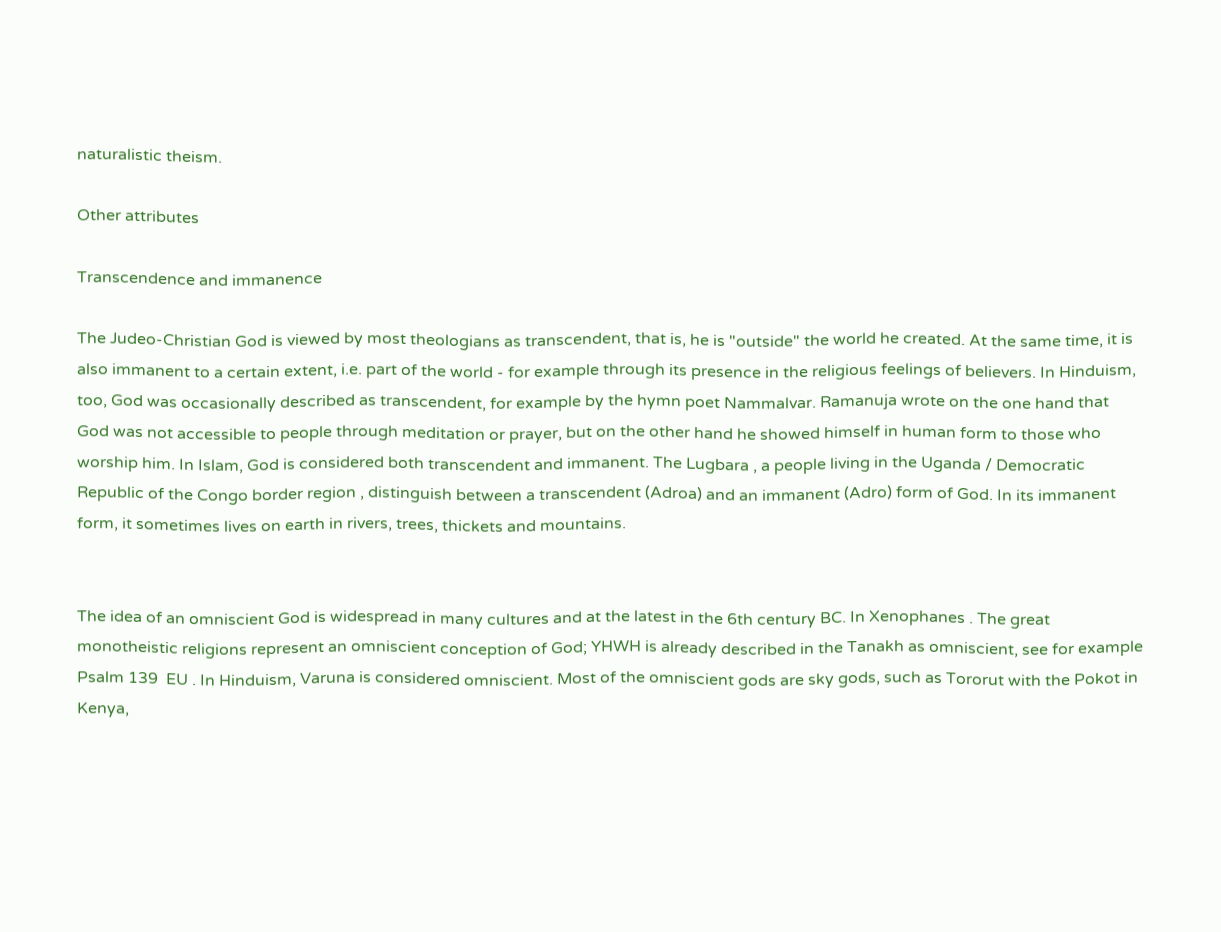naturalistic theism.

Other attributes

Transcendence and immanence

The Judeo-Christian God is viewed by most theologians as transcendent, that is, he is "outside" the world he created. At the same time, it is also immanent to a certain extent, i.e. part of the world - for example through its presence in the religious feelings of believers. In Hinduism, too, God was occasionally described as transcendent, for example by the hymn poet Nammalvar. Ramanuja wrote on the one hand that God was not accessible to people through meditation or prayer, but on the other hand he showed himself in human form to those who worship him. In Islam, God is considered both transcendent and immanent. The Lugbara , a people living in the Uganda / Democratic Republic of the Congo border region , distinguish between a transcendent (Adroa) and an immanent (Adro) form of God. In its immanent form, it sometimes lives on earth in rivers, trees, thickets and mountains.


The idea of an omniscient God is widespread in many cultures and at the latest in the 6th century BC. In Xenophanes . The great monotheistic religions represent an omniscient conception of God; YHWH is already described in the Tanakh as omniscient, see for example Psalm 139  EU . In Hinduism, Varuna is considered omniscient. Most of the omniscient gods are sky gods, such as Tororut with the Pokot in Kenya,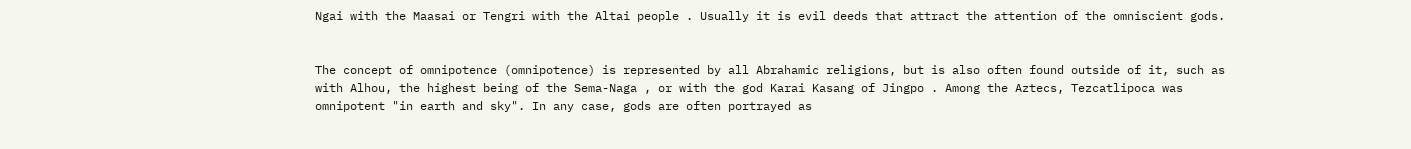Ngai with the Maasai or Tengri with the Altai people . Usually it is evil deeds that attract the attention of the omniscient gods.


The concept of omnipotence (omnipotence) is represented by all Abrahamic religions, but is also often found outside of it, such as with Alhou, the highest being of the Sema-Naga , or with the god Karai Kasang of Jingpo . Among the Aztecs, Tezcatlipoca was omnipotent "in earth and sky". In any case, gods are often portrayed as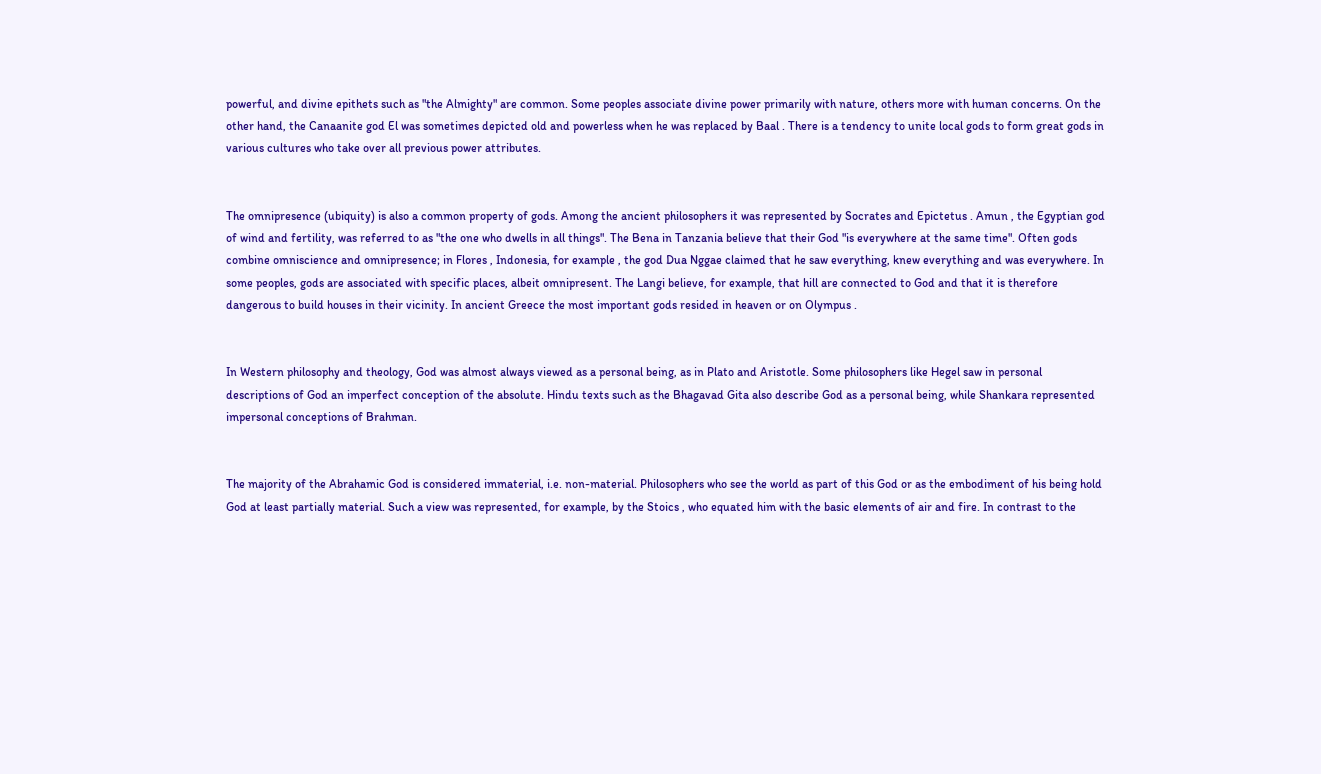powerful, and divine epithets such as "the Almighty" are common. Some peoples associate divine power primarily with nature, others more with human concerns. On the other hand, the Canaanite god El was sometimes depicted old and powerless when he was replaced by Baal . There is a tendency to unite local gods to form great gods in various cultures who take over all previous power attributes.


The omnipresence (ubiquity) is also a common property of gods. Among the ancient philosophers it was represented by Socrates and Epictetus . Amun , the Egyptian god of wind and fertility, was referred to as "the one who dwells in all things". The Bena in Tanzania believe that their God "is everywhere at the same time". Often gods combine omniscience and omnipresence; in Flores , Indonesia, for example , the god Dua Nggae claimed that he saw everything, knew everything and was everywhere. In some peoples, gods are associated with specific places, albeit omnipresent. The Langi believe, for example, that hill are connected to God and that it is therefore dangerous to build houses in their vicinity. In ancient Greece the most important gods resided in heaven or on Olympus .


In Western philosophy and theology, God was almost always viewed as a personal being, as in Plato and Aristotle. Some philosophers like Hegel saw in personal descriptions of God an imperfect conception of the absolute. Hindu texts such as the Bhagavad Gita also describe God as a personal being, while Shankara represented impersonal conceptions of Brahman.


The majority of the Abrahamic God is considered immaterial, i.e. non-material. Philosophers who see the world as part of this God or as the embodiment of his being hold God at least partially material. Such a view was represented, for example, by the Stoics , who equated him with the basic elements of air and fire. In contrast to the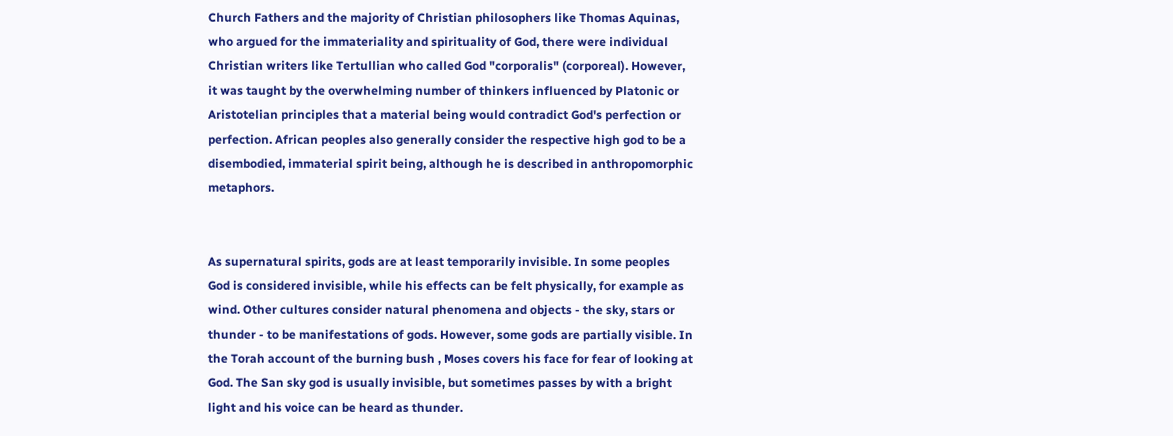Church Fathers and the majority of Christian philosophers like Thomas Aquinas, who argued for the immateriality and spirituality of God, there were individual Christian writers like Tertullian who called God "corporalis" (corporeal). However, it was taught by the overwhelming number of thinkers influenced by Platonic or Aristotelian principles that a material being would contradict God's perfection or perfection. African peoples also generally consider the respective high god to be a disembodied, immaterial spirit being, although he is described in anthropomorphic metaphors.


As supernatural spirits, gods are at least temporarily invisible. In some peoples God is considered invisible, while his effects can be felt physically, for example as wind. Other cultures consider natural phenomena and objects - the sky, stars or thunder - to be manifestations of gods. However, some gods are partially visible. In the Torah account of the burning bush , Moses covers his face for fear of looking at God. The San sky god is usually invisible, but sometimes passes by with a bright light and his voice can be heard as thunder.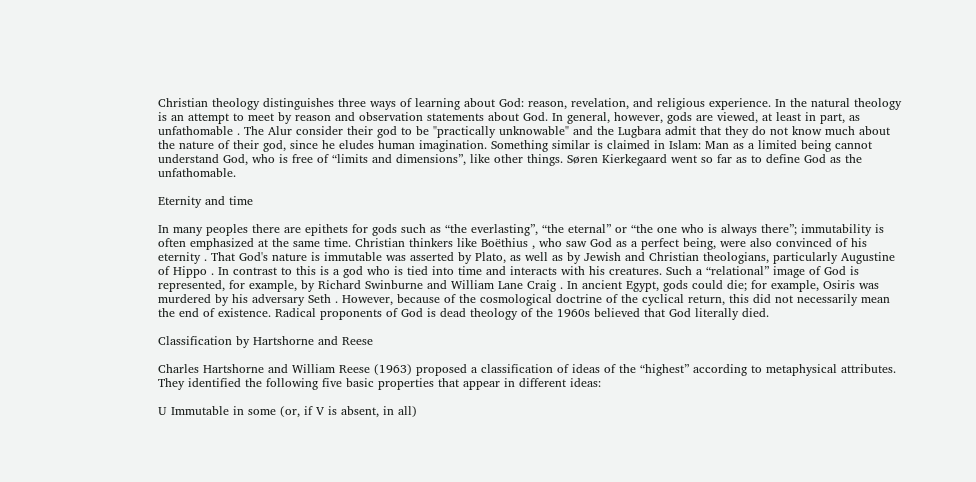Christian theology distinguishes three ways of learning about God: reason, revelation, and religious experience. In the natural theology is an attempt to meet by reason and observation statements about God. In general, however, gods are viewed, at least in part, as unfathomable . The Alur consider their god to be "practically unknowable" and the Lugbara admit that they do not know much about the nature of their god, since he eludes human imagination. Something similar is claimed in Islam: Man as a limited being cannot understand God, who is free of “limits and dimensions”, like other things. Søren Kierkegaard went so far as to define God as the unfathomable.

Eternity and time

In many peoples there are epithets for gods such as “the everlasting”, “the eternal” or “the one who is always there”; immutability is often emphasized at the same time. Christian thinkers like Boëthius , who saw God as a perfect being, were also convinced of his eternity . That God's nature is immutable was asserted by Plato, as well as by Jewish and Christian theologians, particularly Augustine of Hippo . In contrast to this is a god who is tied into time and interacts with his creatures. Such a “relational” image of God is represented, for example, by Richard Swinburne and William Lane Craig . In ancient Egypt, gods could die; for example, Osiris was murdered by his adversary Seth . However, because of the cosmological doctrine of the cyclical return, this did not necessarily mean the end of existence. Radical proponents of God is dead theology of the 1960s believed that God literally died.

Classification by Hartshorne and Reese

Charles Hartshorne and William Reese (1963) proposed a classification of ideas of the “highest” according to metaphysical attributes. They identified the following five basic properties that appear in different ideas:

U Immutable in some (or, if V is absent, in all)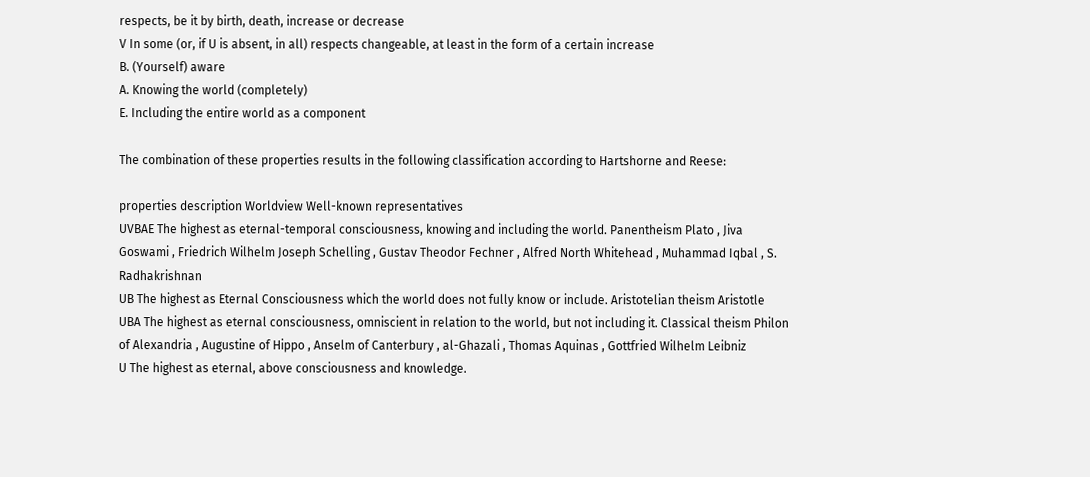respects, be it by birth, death, increase or decrease
V In some (or, if U is absent, in all) respects changeable, at least in the form of a certain increase
B. (Yourself) aware
A. Knowing the world (completely)
E. Including the entire world as a component

The combination of these properties results in the following classification according to Hartshorne and Reese:

properties description Worldview Well-known representatives
UVBAE The highest as eternal-temporal consciousness, knowing and including the world. Panentheism Plato , Jiva Goswami , Friedrich Wilhelm Joseph Schelling , Gustav Theodor Fechner , Alfred North Whitehead , Muhammad Iqbal , S. Radhakrishnan
UB The highest as Eternal Consciousness which the world does not fully know or include. Aristotelian theism Aristotle
UBA The highest as eternal consciousness, omniscient in relation to the world, but not including it. Classical theism Philon of Alexandria , Augustine of Hippo , Anselm of Canterbury , al-Ghazali , Thomas Aquinas , Gottfried Wilhelm Leibniz
U The highest as eternal, above consciousness and knowledge.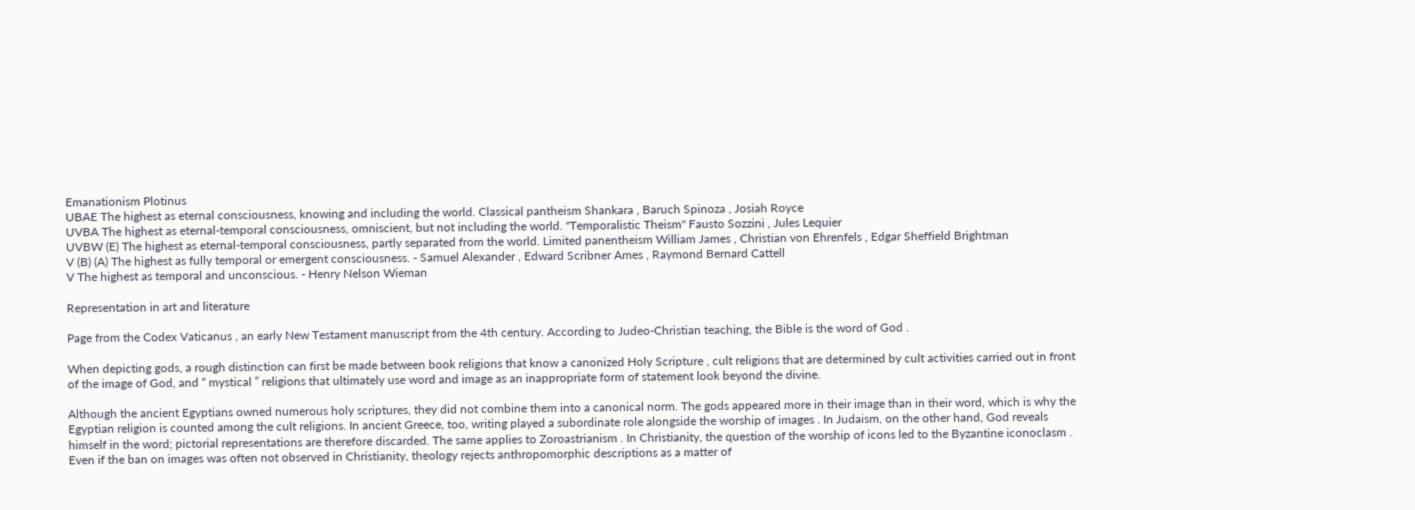Emanationism Plotinus
UBAE The highest as eternal consciousness, knowing and including the world. Classical pantheism Shankara , Baruch Spinoza , Josiah Royce
UVBA The highest as eternal-temporal consciousness, omniscient, but not including the world. "Temporalistic Theism" Fausto Sozzini , Jules Lequier
UVBW (E) The highest as eternal-temporal consciousness, partly separated from the world. Limited panentheism William James , Christian von Ehrenfels , Edgar Sheffield Brightman
V (B) (A) The highest as fully temporal or emergent consciousness. - Samuel Alexander , Edward Scribner Ames , Raymond Bernard Cattell
V The highest as temporal and unconscious. - Henry Nelson Wieman

Representation in art and literature

Page from the Codex Vaticanus , an early New Testament manuscript from the 4th century. According to Judeo-Christian teaching, the Bible is the word of God .

When depicting gods, a rough distinction can first be made between book religions that know a canonized Holy Scripture , cult religions that are determined by cult activities carried out in front of the image of God, and “ mystical ” religions that ultimately use word and image as an inappropriate form of statement look beyond the divine.

Although the ancient Egyptians owned numerous holy scriptures, they did not combine them into a canonical norm. The gods appeared more in their image than in their word, which is why the Egyptian religion is counted among the cult religions. In ancient Greece, too, writing played a subordinate role alongside the worship of images . In Judaism, on the other hand, God reveals himself in the word; pictorial representations are therefore discarded. The same applies to Zoroastrianism . In Christianity, the question of the worship of icons led to the Byzantine iconoclasm . Even if the ban on images was often not observed in Christianity, theology rejects anthropomorphic descriptions as a matter of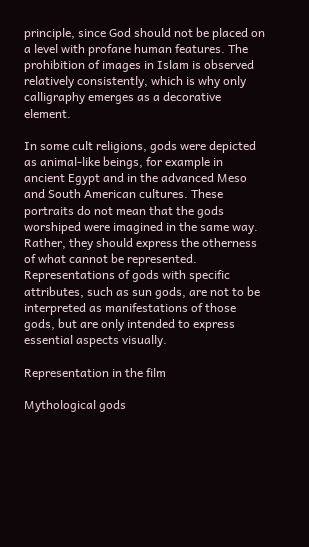principle, since God should not be placed on a level with profane human features. The prohibition of images in Islam is observed relatively consistently, which is why only calligraphy emerges as a decorative element.

In some cult religions, gods were depicted as animal-like beings, for example in ancient Egypt and in the advanced Meso and South American cultures. These portraits do not mean that the gods worshiped were imagined in the same way. Rather, they should express the otherness of what cannot be represented. Representations of gods with specific attributes, such as sun gods, are not to be interpreted as manifestations of those gods, but are only intended to express essential aspects visually.

Representation in the film

Mythological gods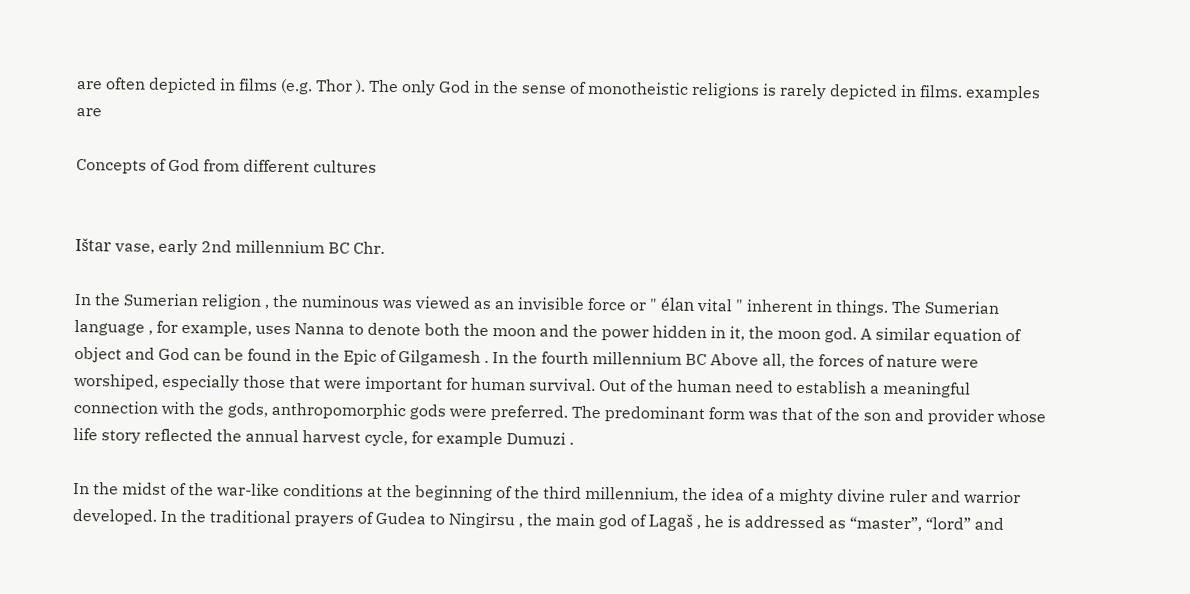are often depicted in films (e.g. Thor ). The only God in the sense of monotheistic religions is rarely depicted in films. examples are

Concepts of God from different cultures


Ištar vase, early 2nd millennium BC Chr.

In the Sumerian religion , the numinous was viewed as an invisible force or " élan vital " inherent in things. The Sumerian language , for example, uses Nanna to denote both the moon and the power hidden in it, the moon god. A similar equation of object and God can be found in the Epic of Gilgamesh . In the fourth millennium BC Above all, the forces of nature were worshiped, especially those that were important for human survival. Out of the human need to establish a meaningful connection with the gods, anthropomorphic gods were preferred. The predominant form was that of the son and provider whose life story reflected the annual harvest cycle, for example Dumuzi .

In the midst of the war-like conditions at the beginning of the third millennium, the idea of a mighty divine ruler and warrior developed. In the traditional prayers of Gudea to Ningirsu , the main god of Lagaš , he is addressed as “master”, “lord” and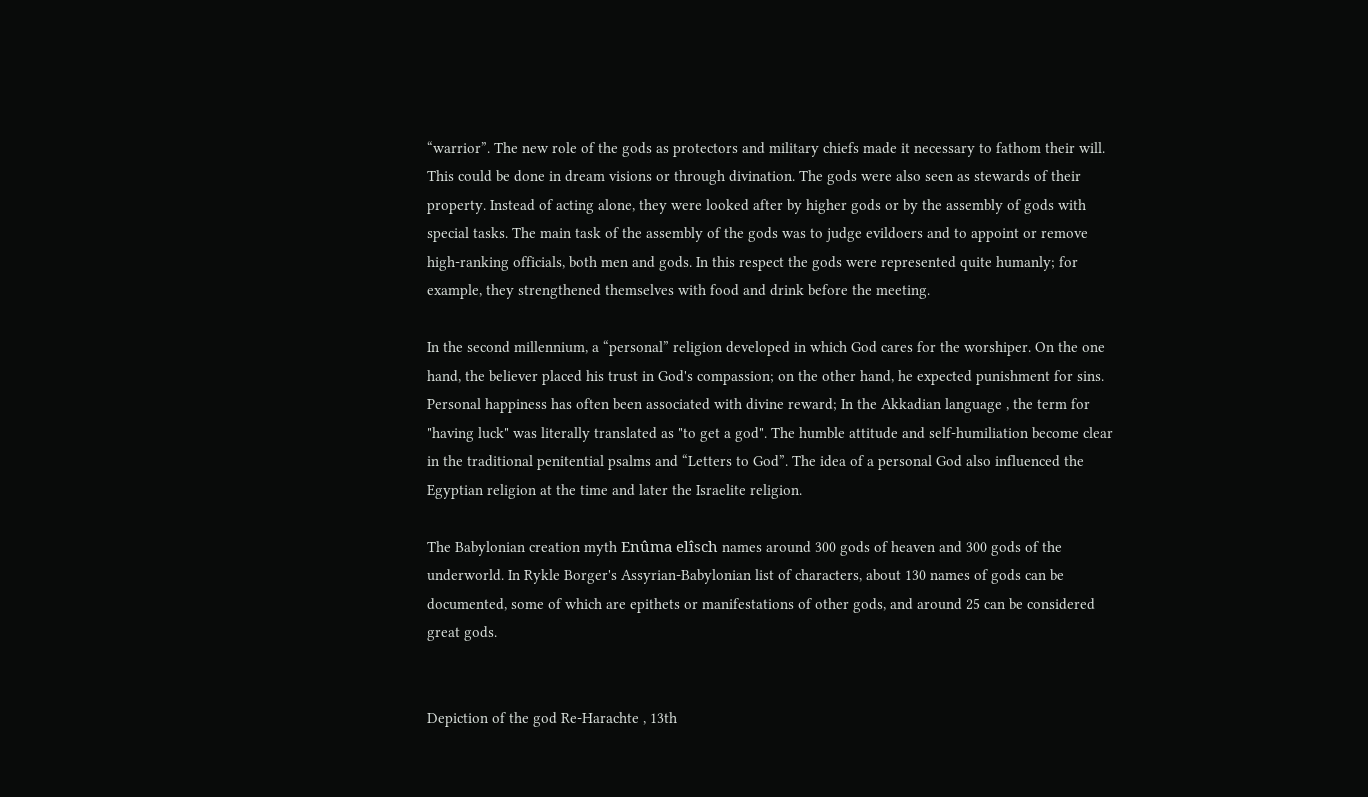“warrior”. The new role of the gods as protectors and military chiefs made it necessary to fathom their will. This could be done in dream visions or through divination. The gods were also seen as stewards of their property. Instead of acting alone, they were looked after by higher gods or by the assembly of gods with special tasks. The main task of the assembly of the gods was to judge evildoers and to appoint or remove high-ranking officials, both men and gods. In this respect the gods were represented quite humanly; for example, they strengthened themselves with food and drink before the meeting.

In the second millennium, a “personal” religion developed in which God cares for the worshiper. On the one hand, the believer placed his trust in God's compassion; on the other hand, he expected punishment for sins. Personal happiness has often been associated with divine reward; In the Akkadian language , the term for "having luck" was literally translated as "to get a god". The humble attitude and self-humiliation become clear in the traditional penitential psalms and “Letters to God”. The idea of a personal God also influenced the Egyptian religion at the time and later the Israelite religion.

The Babylonian creation myth Enûma elîsch names around 300 gods of heaven and 300 gods of the underworld. In Rykle Borger's Assyrian-Babylonian list of characters, about 130 names of gods can be documented, some of which are epithets or manifestations of other gods, and around 25 can be considered great gods.


Depiction of the god Re-Harachte , 13th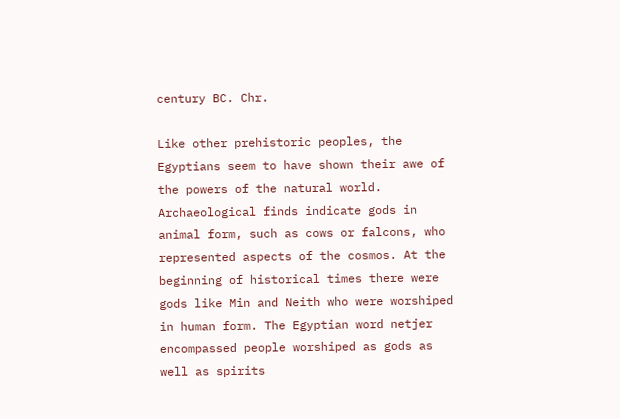century BC. Chr.

Like other prehistoric peoples, the Egyptians seem to have shown their awe of the powers of the natural world. Archaeological finds indicate gods in animal form, such as cows or falcons, who represented aspects of the cosmos. At the beginning of historical times there were gods like Min and Neith who were worshiped in human form. The Egyptian word netjer encompassed people worshiped as gods as well as spirits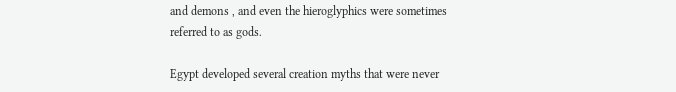and demons , and even the hieroglyphics were sometimes referred to as gods.

Egypt developed several creation myths that were never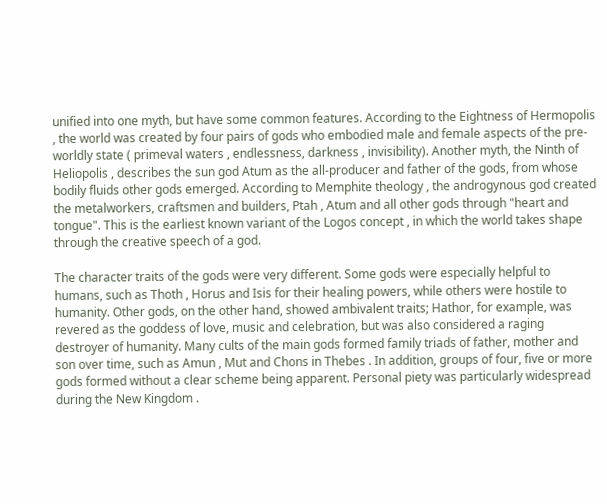unified into one myth, but have some common features. According to the Eightness of Hermopolis , the world was created by four pairs of gods who embodied male and female aspects of the pre-worldly state ( primeval waters , endlessness, darkness , invisibility). Another myth, the Ninth of Heliopolis , describes the sun god Atum as the all-producer and father of the gods, from whose bodily fluids other gods emerged. According to Memphite theology , the androgynous god created the metalworkers, craftsmen and builders, Ptah , Atum and all other gods through "heart and tongue". This is the earliest known variant of the Logos concept , in which the world takes shape through the creative speech of a god.

The character traits of the gods were very different. Some gods were especially helpful to humans, such as Thoth , Horus and Isis for their healing powers, while others were hostile to humanity. Other gods, on the other hand, showed ambivalent traits; Hathor, for example, was revered as the goddess of love, music and celebration, but was also considered a raging destroyer of humanity. Many cults of the main gods formed family triads of father, mother and son over time, such as Amun , Mut and Chons in Thebes . In addition, groups of four, five or more gods formed without a clear scheme being apparent. Personal piety was particularly widespread during the New Kingdom .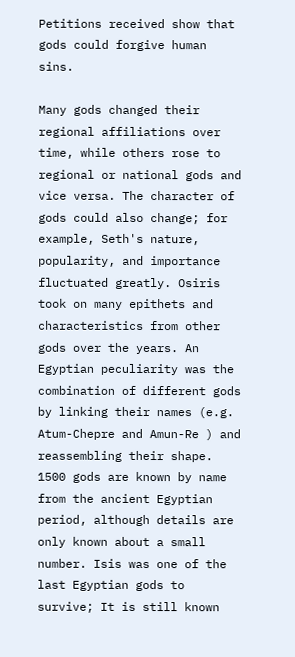Petitions received show that gods could forgive human sins.

Many gods changed their regional affiliations over time, while others rose to regional or national gods and vice versa. The character of gods could also change; for example, Seth's nature, popularity, and importance fluctuated greatly. Osiris took on many epithets and characteristics from other gods over the years. An Egyptian peculiarity was the combination of different gods by linking their names (e.g. Atum-Chepre and Amun-Re ) and reassembling their shape. 1500 gods are known by name from the ancient Egyptian period, although details are only known about a small number. Isis was one of the last Egyptian gods to survive; It is still known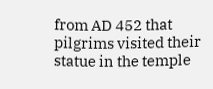from AD 452 that pilgrims visited their statue in the temple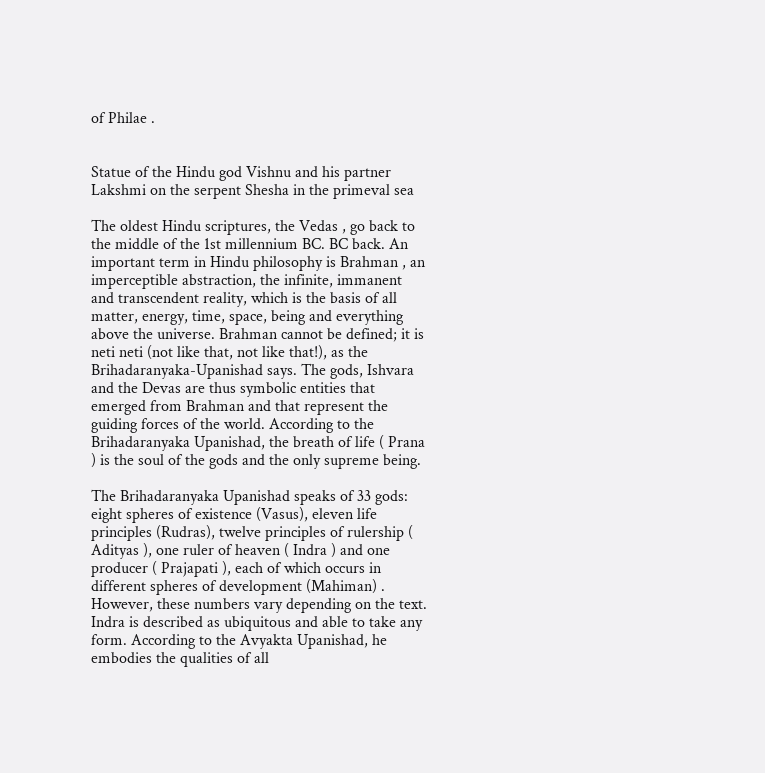of Philae .


Statue of the Hindu god Vishnu and his partner Lakshmi on the serpent Shesha in the primeval sea

The oldest Hindu scriptures, the Vedas , go back to the middle of the 1st millennium BC. BC back. An important term in Hindu philosophy is Brahman , an imperceptible abstraction, the infinite, immanent and transcendent reality, which is the basis of all matter, energy, time, space, being and everything above the universe. Brahman cannot be defined; it is neti neti (not like that, not like that!), as the Brihadaranyaka-Upanishad says. The gods, Ishvara and the Devas are thus symbolic entities that emerged from Brahman and that represent the guiding forces of the world. According to the Brihadaranyaka Upanishad, the breath of life ( Prana ) is the soul of the gods and the only supreme being.

The Brihadaranyaka Upanishad speaks of 33 gods: eight spheres of existence (Vasus), eleven life principles (Rudras), twelve principles of rulership ( Adityas ), one ruler of heaven ( Indra ) and one producer ( Prajapati ), each of which occurs in different spheres of development (Mahiman) . However, these numbers vary depending on the text. Indra is described as ubiquitous and able to take any form. According to the Avyakta Upanishad, he embodies the qualities of all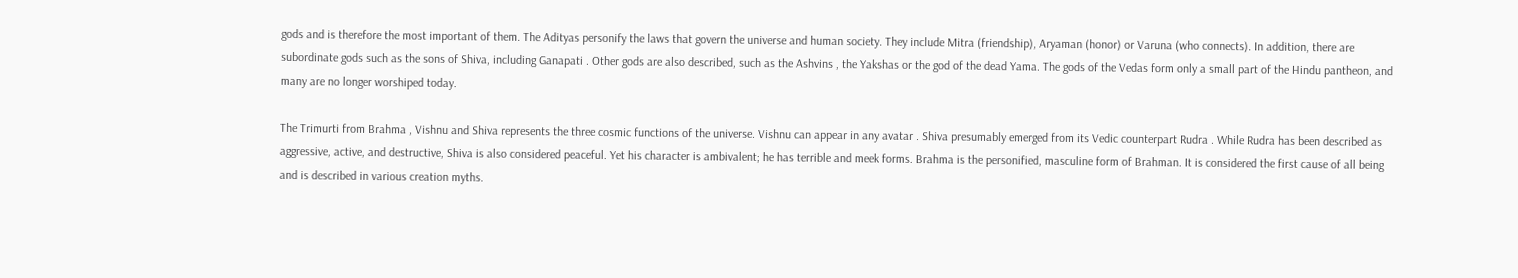gods and is therefore the most important of them. The Adityas personify the laws that govern the universe and human society. They include Mitra (friendship), Aryaman (honor) or Varuna (who connects). In addition, there are subordinate gods such as the sons of Shiva, including Ganapati . Other gods are also described, such as the Ashvins , the Yakshas or the god of the dead Yama. The gods of the Vedas form only a small part of the Hindu pantheon, and many are no longer worshiped today.

The Trimurti from Brahma , Vishnu and Shiva represents the three cosmic functions of the universe. Vishnu can appear in any avatar . Shiva presumably emerged from its Vedic counterpart Rudra . While Rudra has been described as aggressive, active, and destructive, Shiva is also considered peaceful. Yet his character is ambivalent; he has terrible and meek forms. Brahma is the personified, masculine form of Brahman. It is considered the first cause of all being and is described in various creation myths.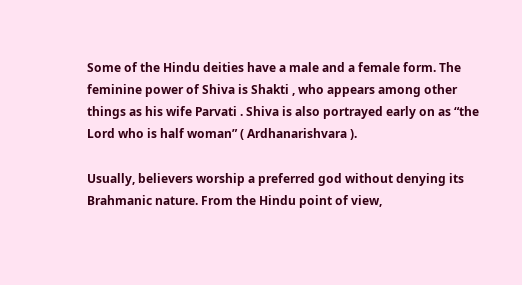Some of the Hindu deities have a male and a female form. The feminine power of Shiva is Shakti , who appears among other things as his wife Parvati . Shiva is also portrayed early on as “the Lord who is half woman” ( Ardhanarishvara ).

Usually, believers worship a preferred god without denying its Brahmanic nature. From the Hindu point of view,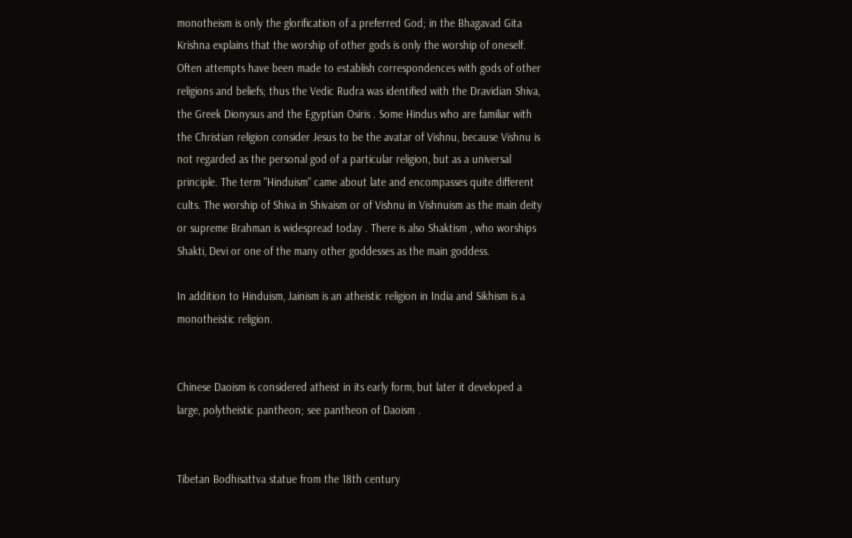monotheism is only the glorification of a preferred God; in the Bhagavad Gita Krishna explains that the worship of other gods is only the worship of oneself. Often attempts have been made to establish correspondences with gods of other religions and beliefs; thus the Vedic Rudra was identified with the Dravidian Shiva, the Greek Dionysus and the Egyptian Osiris . Some Hindus who are familiar with the Christian religion consider Jesus to be the avatar of Vishnu, because Vishnu is not regarded as the personal god of a particular religion, but as a universal principle. The term "Hinduism" came about late and encompasses quite different cults. The worship of Shiva in Shivaism or of Vishnu in Vishnuism as the main deity or supreme Brahman is widespread today . There is also Shaktism , who worships Shakti, Devi or one of the many other goddesses as the main goddess.

In addition to Hinduism, Jainism is an atheistic religion in India and Sikhism is a monotheistic religion.


Chinese Daoism is considered atheist in its early form, but later it developed a large, polytheistic pantheon; see pantheon of Daoism .


Tibetan Bodhisattva statue from the 18th century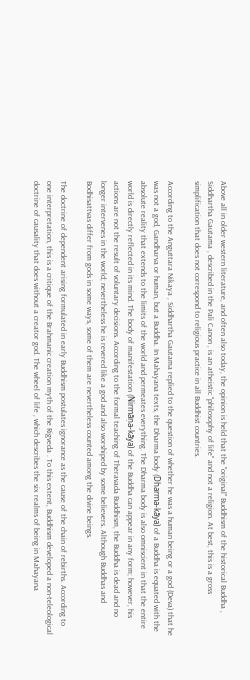Above all in older western literature, and often also today, the opinion is held that the "original" Buddhism of the historical Buddha , Siddhartha Gautama , described in the Pali Canon , is an atheistic "philosophy of life" and not a religion. At best, this is a gross simplification that does not correspond to religious practice in all Buddhist countries.

According to the Anguttara Nikaya , Siddhartha Gautama replied to the question of whether he was a human being or a god (Deva) that he was not a god, Gandharva or human, but a Buddha. In Mahayana texts, the Dharma body (Dharma-kāya) of a Buddha is equated with the absolute reality that extends to the limits of the world and permeates everything. The Dharma body is also omniscient in that the entire world is directly reflected in its mind. The body of manifestation (Nirmāṇa-kāya) of the Buddha can appear in any form; however, his actions are not the result of voluntary decisions. According to the formal teaching of Theravada Buddhism, the Buddha is dead and no longer intervenes in the world; nevertheless he is revered like a god and also worshiped by some believers. Although Buddhas and Bodhisattvas differ from gods in some ways, some of them are nevertheless counted among the divine beings.

The doctrine of dependent arising formulated in early Buddhism postulates ignorance as the cause of the chain of rebirths. According to one interpretation, this is a critique of the Brahmanic creation myth of the Rigveda . To this extent, Buddhism developed a non-teleological doctrine of causality that does without a creator god. The wheel of life , which describes the six realms of being in Mahayana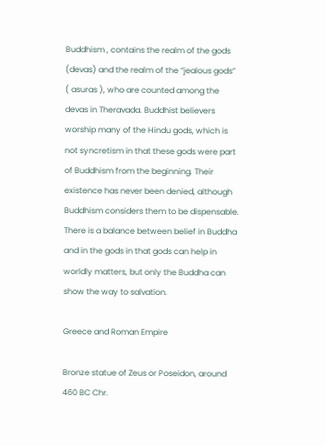Buddhism , contains the realm of the gods (devas) and the realm of the “jealous gods” ( asuras ), who are counted among the devas in Theravada. Buddhist believers worship many of the Hindu gods, which is not syncretism in that these gods were part of Buddhism from the beginning. Their existence has never been denied, although Buddhism considers them to be dispensable. There is a balance between belief in Buddha and in the gods in that gods can help in worldly matters, but only the Buddha can show the way to salvation.

Greece and Roman Empire

Bronze statue of Zeus or Poseidon, around 460 BC Chr.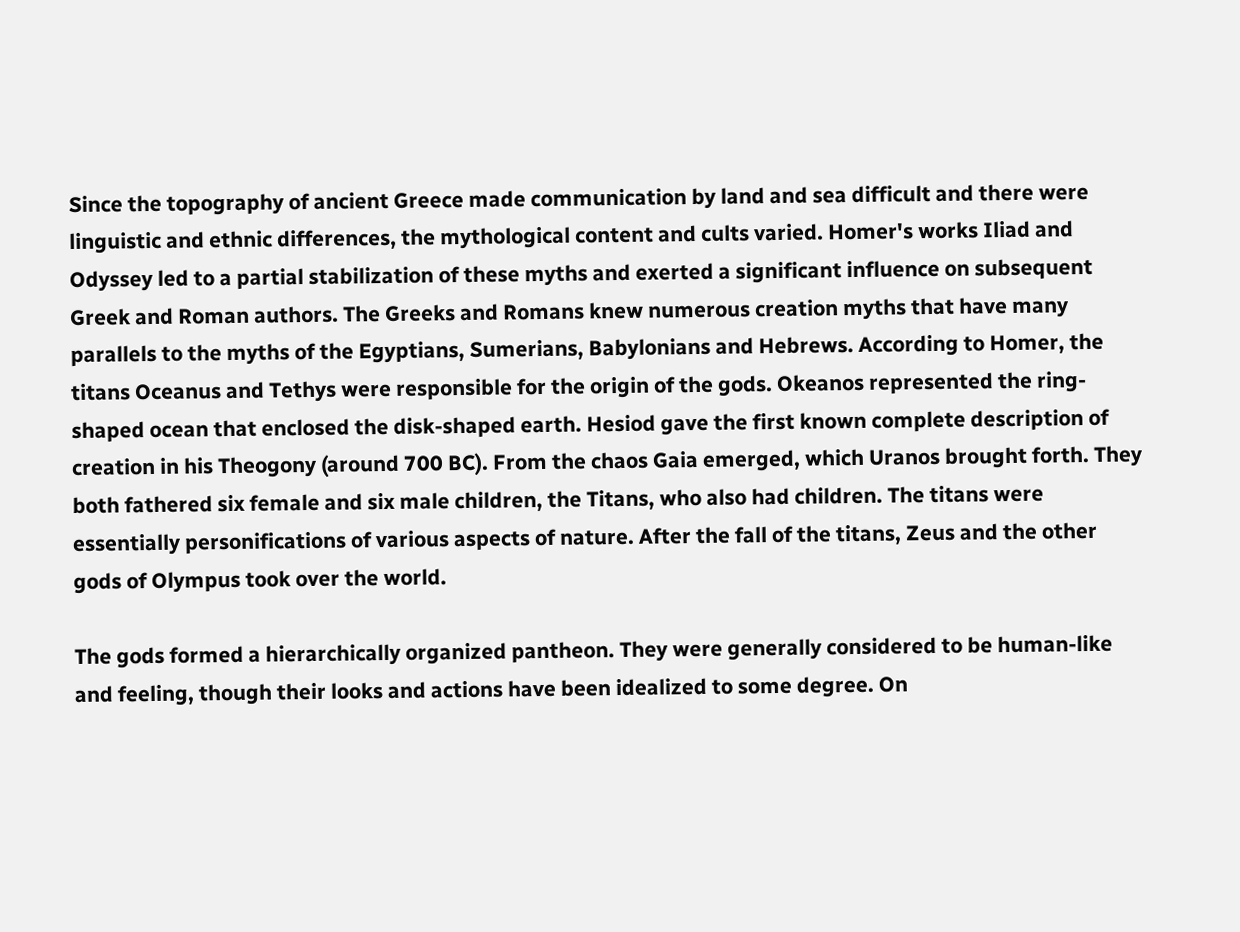Since the topography of ancient Greece made communication by land and sea difficult and there were linguistic and ethnic differences, the mythological content and cults varied. Homer's works Iliad and Odyssey led to a partial stabilization of these myths and exerted a significant influence on subsequent Greek and Roman authors. The Greeks and Romans knew numerous creation myths that have many parallels to the myths of the Egyptians, Sumerians, Babylonians and Hebrews. According to Homer, the titans Oceanus and Tethys were responsible for the origin of the gods. Okeanos represented the ring-shaped ocean that enclosed the disk-shaped earth. Hesiod gave the first known complete description of creation in his Theogony (around 700 BC). From the chaos Gaia emerged, which Uranos brought forth. They both fathered six female and six male children, the Titans, who also had children. The titans were essentially personifications of various aspects of nature. After the fall of the titans, Zeus and the other gods of Olympus took over the world.

The gods formed a hierarchically organized pantheon. They were generally considered to be human-like and feeling, though their looks and actions have been idealized to some degree. On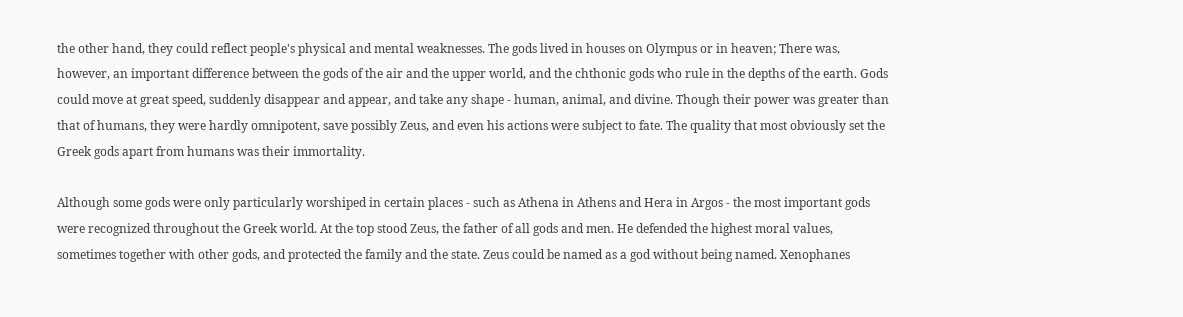the other hand, they could reflect people's physical and mental weaknesses. The gods lived in houses on Olympus or in heaven; There was, however, an important difference between the gods of the air and the upper world, and the chthonic gods who rule in the depths of the earth. Gods could move at great speed, suddenly disappear and appear, and take any shape - human, animal, and divine. Though their power was greater than that of humans, they were hardly omnipotent, save possibly Zeus, and even his actions were subject to fate. The quality that most obviously set the Greek gods apart from humans was their immortality.

Although some gods were only particularly worshiped in certain places - such as Athena in Athens and Hera in Argos - the most important gods were recognized throughout the Greek world. At the top stood Zeus, the father of all gods and men. He defended the highest moral values, sometimes together with other gods, and protected the family and the state. Zeus could be named as a god without being named. Xenophanes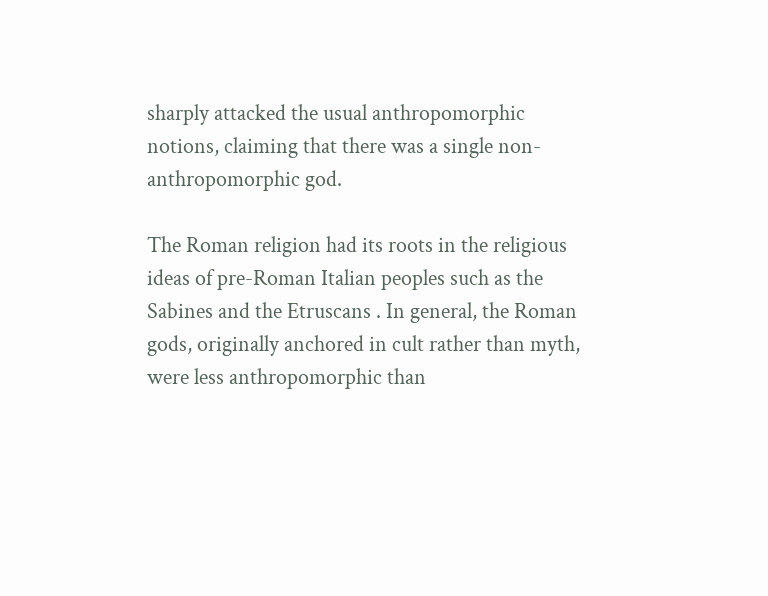sharply attacked the usual anthropomorphic notions, claiming that there was a single non-anthropomorphic god.

The Roman religion had its roots in the religious ideas of pre-Roman Italian peoples such as the Sabines and the Etruscans . In general, the Roman gods, originally anchored in cult rather than myth, were less anthropomorphic than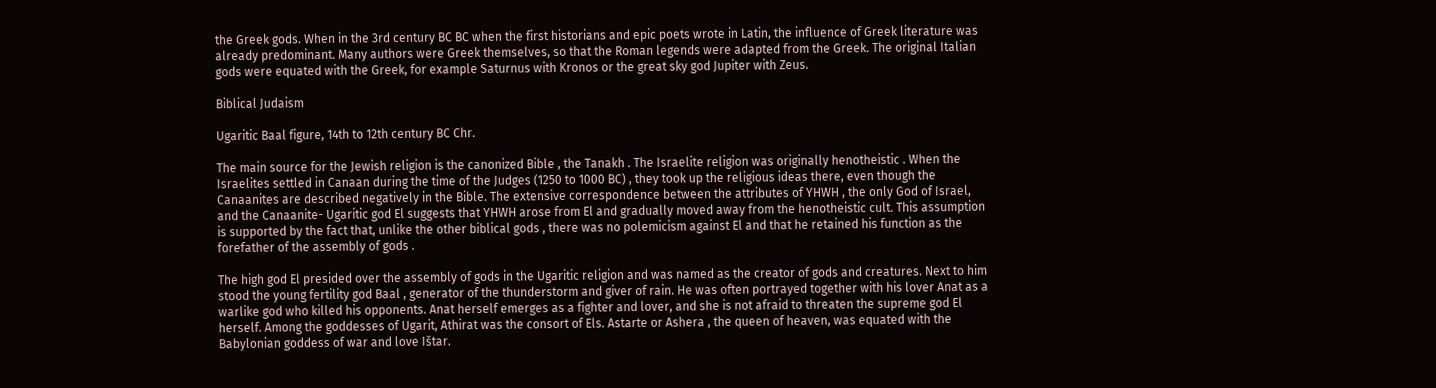the Greek gods. When in the 3rd century BC BC when the first historians and epic poets wrote in Latin, the influence of Greek literature was already predominant. Many authors were Greek themselves, so that the Roman legends were adapted from the Greek. The original Italian gods were equated with the Greek, for example Saturnus with Kronos or the great sky god Jupiter with Zeus.

Biblical Judaism

Ugaritic Baal figure, 14th to 12th century BC Chr.

The main source for the Jewish religion is the canonized Bible , the Tanakh . The Israelite religion was originally henotheistic . When the Israelites settled in Canaan during the time of the Judges (1250 to 1000 BC) , they took up the religious ideas there, even though the Canaanites are described negatively in the Bible. The extensive correspondence between the attributes of YHWH , the only God of Israel, and the Canaanite- Ugaritic god El suggests that YHWH arose from El and gradually moved away from the henotheistic cult. This assumption is supported by the fact that, unlike the other biblical gods , there was no polemicism against El and that he retained his function as the forefather of the assembly of gods .

The high god El presided over the assembly of gods in the Ugaritic religion and was named as the creator of gods and creatures. Next to him stood the young fertility god Baal , generator of the thunderstorm and giver of rain. He was often portrayed together with his lover Anat as a warlike god who killed his opponents. Anat herself emerges as a fighter and lover, and she is not afraid to threaten the supreme god El herself. Among the goddesses of Ugarit, Athirat was the consort of Els. Astarte or Ashera , the queen of heaven, was equated with the Babylonian goddess of war and love Ištar.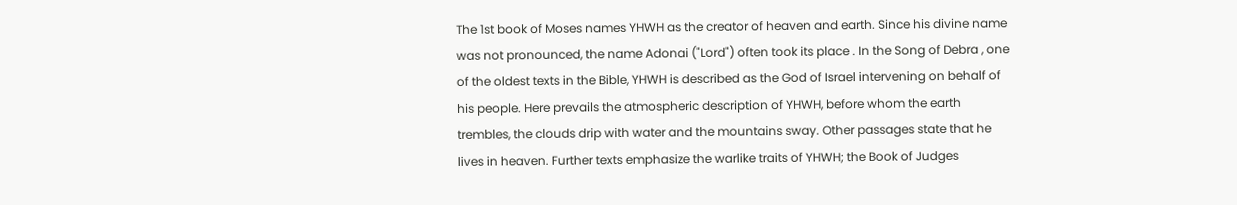The 1st book of Moses names YHWH as the creator of heaven and earth. Since his divine name was not pronounced, the name Adonai ("Lord") often took its place . In the Song of Debra , one of the oldest texts in the Bible, YHWH is described as the God of Israel intervening on behalf of his people. Here prevails the atmospheric description of YHWH, before whom the earth trembles, the clouds drip with water and the mountains sway. Other passages state that he lives in heaven. Further texts emphasize the warlike traits of YHWH; the Book of Judges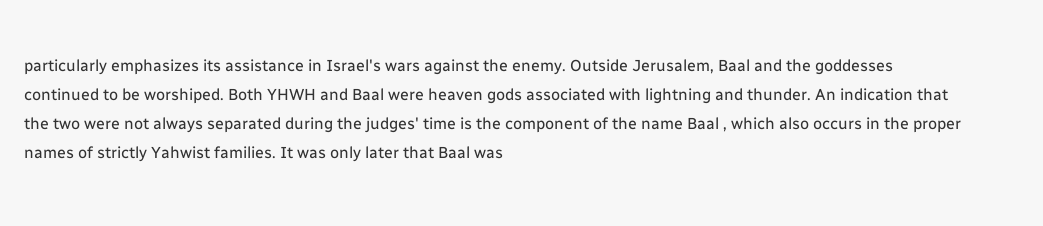particularly emphasizes its assistance in Israel's wars against the enemy. Outside Jerusalem, Baal and the goddesses continued to be worshiped. Both YHWH and Baal were heaven gods associated with lightning and thunder. An indication that the two were not always separated during the judges' time is the component of the name Baal , which also occurs in the proper names of strictly Yahwist families. It was only later that Baal was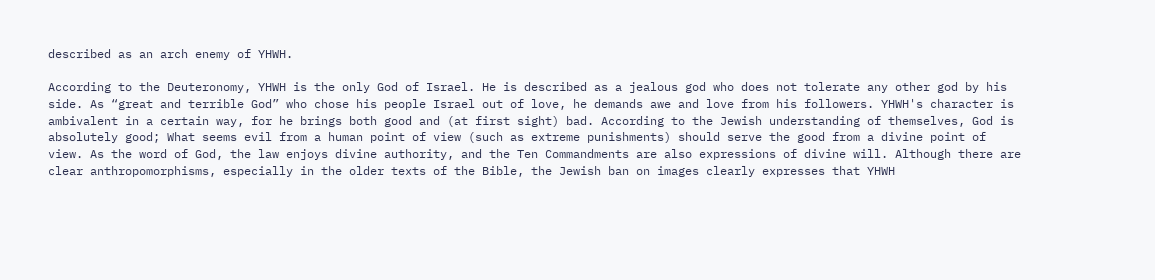described as an arch enemy of YHWH.

According to the Deuteronomy, YHWH is the only God of Israel. He is described as a jealous god who does not tolerate any other god by his side. As “great and terrible God” who chose his people Israel out of love, he demands awe and love from his followers. YHWH's character is ambivalent in a certain way, for he brings both good and (at first sight) bad. According to the Jewish understanding of themselves, God is absolutely good; What seems evil from a human point of view (such as extreme punishments) should serve the good from a divine point of view. As the word of God, the law enjoys divine authority, and the Ten Commandments are also expressions of divine will. Although there are clear anthropomorphisms, especially in the older texts of the Bible, the Jewish ban on images clearly expresses that YHWH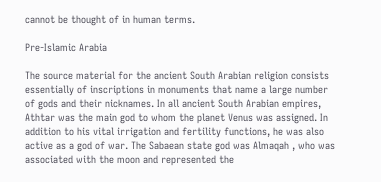cannot be thought of in human terms.

Pre-Islamic Arabia

The source material for the ancient South Arabian religion consists essentially of inscriptions in monuments that name a large number of gods and their nicknames. In all ancient South Arabian empires, Athtar was the main god to whom the planet Venus was assigned. In addition to his vital irrigation and fertility functions, he was also active as a god of war. The Sabaean state god was Almaqah , who was associated with the moon and represented the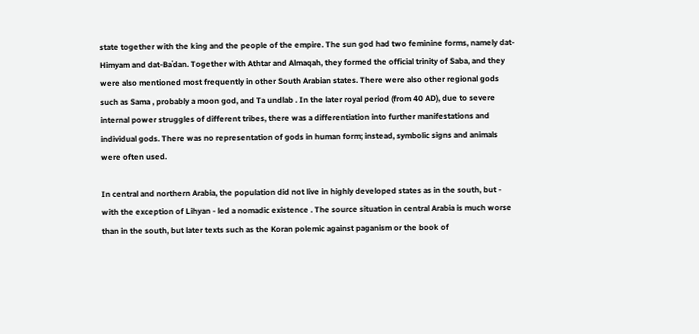state together with the king and the people of the empire. The sun god had two feminine forms, namely dat-Himyam and dat-Baʿdan. Together with Athtar and Almaqah, they formed the official trinity of Saba, and they were also mentioned most frequently in other South Arabian states. There were also other regional gods such as Sama , probably a moon god, and Ta undlab . In the later royal period (from 40 AD), due to severe internal power struggles of different tribes, there was a differentiation into further manifestations and individual gods. There was no representation of gods in human form; instead, symbolic signs and animals were often used.

In central and northern Arabia, the population did not live in highly developed states as in the south, but - with the exception of Lihyan - led a nomadic existence . The source situation in central Arabia is much worse than in the south, but later texts such as the Koran polemic against paganism or the book of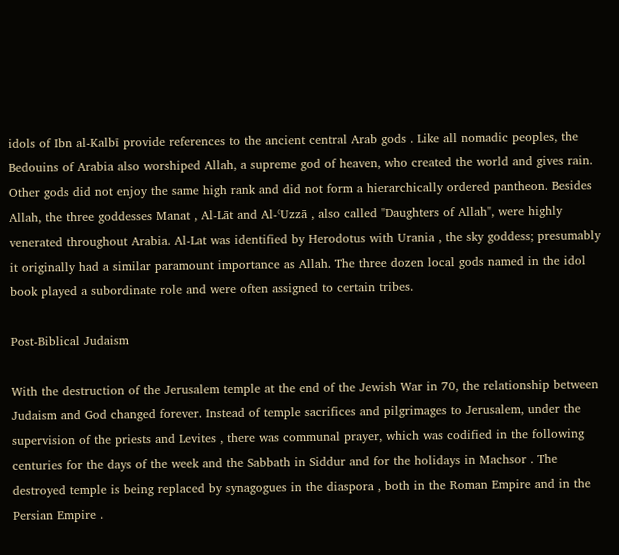idols of Ibn al-Kalbī provide references to the ancient central Arab gods . Like all nomadic peoples, the Bedouins of Arabia also worshiped Allah, a supreme god of heaven, who created the world and gives rain. Other gods did not enjoy the same high rank and did not form a hierarchically ordered pantheon. Besides Allah, the three goddesses Manat , Al-Lāt and Al-ʿUzzā , also called "Daughters of Allah", were highly venerated throughout Arabia. Al-Lat was identified by Herodotus with Urania , the sky goddess; presumably it originally had a similar paramount importance as Allah. The three dozen local gods named in the idol book played a subordinate role and were often assigned to certain tribes.

Post-Biblical Judaism

With the destruction of the Jerusalem temple at the end of the Jewish War in 70, the relationship between Judaism and God changed forever. Instead of temple sacrifices and pilgrimages to Jerusalem, under the supervision of the priests and Levites , there was communal prayer, which was codified in the following centuries for the days of the week and the Sabbath in Siddur and for the holidays in Machsor . The destroyed temple is being replaced by synagogues in the diaspora , both in the Roman Empire and in the Persian Empire .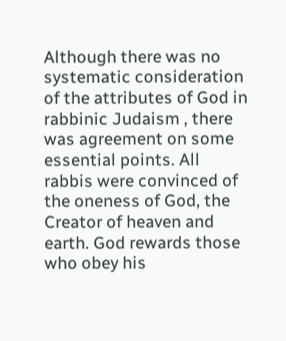Although there was no systematic consideration of the attributes of God in rabbinic Judaism , there was agreement on some essential points. All rabbis were convinced of the oneness of God, the Creator of heaven and earth. God rewards those who obey his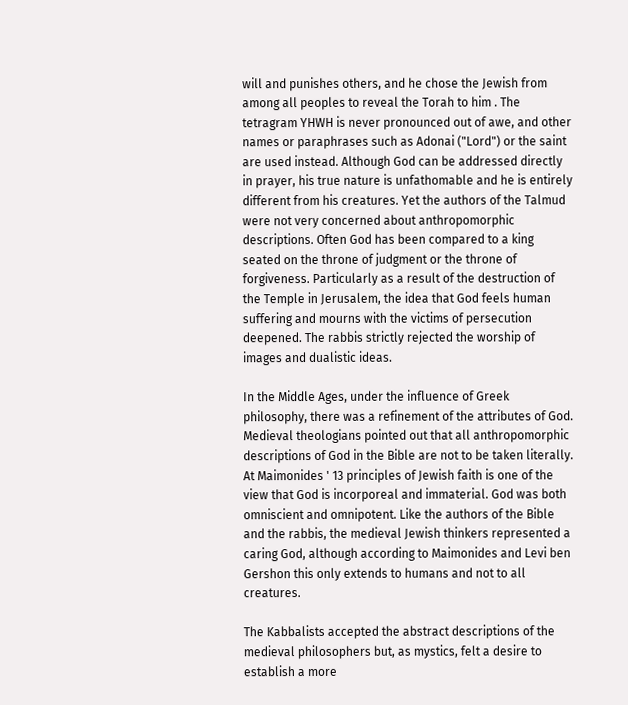will and punishes others, and he chose the Jewish from among all peoples to reveal the Torah to him . The tetragram YHWH is never pronounced out of awe, and other names or paraphrases such as Adonai ("Lord") or the saint are used instead. Although God can be addressed directly in prayer, his true nature is unfathomable and he is entirely different from his creatures. Yet the authors of the Talmud were not very concerned about anthropomorphic descriptions. Often God has been compared to a king seated on the throne of judgment or the throne of forgiveness. Particularly as a result of the destruction of the Temple in Jerusalem, the idea that God feels human suffering and mourns with the victims of persecution deepened. The rabbis strictly rejected the worship of images and dualistic ideas.

In the Middle Ages, under the influence of Greek philosophy, there was a refinement of the attributes of God. Medieval theologians pointed out that all anthropomorphic descriptions of God in the Bible are not to be taken literally. At Maimonides ' 13 principles of Jewish faith is one of the view that God is incorporeal and immaterial. God was both omniscient and omnipotent. Like the authors of the Bible and the rabbis, the medieval Jewish thinkers represented a caring God, although according to Maimonides and Levi ben Gershon this only extends to humans and not to all creatures.

The Kabbalists accepted the abstract descriptions of the medieval philosophers but, as mystics, felt a desire to establish a more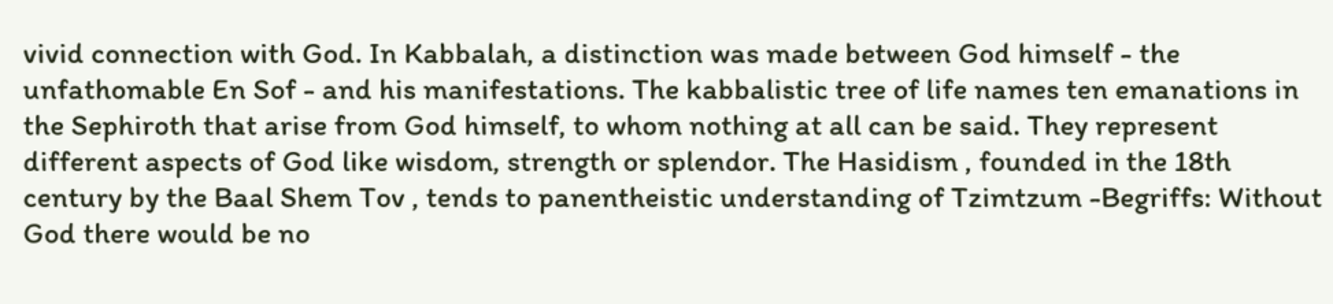vivid connection with God. In Kabbalah, a distinction was made between God himself - the unfathomable En Sof - and his manifestations. The kabbalistic tree of life names ten emanations in the Sephiroth that arise from God himself, to whom nothing at all can be said. They represent different aspects of God like wisdom, strength or splendor. The Hasidism , founded in the 18th century by the Baal Shem Tov , tends to panentheistic understanding of Tzimtzum -Begriffs: Without God there would be no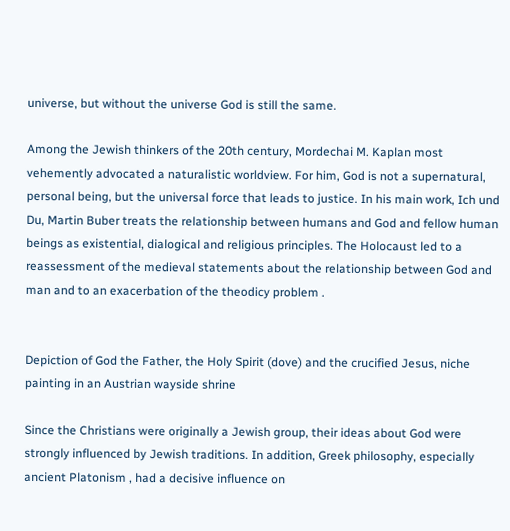universe, but without the universe God is still the same.

Among the Jewish thinkers of the 20th century, Mordechai M. Kaplan most vehemently advocated a naturalistic worldview. For him, God is not a supernatural, personal being, but the universal force that leads to justice. In his main work, Ich und Du, Martin Buber treats the relationship between humans and God and fellow human beings as existential, dialogical and religious principles. The Holocaust led to a reassessment of the medieval statements about the relationship between God and man and to an exacerbation of the theodicy problem .


Depiction of God the Father, the Holy Spirit (dove) and the crucified Jesus, niche painting in an Austrian wayside shrine

Since the Christians were originally a Jewish group, their ideas about God were strongly influenced by Jewish traditions. In addition, Greek philosophy, especially ancient Platonism , had a decisive influence on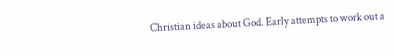Christian ideas about God. Early attempts to work out a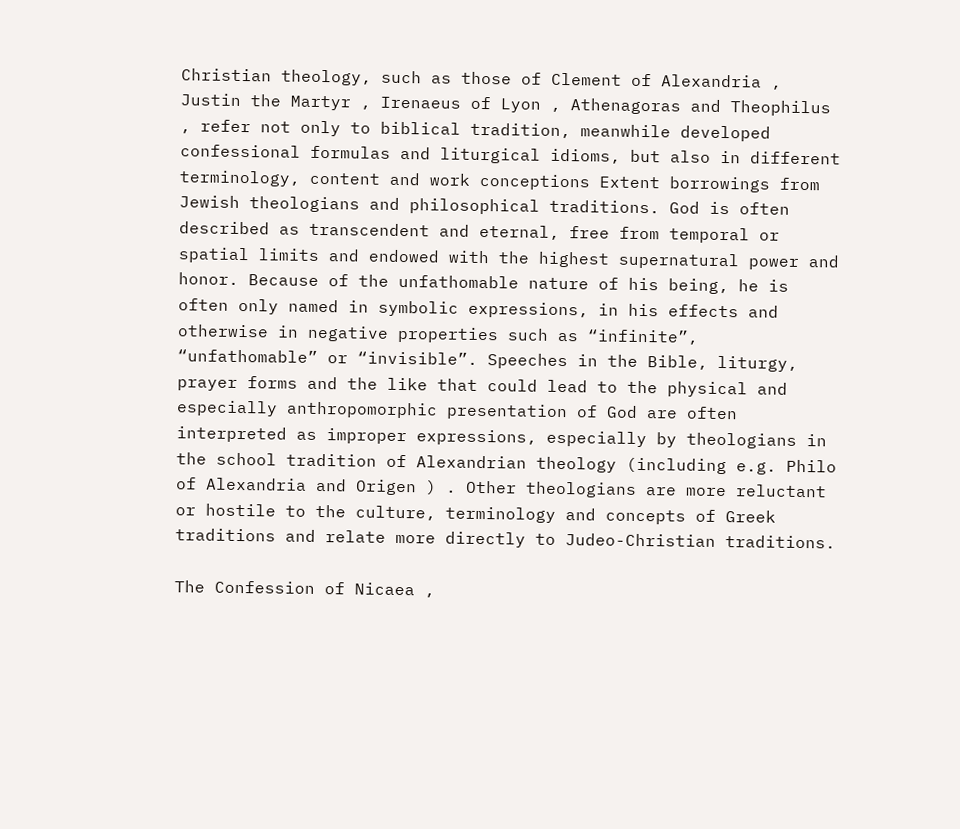Christian theology, such as those of Clement of Alexandria , Justin the Martyr , Irenaeus of Lyon , Athenagoras and Theophilus , refer not only to biblical tradition, meanwhile developed confessional formulas and liturgical idioms, but also in different terminology, content and work conceptions Extent borrowings from Jewish theologians and philosophical traditions. God is often described as transcendent and eternal, free from temporal or spatial limits and endowed with the highest supernatural power and honor. Because of the unfathomable nature of his being, he is often only named in symbolic expressions, in his effects and otherwise in negative properties such as “infinite”, “unfathomable” or “invisible”. Speeches in the Bible, liturgy, prayer forms and the like that could lead to the physical and especially anthropomorphic presentation of God are often interpreted as improper expressions, especially by theologians in the school tradition of Alexandrian theology (including e.g. Philo of Alexandria and Origen ) . Other theologians are more reluctant or hostile to the culture, terminology and concepts of Greek traditions and relate more directly to Judeo-Christian traditions.

The Confession of Nicaea ,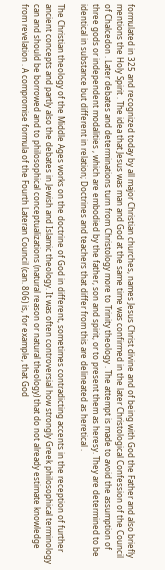formulated in 325 and recognized today by all major Christian churches, names Jesus Christ divine and of being with God the Father and also briefly mentions the Holy Spirit . The idea that Jesus was man and God at the same time was confirmed in the later Christological Confession of the Council of Chalcedon . Later debates and determinations turn from Christology more to Trinity theology . The attempt is made to avoid the assumption of three gods or independent modalities , which are embodied by the father, son and spirit, or to present them as heresy. They are determined to be identical in substance but different in relation; Doctrines and teachers that differ from this are delineated as heretical .

The Christian theology of the Middle Ages works on the doctrine of God in different, sometimes contradicting accents in the reception of further ancient concepts and partly also the debates in Jewish and Islamic theology. It was often controversial how strongly Greek philosophical terminology can and should be borrowed and to philosophical conceptualizations (natural reason or natural theology) that do not already estimate knowledge from revelation . A compromise formula of the Fourth Lateran Council (can. 806) is, for example, that God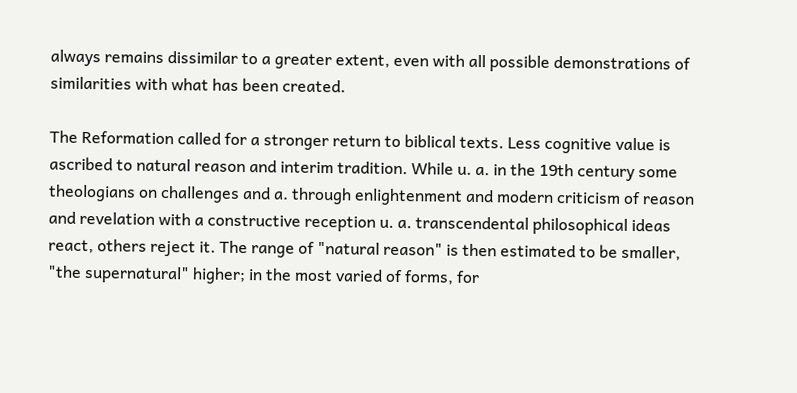always remains dissimilar to a greater extent, even with all possible demonstrations of similarities with what has been created.

The Reformation called for a stronger return to biblical texts. Less cognitive value is ascribed to natural reason and interim tradition. While u. a. in the 19th century some theologians on challenges and a. through enlightenment and modern criticism of reason and revelation with a constructive reception u. a. transcendental philosophical ideas react, others reject it. The range of "natural reason" is then estimated to be smaller, "the supernatural" higher; in the most varied of forms, for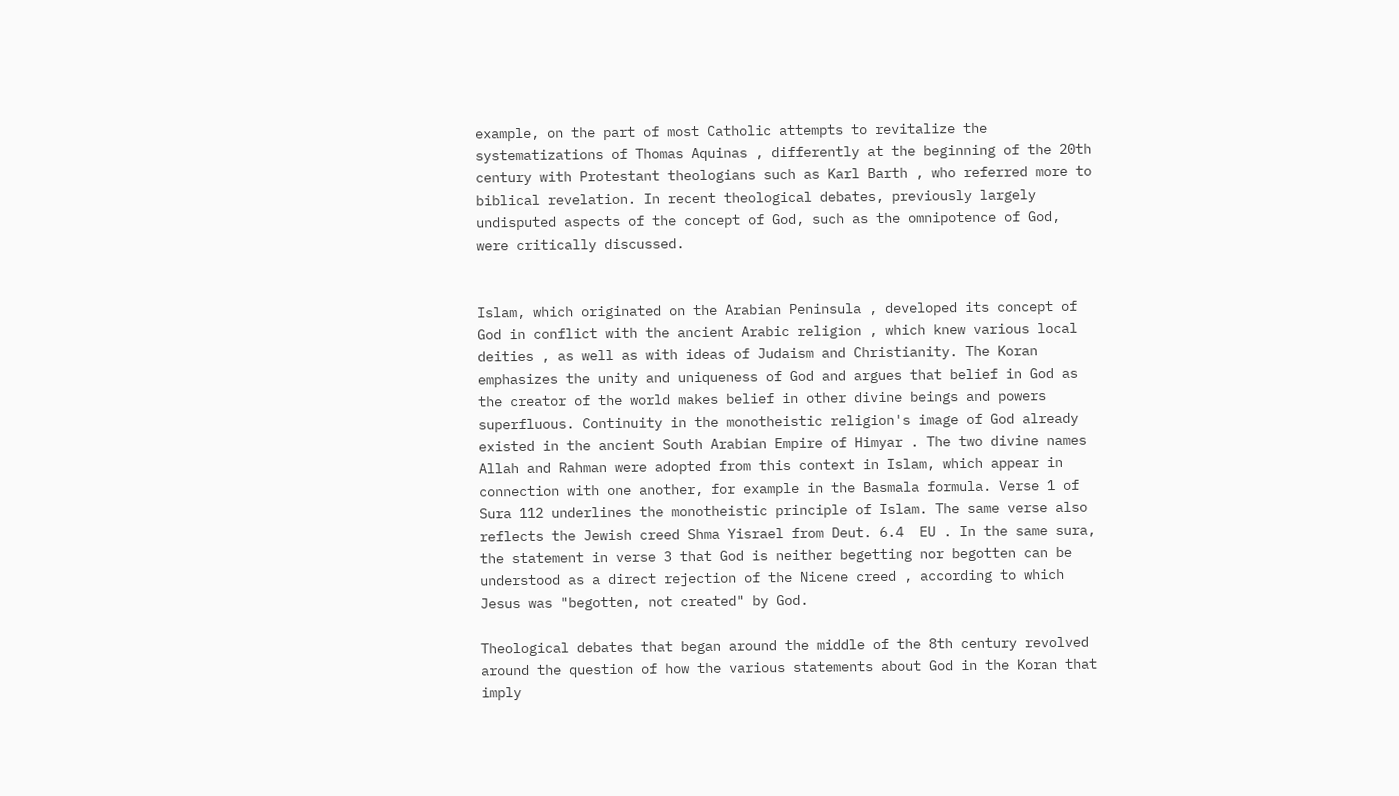example, on the part of most Catholic attempts to revitalize the systematizations of Thomas Aquinas , differently at the beginning of the 20th century with Protestant theologians such as Karl Barth , who referred more to biblical revelation. In recent theological debates, previously largely undisputed aspects of the concept of God, such as the omnipotence of God, were critically discussed.


Islam, which originated on the Arabian Peninsula , developed its concept of God in conflict with the ancient Arabic religion , which knew various local deities , as well as with ideas of Judaism and Christianity. The Koran emphasizes the unity and uniqueness of God and argues that belief in God as the creator of the world makes belief in other divine beings and powers superfluous. Continuity in the monotheistic religion's image of God already existed in the ancient South Arabian Empire of Himyar . The two divine names Allah and Rahman were adopted from this context in Islam, which appear in connection with one another, for example in the Basmala formula. Verse 1 of Sura 112 underlines the monotheistic principle of Islam. The same verse also reflects the Jewish creed Shma Yisrael from Deut. 6.4  EU . In the same sura, the statement in verse 3 that God is neither begetting nor begotten can be understood as a direct rejection of the Nicene creed , according to which Jesus was "begotten, not created" by God.

Theological debates that began around the middle of the 8th century revolved around the question of how the various statements about God in the Koran that imply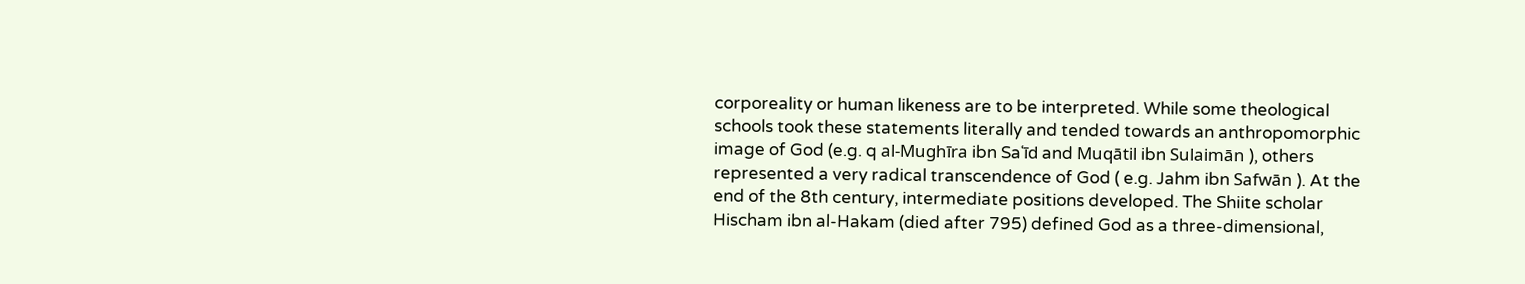corporeality or human likeness are to be interpreted. While some theological schools took these statements literally and tended towards an anthropomorphic image of God (e.g. q al-Mughīra ibn Saʿīd and Muqātil ibn Sulaimān ), others represented a very radical transcendence of God ( e.g. Jahm ibn Safwān ). At the end of the 8th century, intermediate positions developed. The Shiite scholar Hischam ibn al-Hakam (died after 795) defined God as a three-dimensional,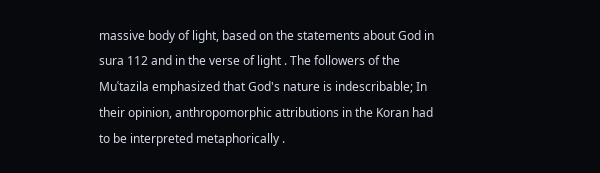massive body of light, based on the statements about God in sura 112 and in the verse of light . The followers of the Muʿtazila emphasized that God's nature is indescribable; In their opinion, anthropomorphic attributions in the Koran had to be interpreted metaphorically .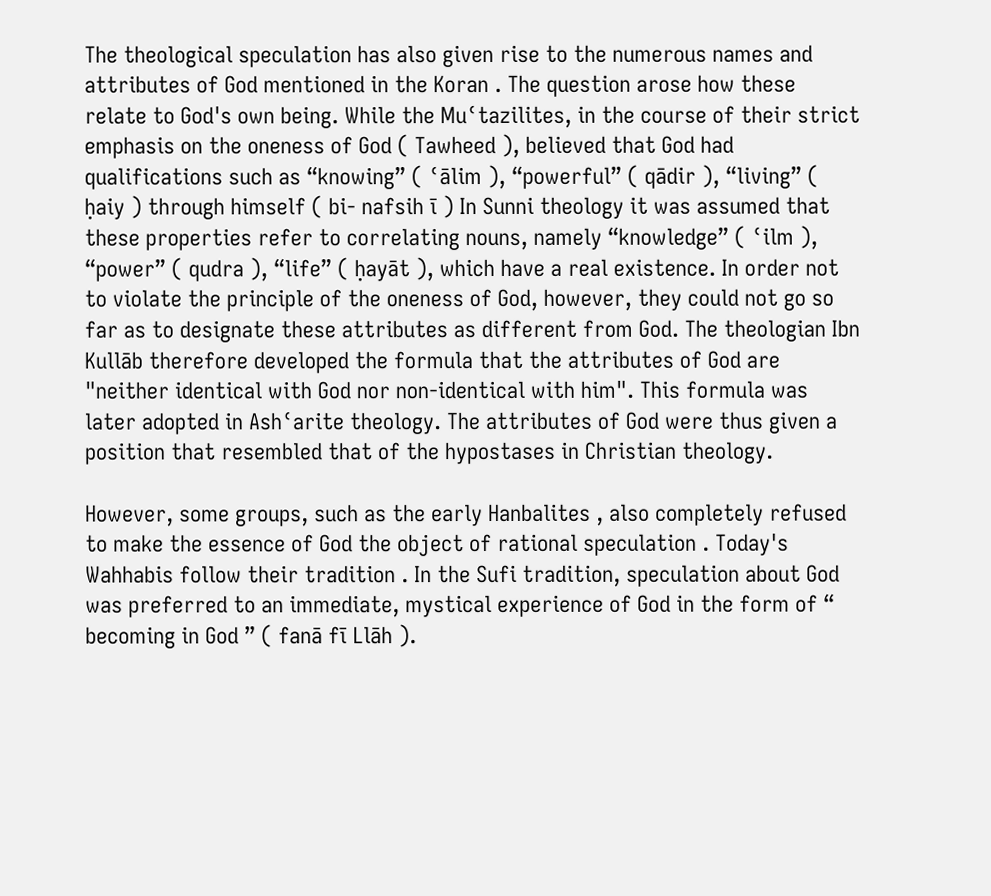The theological speculation has also given rise to the numerous names and attributes of God mentioned in the Koran . The question arose how these relate to God's own being. While the Muʿtazilites, in the course of their strict emphasis on the oneness of God ( Tawheed ), believed that God had qualifications such as “knowing” ( ʿālim ), “powerful” ( qādir ), “living” ( ḥaiy ) through himself ( bi- nafsih ī ) In Sunni theology it was assumed that these properties refer to correlating nouns, namely “knowledge” ( ʿilm ), “power” ( qudra ), “life” ( ḥayāt ), which have a real existence. In order not to violate the principle of the oneness of God, however, they could not go so far as to designate these attributes as different from God. The theologian Ibn Kullāb therefore developed the formula that the attributes of God are "neither identical with God nor non-identical with him". This formula was later adopted in Ashʿarite theology. The attributes of God were thus given a position that resembled that of the hypostases in Christian theology.

However, some groups, such as the early Hanbalites , also completely refused to make the essence of God the object of rational speculation . Today's Wahhabis follow their tradition . In the Sufi tradition, speculation about God was preferred to an immediate, mystical experience of God in the form of “ becoming in God ” ( fanā fī Llāh ).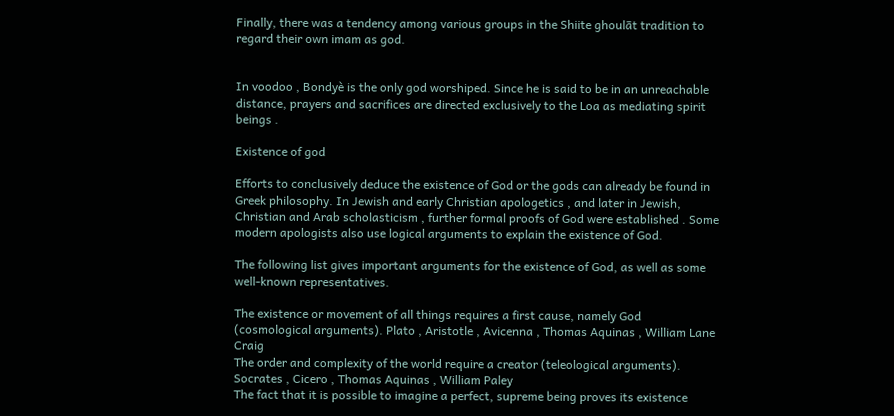Finally, there was a tendency among various groups in the Shiite ghoulāt tradition to regard their own imam as god.


In voodoo , Bondyè is the only god worshiped. Since he is said to be in an unreachable distance, prayers and sacrifices are directed exclusively to the Loa as mediating spirit beings .

Existence of god

Efforts to conclusively deduce the existence of God or the gods can already be found in Greek philosophy. In Jewish and early Christian apologetics , and later in Jewish, Christian and Arab scholasticism , further formal proofs of God were established . Some modern apologists also use logical arguments to explain the existence of God.

The following list gives important arguments for the existence of God, as well as some well-known representatives.

The existence or movement of all things requires a first cause, namely God (cosmological arguments). Plato , Aristotle , Avicenna , Thomas Aquinas , William Lane Craig
The order and complexity of the world require a creator (teleological arguments). Socrates , Cicero , Thomas Aquinas , William Paley
The fact that it is possible to imagine a perfect, supreme being proves its existence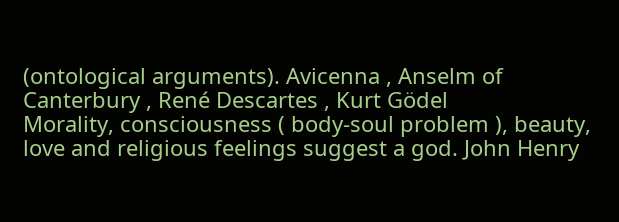(ontological arguments). Avicenna , Anselm of Canterbury , René Descartes , Kurt Gödel
Morality, consciousness ( body-soul problem ), beauty, love and religious feelings suggest a god. John Henry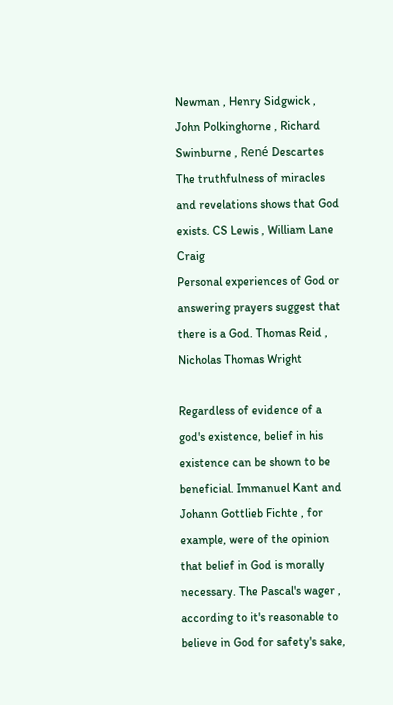Newman , Henry Sidgwick , John Polkinghorne , Richard Swinburne , René Descartes
The truthfulness of miracles and revelations shows that God exists. CS Lewis , William Lane Craig
Personal experiences of God or answering prayers suggest that there is a God. Thomas Reid , Nicholas Thomas Wright

Regardless of evidence of a god's existence, belief in his existence can be shown to be beneficial. Immanuel Kant and Johann Gottlieb Fichte , for example, were of the opinion that belief in God is morally necessary. The Pascal's wager , according to it's reasonable to believe in God for safety's sake,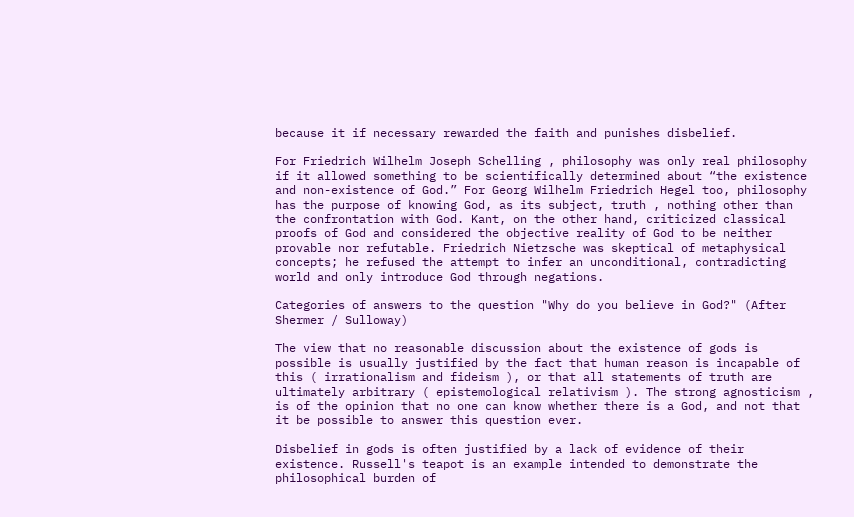because it if necessary rewarded the faith and punishes disbelief.

For Friedrich Wilhelm Joseph Schelling , philosophy was only real philosophy if it allowed something to be scientifically determined about “the existence and non-existence of God.” For Georg Wilhelm Friedrich Hegel too, philosophy has the purpose of knowing God, as its subject, truth , nothing other than the confrontation with God. Kant, on the other hand, criticized classical proofs of God and considered the objective reality of God to be neither provable nor refutable. Friedrich Nietzsche was skeptical of metaphysical concepts; he refused the attempt to infer an unconditional, contradicting world and only introduce God through negations.

Categories of answers to the question "Why do you believe in God?" (After Shermer / Sulloway)

The view that no reasonable discussion about the existence of gods is possible is usually justified by the fact that human reason is incapable of this ( irrationalism and fideism ), or that all statements of truth are ultimately arbitrary ( epistemological relativism ). The strong agnosticism , is of the opinion that no one can know whether there is a God, and not that it be possible to answer this question ever.

Disbelief in gods is often justified by a lack of evidence of their existence. Russell's teapot is an example intended to demonstrate the philosophical burden of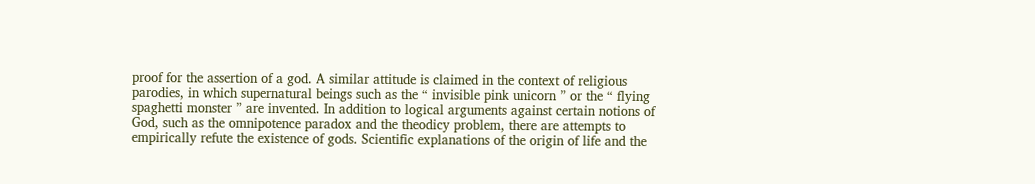proof for the assertion of a god. A similar attitude is claimed in the context of religious parodies, in which supernatural beings such as the “ invisible pink unicorn ” or the “ flying spaghetti monster ” are invented. In addition to logical arguments against certain notions of God, such as the omnipotence paradox and the theodicy problem, there are attempts to empirically refute the existence of gods. Scientific explanations of the origin of life and the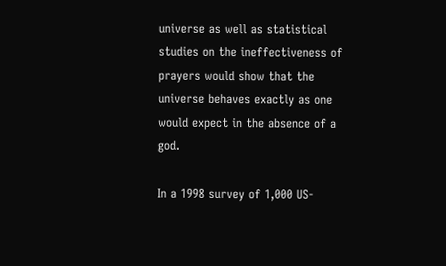universe as well as statistical studies on the ineffectiveness of prayers would show that the universe behaves exactly as one would expect in the absence of a god.

In a 1998 survey of 1,000 US-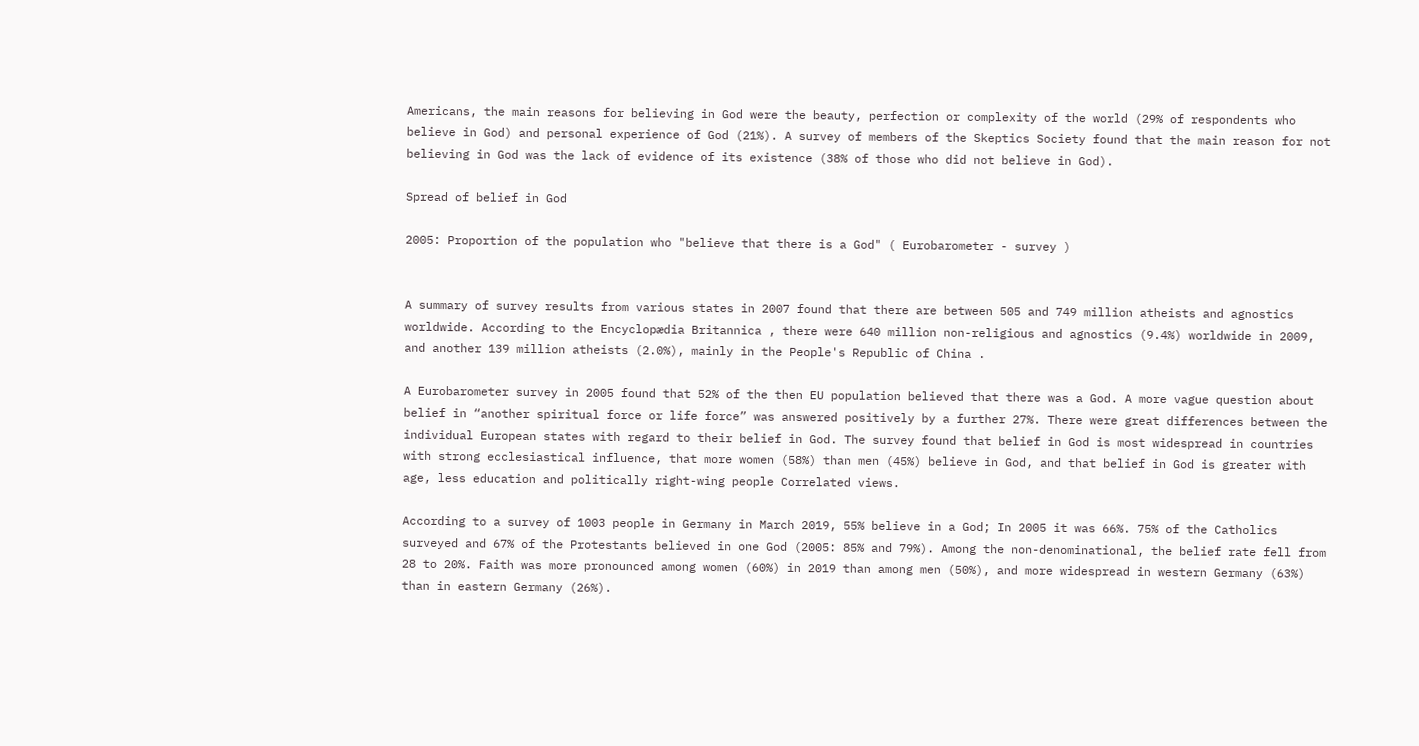Americans, the main reasons for believing in God were the beauty, perfection or complexity of the world (29% of respondents who believe in God) and personal experience of God (21%). A survey of members of the Skeptics Society found that the main reason for not believing in God was the lack of evidence of its existence (38% of those who did not believe in God).

Spread of belief in God

2005: Proportion of the population who "believe that there is a God" ( Eurobarometer - survey )


A summary of survey results from various states in 2007 found that there are between 505 and 749 million atheists and agnostics worldwide. According to the Encyclopædia Britannica , there were 640 million non-religious and agnostics (9.4%) worldwide in 2009, and another 139 million atheists (2.0%), mainly in the People's Republic of China .

A Eurobarometer survey in 2005 found that 52% of the then EU population believed that there was a God. A more vague question about belief in “another spiritual force or life force” was answered positively by a further 27%. There were great differences between the individual European states with regard to their belief in God. The survey found that belief in God is most widespread in countries with strong ecclesiastical influence, that more women (58%) than men (45%) believe in God, and that belief in God is greater with age, less education and politically right-wing people Correlated views.

According to a survey of 1003 people in Germany in March 2019, 55% believe in a God; In 2005 it was 66%. 75% of the Catholics surveyed and 67% of the Protestants believed in one God (2005: 85% and 79%). Among the non-denominational, the belief rate fell from 28 to 20%. Faith was more pronounced among women (60%) in 2019 than among men (50%), and more widespread in western Germany (63%) than in eastern Germany (26%).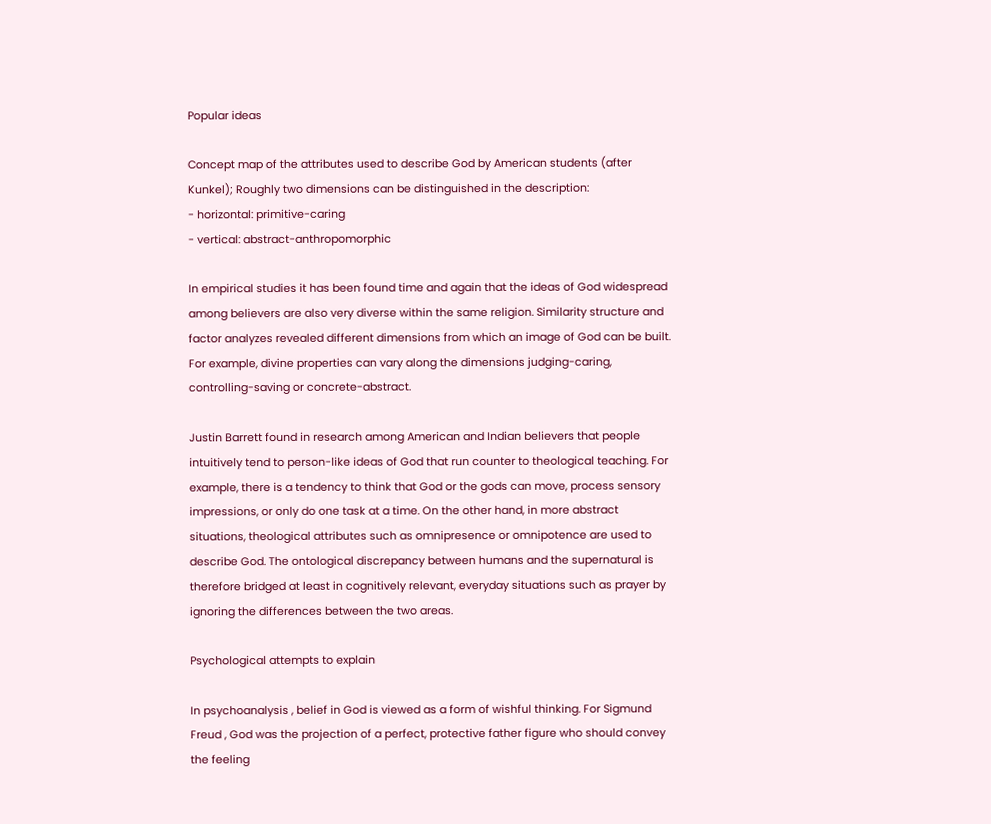Popular ideas

Concept map of the attributes used to describe God by American students (after Kunkel); Roughly two dimensions can be distinguished in the description:
- horizontal: primitive-caring
- vertical: abstract-anthropomorphic

In empirical studies it has been found time and again that the ideas of God widespread among believers are also very diverse within the same religion. Similarity structure and factor analyzes revealed different dimensions from which an image of God can be built. For example, divine properties can vary along the dimensions judging-caring, controlling-saving or concrete-abstract.

Justin Barrett found in research among American and Indian believers that people intuitively tend to person-like ideas of God that run counter to theological teaching. For example, there is a tendency to think that God or the gods can move, process sensory impressions, or only do one task at a time. On the other hand, in more abstract situations, theological attributes such as omnipresence or omnipotence are used to describe God. The ontological discrepancy between humans and the supernatural is therefore bridged at least in cognitively relevant, everyday situations such as prayer by ignoring the differences between the two areas.

Psychological attempts to explain

In psychoanalysis , belief in God is viewed as a form of wishful thinking. For Sigmund Freud , God was the projection of a perfect, protective father figure who should convey the feeling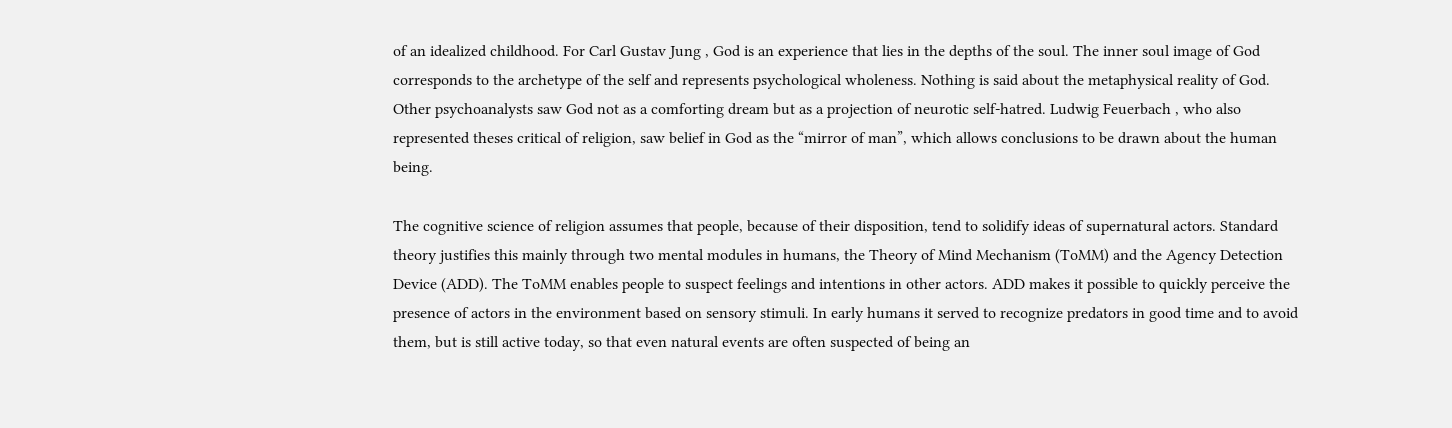of an idealized childhood. For Carl Gustav Jung , God is an experience that lies in the depths of the soul. The inner soul image of God corresponds to the archetype of the self and represents psychological wholeness. Nothing is said about the metaphysical reality of God. Other psychoanalysts saw God not as a comforting dream but as a projection of neurotic self-hatred. Ludwig Feuerbach , who also represented theses critical of religion, saw belief in God as the “mirror of man”, which allows conclusions to be drawn about the human being.

The cognitive science of religion assumes that people, because of their disposition, tend to solidify ideas of supernatural actors. Standard theory justifies this mainly through two mental modules in humans, the Theory of Mind Mechanism (ToMM) and the Agency Detection Device (ADD). The ToMM enables people to suspect feelings and intentions in other actors. ADD makes it possible to quickly perceive the presence of actors in the environment based on sensory stimuli. In early humans it served to recognize predators in good time and to avoid them, but is still active today, so that even natural events are often suspected of being an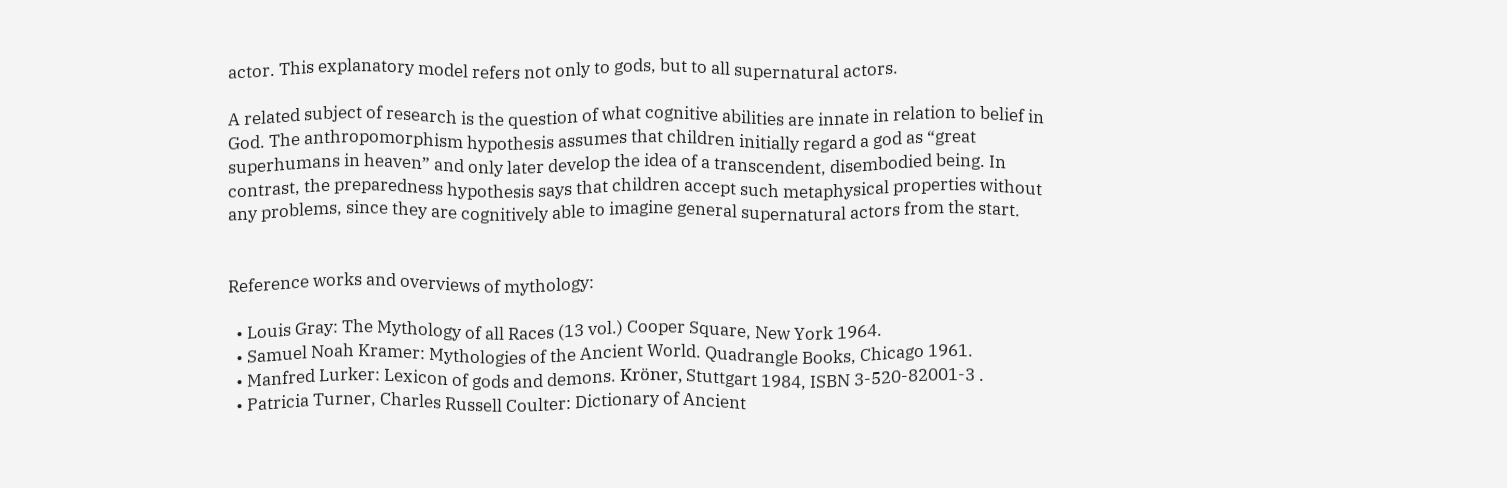actor. This explanatory model refers not only to gods, but to all supernatural actors.

A related subject of research is the question of what cognitive abilities are innate in relation to belief in God. The anthropomorphism hypothesis assumes that children initially regard a god as “great superhumans in heaven” and only later develop the idea of a transcendent, disembodied being. In contrast, the preparedness hypothesis says that children accept such metaphysical properties without any problems, since they are cognitively able to imagine general supernatural actors from the start.


Reference works and overviews of mythology:

  • Louis Gray: The Mythology of all Races (13 vol.) Cooper Square, New York 1964.
  • Samuel Noah Kramer: Mythologies of the Ancient World. Quadrangle Books, Chicago 1961.
  • Manfred Lurker: Lexicon of gods and demons. Kröner, Stuttgart 1984, ISBN 3-520-82001-3 .
  • Patricia Turner, Charles Russell Coulter: Dictionary of Ancient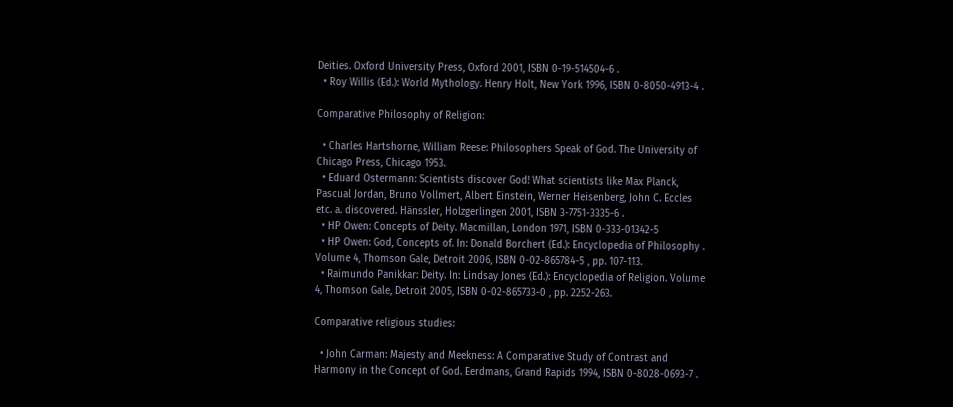Deities. Oxford University Press, Oxford 2001, ISBN 0-19-514504-6 .
  • Roy Willis (Ed.): World Mythology. Henry Holt, New York 1996, ISBN 0-8050-4913-4 .

Comparative Philosophy of Religion:

  • Charles Hartshorne, William Reese: Philosophers Speak of God. The University of Chicago Press, Chicago 1953.
  • Eduard Ostermann: Scientists discover God! What scientists like Max Planck, Pascual Jordan, Bruno Vollmert, Albert Einstein, Werner Heisenberg, John C. Eccles etc. a. discovered. Hänssler, Holzgerlingen 2001, ISBN 3-7751-3335-6 .
  • HP Owen: Concepts of Deity. Macmillan, London 1971, ISBN 0-333-01342-5
  • HP Owen: God, Concepts of. In: Donald Borchert (Ed.): Encyclopedia of Philosophy . Volume 4, Thomson Gale, Detroit 2006, ISBN 0-02-865784-5 , pp. 107-113.
  • Raimundo Panikkar: Deity. In: Lindsay Jones (Ed.): Encyclopedia of Religion. Volume 4, Thomson Gale, Detroit 2005, ISBN 0-02-865733-0 , pp. 2252-263.

Comparative religious studies:

  • John Carman: Majesty and Meekness: A Comparative Study of Contrast and Harmony in the Concept of God. Eerdmans, Grand Rapids 1994, ISBN 0-8028-0693-7 .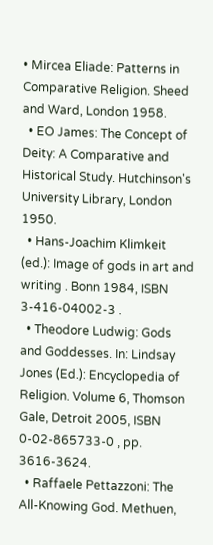• Mircea Eliade: Patterns in Comparative Religion. Sheed and Ward, London 1958.
  • EO James: The Concept of Deity: A Comparative and Historical Study. Hutchinson's University Library, London 1950.
  • Hans-Joachim Klimkeit (ed.): Image of gods in art and writing . Bonn 1984, ISBN 3-416-04002-3 .
  • Theodore Ludwig: Gods and Goddesses. In: Lindsay Jones (Ed.): Encyclopedia of Religion. Volume 6, Thomson Gale, Detroit 2005, ISBN 0-02-865733-0 , pp. 3616-3624.
  • Raffaele Pettazzoni: The All-Knowing God. Methuen,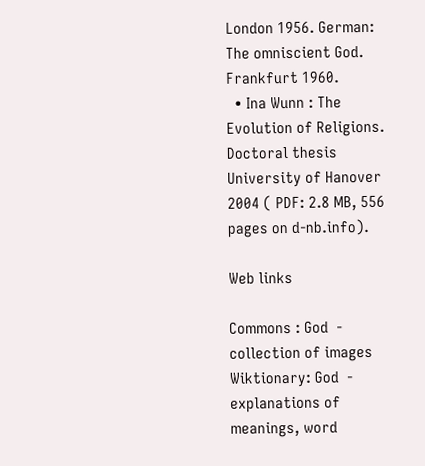London 1956. German: The omniscient God. Frankfurt 1960.
  • Ina Wunn : The Evolution of Religions. Doctoral thesis University of Hanover 2004 ( PDF: 2.8 MB, 556 pages on d-nb.info).

Web links

Commons : God  - collection of images
Wiktionary: God  - explanations of meanings, word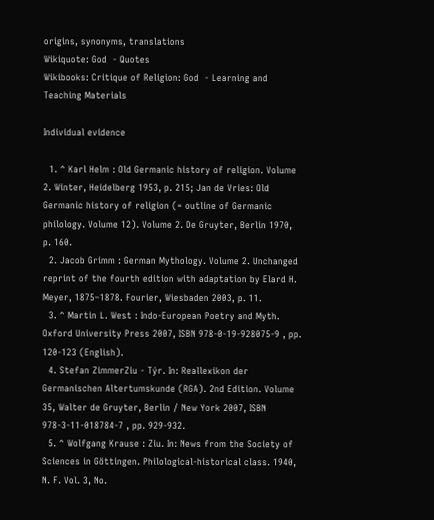origins, synonyms, translations
Wikiquote: God  - Quotes
Wikibooks: Critique of Religion: God  - Learning and Teaching Materials

Individual evidence

  1. ^ Karl Helm : Old Germanic history of religion. Volume 2. Winter, Heidelberg 1953, p. 215; Jan de Vries: Old Germanic history of religion (= outline of Germanic philology. Volume 12). Volume 2. De Gruyter, Berlin 1970, p. 160.
  2. Jacob Grimm : German Mythology. Volume 2. Unchanged reprint of the fourth edition with adaptation by Elard H. Meyer, 1875–1878. Fourier, Wiesbaden 2003, p. 11.
  3. ^ Martin L. West : Indo-European Poetry and Myth. Oxford University Press 2007, ISBN 978-0-19-928075-9 , pp. 120-123 (English).
  4. Stefan ZimmerZiu - Týr. In: Reallexikon der Germanischen Altertumskunde (RGA). 2nd Edition. Volume 35, Walter de Gruyter, Berlin / New York 2007, ISBN 978-3-11-018784-7 , pp. 929-932.
  5. ^ Wolfgang Krause : Ziu. In: News from the Society of Sciences in Göttingen. Philological-historical class. 1940, N. F. Vol. 3, No.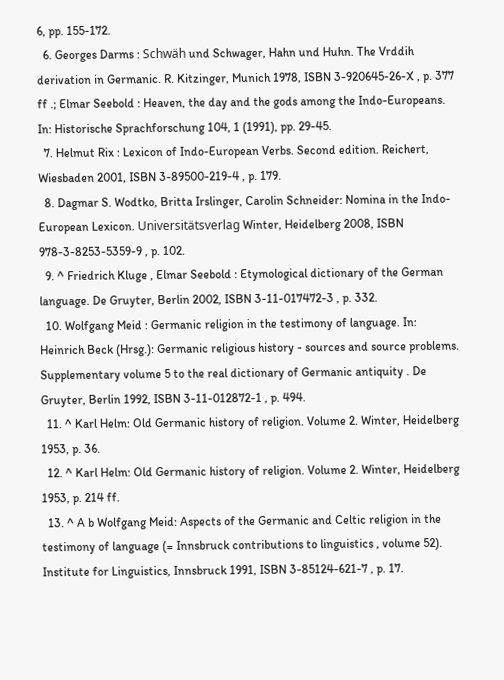6, pp. 155-172.
  6. Georges Darms : Schwäh und Schwager, Hahn und Huhn. The Vrddih derivation in Germanic. R. Kitzinger, Munich 1978, ISBN 3-920645-26-X , p. 377 ff .; Elmar Seebold : Heaven, the day and the gods among the Indo-Europeans. In: Historische Sprachforschung 104, 1 (1991), pp. 29-45.
  7. Helmut Rix : Lexicon of Indo-European Verbs. Second edition. Reichert, Wiesbaden 2001, ISBN 3-89500-219-4 , p. 179.
  8. Dagmar S. Wodtko, Britta Irslinger, Carolin Schneider: Nomina in the Indo-European Lexicon. Universitätsverlag Winter, Heidelberg 2008, ISBN 978-3-8253-5359-9 , p. 102.
  9. ^ Friedrich Kluge , Elmar Seebold : Etymological dictionary of the German language. De Gruyter, Berlin 2002, ISBN 3-11-017472-3 , p. 332.
  10. Wolfgang Meid : Germanic religion in the testimony of language. In: Heinrich Beck (Hrsg.): Germanic religious history - sources and source problems. Supplementary volume 5 to the real dictionary of Germanic antiquity . De Gruyter, Berlin 1992, ISBN 3-11-012872-1 , p. 494.
  11. ^ Karl Helm: Old Germanic history of religion. Volume 2. Winter, Heidelberg 1953, p. 36.
  12. ^ Karl Helm: Old Germanic history of religion. Volume 2. Winter, Heidelberg 1953, p. 214 ff.
  13. ^ A b Wolfgang Meid: Aspects of the Germanic and Celtic religion in the testimony of language (= Innsbruck contributions to linguistics , volume 52). Institute for Linguistics, Innsbruck 1991, ISBN 3-85124-621-7 , p. 17.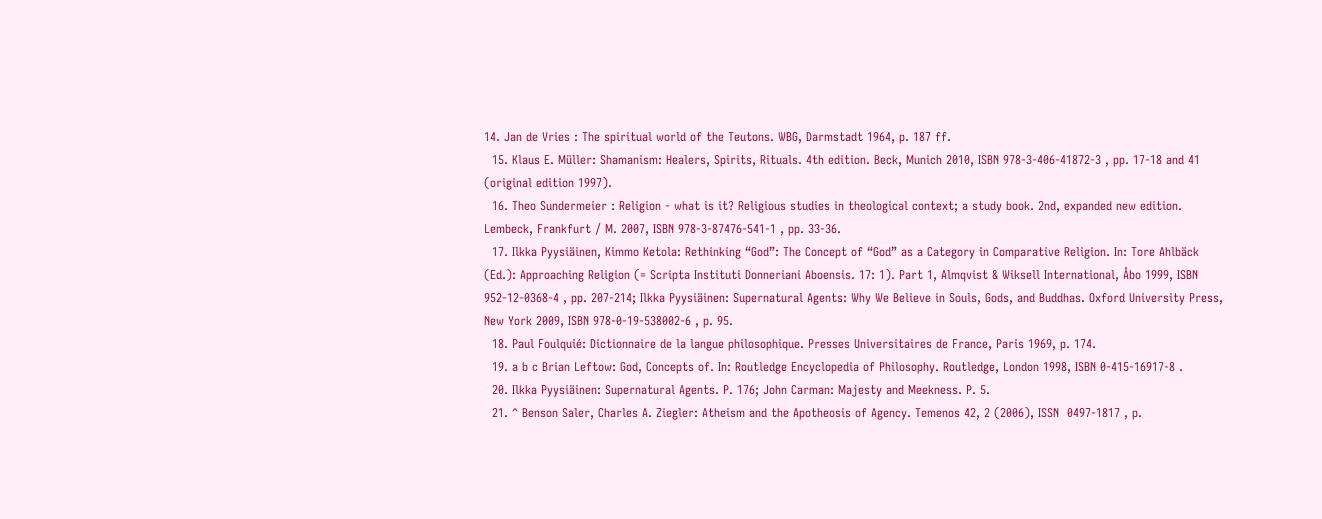14. Jan de Vries : The spiritual world of the Teutons. WBG, Darmstadt 1964, p. 187 ff.
  15. Klaus E. Müller: Shamanism: Healers, Spirits, Rituals. 4th edition. Beck, Munich 2010, ISBN 978-3-406-41872-3 , pp. 17-18 and 41 (original edition 1997).
  16. Theo Sundermeier : Religion - what is it? Religious studies in theological context; a study book. 2nd, expanded new edition. Lembeck, Frankfurt / M. 2007, ISBN 978-3-87476-541-1 , pp. 33-36.
  17. Ilkka Pyysiäinen, Kimmo Ketola: Rethinking “God”: The Concept of “God” as a Category in Comparative Religion. In: Tore Ahlbäck (Ed.): Approaching Religion (= Scripta Instituti Donneriani Aboensis. 17: 1). Part 1, Almqvist & Wiksell International, Åbo 1999, ISBN 952-12-0368-4 , pp. 207-214; Ilkka Pyysiäinen: Supernatural Agents: Why We Believe in Souls, Gods, and Buddhas. Oxford University Press, New York 2009, ISBN 978-0-19-538002-6 , p. 95.
  18. Paul Foulquié: Dictionnaire de la langue philosophique. Presses Universitaires de France, Paris 1969, p. 174.
  19. a b c Brian Leftow: God, Concepts of. In: Routledge Encyclopedia of Philosophy. Routledge, London 1998, ISBN 0-415-16917-8 .
  20. Ilkka Pyysiäinen: Supernatural Agents. P. 176; John Carman: Majesty and Meekness. P. 5.
  21. ^ Benson Saler, Charles A. Ziegler: Atheism and the Apotheosis of Agency. Temenos 42, 2 (2006), ISSN  0497-1817 , p.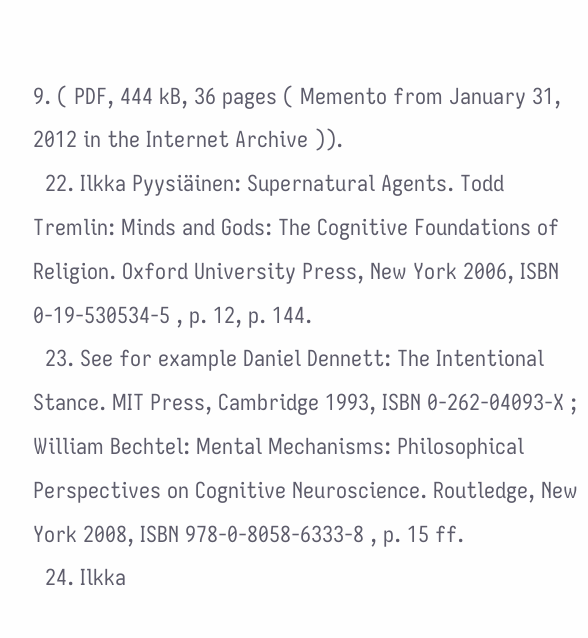9. ( PDF, 444 kB, 36 pages ( Memento from January 31, 2012 in the Internet Archive )).
  22. Ilkka Pyysiäinen: Supernatural Agents. Todd Tremlin: Minds and Gods: The Cognitive Foundations of Religion. Oxford University Press, New York 2006, ISBN 0-19-530534-5 , p. 12, p. 144.
  23. See for example Daniel Dennett: The Intentional Stance. MIT Press, Cambridge 1993, ISBN 0-262-04093-X ; William Bechtel: Mental Mechanisms: Philosophical Perspectives on Cognitive Neuroscience. Routledge, New York 2008, ISBN 978-0-8058-6333-8 , p. 15 ff.
  24. Ilkka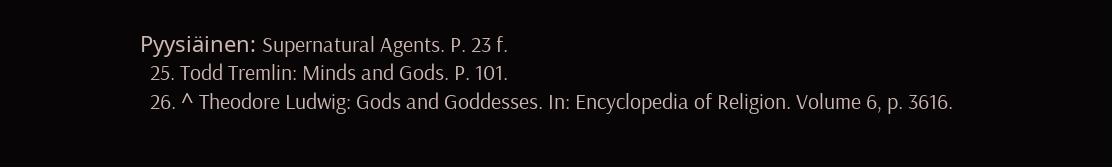Pyysiäinen: Supernatural Agents. P. 23 f.
  25. Todd Tremlin: Minds and Gods. P. 101.
  26. ^ Theodore Ludwig: Gods and Goddesses. In: Encyclopedia of Religion. Volume 6, p. 3616.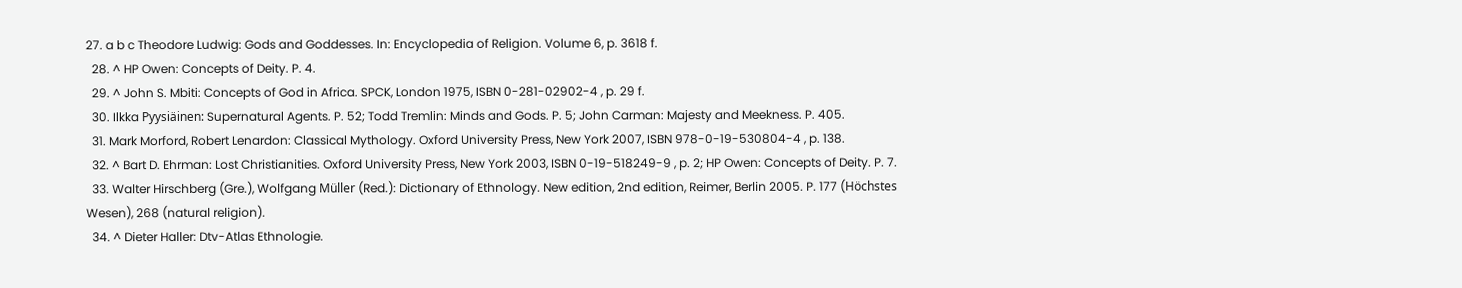27. a b c Theodore Ludwig: Gods and Goddesses. In: Encyclopedia of Religion. Volume 6, p. 3618 f.
  28. ^ HP Owen: Concepts of Deity. P. 4.
  29. ^ John S. Mbiti: Concepts of God in Africa. SPCK, London 1975, ISBN 0-281-02902-4 , p. 29 f.
  30. Ilkka Pyysiäinen: Supernatural Agents. P. 52; Todd Tremlin: Minds and Gods. P. 5; John Carman: Majesty and Meekness. P. 405.
  31. Mark Morford, Robert Lenardon: Classical Mythology. Oxford University Press, New York 2007, ISBN 978-0-19-530804-4 , p. 138.
  32. ^ Bart D. Ehrman: Lost Christianities. Oxford University Press, New York 2003, ISBN 0-19-518249-9 , p. 2; HP Owen: Concepts of Deity. P. 7.
  33. Walter Hirschberg (Gre.), Wolfgang Müller (Red.): Dictionary of Ethnology. New edition, 2nd edition, Reimer, Berlin 2005. P. 177 (Höchstes Wesen), 268 (natural religion).
  34. ^ Dieter Haller: Dtv-Atlas Ethnologie.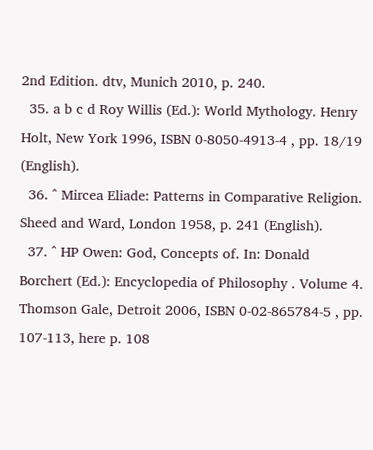2nd Edition. dtv, Munich 2010, p. 240.
  35. a b c d Roy Willis (Ed.): World Mythology. Henry Holt, New York 1996, ISBN 0-8050-4913-4 , pp. 18/19 (English).
  36. ^ Mircea Eliade: Patterns in Comparative Religion. Sheed and Ward, London 1958, p. 241 (English).
  37. ^ HP Owen: God, Concepts of. In: Donald Borchert (Ed.): Encyclopedia of Philosophy . Volume 4. Thomson Gale, Detroit 2006, ISBN 0-02-865784-5 , pp. 107-113, here p. 108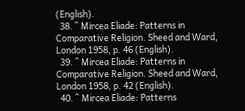(English).
  38. ^ Mircea Eliade: Patterns in Comparative Religion. Sheed and Ward, London 1958, p. 46 (English).
  39. ^ Mircea Eliade: Patterns in Comparative Religion. Sheed and Ward, London 1958, p. 42 (English).
  40. ^ Mircea Eliade: Patterns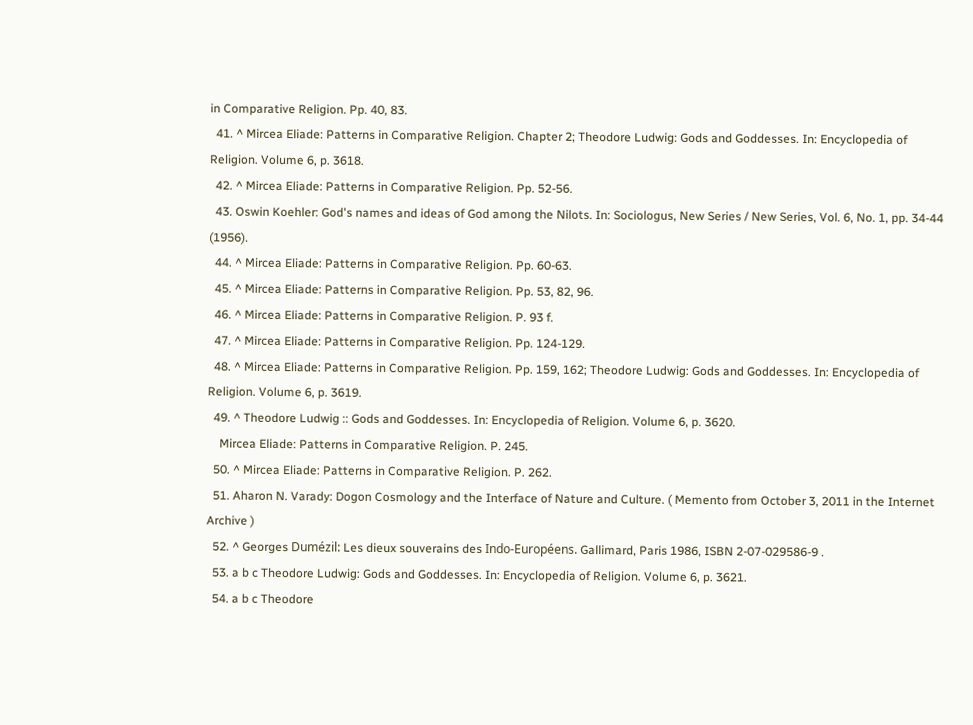in Comparative Religion. Pp. 40, 83.
  41. ^ Mircea Eliade: Patterns in Comparative Religion. Chapter 2; Theodore Ludwig: Gods and Goddesses. In: Encyclopedia of Religion. Volume 6, p. 3618.
  42. ^ Mircea Eliade: Patterns in Comparative Religion. Pp. 52-56.
  43. Oswin Koehler: God's names and ideas of God among the Nilots. In: Sociologus, New Series / New Series, Vol. 6, No. 1, pp. 34-44 (1956).
  44. ^ Mircea Eliade: Patterns in Comparative Religion. Pp. 60-63.
  45. ^ Mircea Eliade: Patterns in Comparative Religion. Pp. 53, 82, 96.
  46. ^ Mircea Eliade: Patterns in Comparative Religion. P. 93 f.
  47. ^ Mircea Eliade: Patterns in Comparative Religion. Pp. 124-129.
  48. ^ Mircea Eliade: Patterns in Comparative Religion. Pp. 159, 162; Theodore Ludwig: Gods and Goddesses. In: Encyclopedia of Religion. Volume 6, p. 3619.
  49. ^ Theodore Ludwig :: Gods and Goddesses. In: Encyclopedia of Religion. Volume 6, p. 3620.
    Mircea Eliade: Patterns in Comparative Religion. P. 245.
  50. ^ Mircea Eliade: Patterns in Comparative Religion. P. 262.
  51. Aharon N. Varady: Dogon Cosmology and the Interface of Nature and Culture. ( Memento from October 3, 2011 in the Internet Archive )
  52. ^ Georges Dumézil: Les dieux souverains des Indo-Européens. Gallimard, Paris 1986, ISBN 2-07-029586-9 .
  53. a b c Theodore Ludwig: Gods and Goddesses. In: Encyclopedia of Religion. Volume 6, p. 3621.
  54. a b c Theodore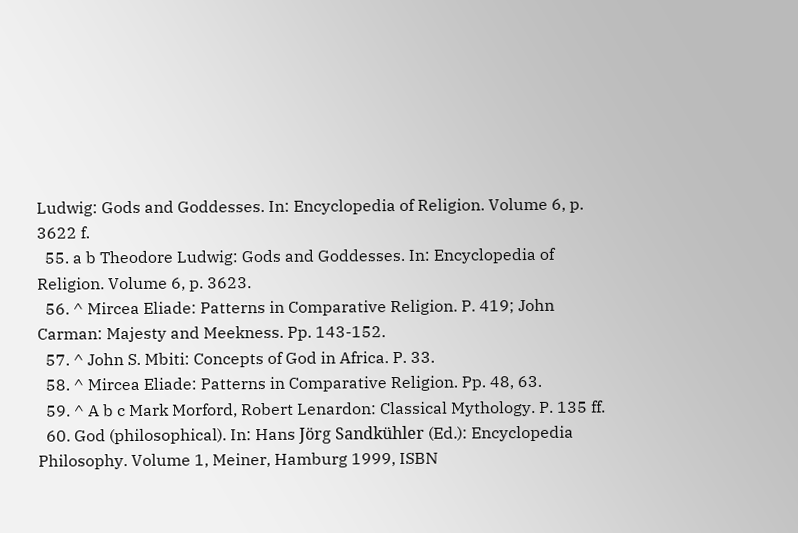Ludwig: Gods and Goddesses. In: Encyclopedia of Religion. Volume 6, p. 3622 f.
  55. a b Theodore Ludwig: Gods and Goddesses. In: Encyclopedia of Religion. Volume 6, p. 3623.
  56. ^ Mircea Eliade: Patterns in Comparative Religion. P. 419; John Carman: Majesty and Meekness. Pp. 143-152.
  57. ^ John S. Mbiti: Concepts of God in Africa. P. 33.
  58. ^ Mircea Eliade: Patterns in Comparative Religion. Pp. 48, 63.
  59. ^ A b c Mark Morford, Robert Lenardon: Classical Mythology. P. 135 ff.
  60. God (philosophical). In: Hans Jörg Sandkühler (Ed.): Encyclopedia Philosophy. Volume 1, Meiner, Hamburg 1999, ISBN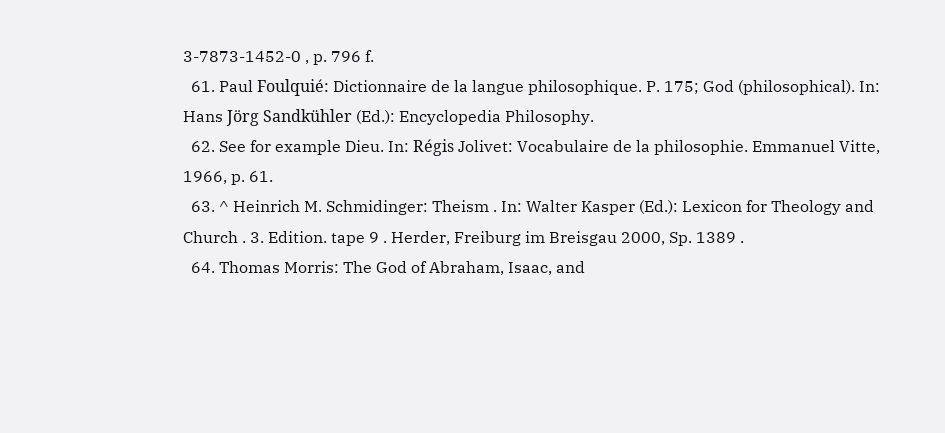3-7873-1452-0 , p. 796 f.
  61. Paul Foulquié: Dictionnaire de la langue philosophique. P. 175; God (philosophical). In: Hans Jörg Sandkühler (Ed.): Encyclopedia Philosophy.
  62. See for example Dieu. In: Régis Jolivet: Vocabulaire de la philosophie. Emmanuel Vitte, 1966, p. 61.
  63. ^ Heinrich M. Schmidinger: Theism . In: Walter Kasper (Ed.): Lexicon for Theology and Church . 3. Edition. tape 9 . Herder, Freiburg im Breisgau 2000, Sp. 1389 .
  64. Thomas Morris: The God of Abraham, Isaac, and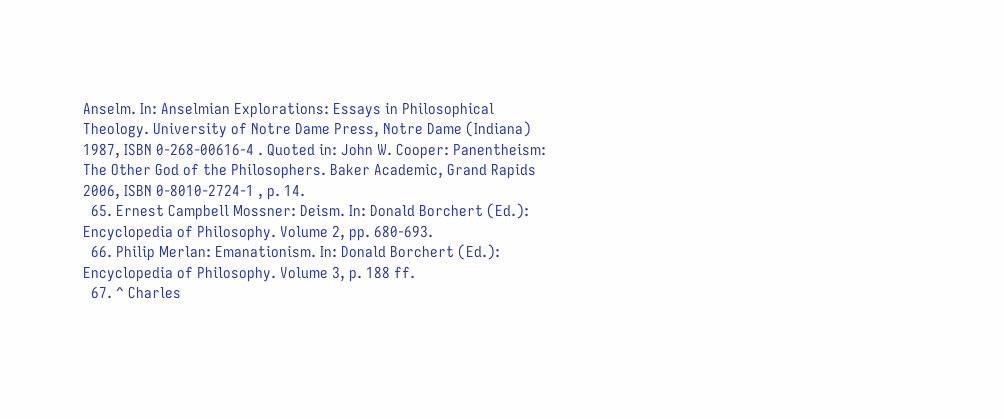Anselm. In: Anselmian Explorations: Essays in Philosophical Theology. University of Notre Dame Press, Notre Dame (Indiana) 1987, ISBN 0-268-00616-4 . Quoted in: John W. Cooper: Panentheism: The Other God of the Philosophers. Baker Academic, Grand Rapids 2006, ISBN 0-8010-2724-1 , p. 14.
  65. Ernest Campbell Mossner: Deism. In: Donald Borchert (Ed.): Encyclopedia of Philosophy. Volume 2, pp. 680-693.
  66. Philip Merlan: Emanationism. In: Donald Borchert (Ed.): Encyclopedia of Philosophy. Volume 3, p. 188 ff.
  67. ^ Charles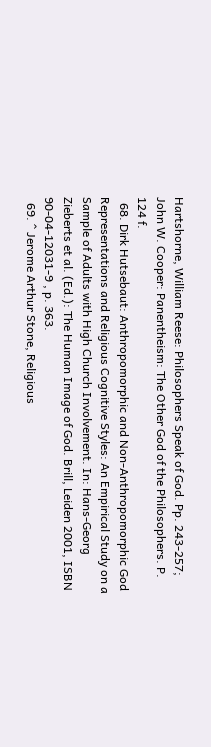Hartshorne, William Reese: Philosophers Speak of God. Pp. 243-257; John W. Cooper: Panentheism: The Other God of the Philosophers. P. 124 f.
  68. Dirk Hutsebaut: Anthropomorphic and Non-Anthropomorphic God Representations and Religious Cognitive Styles: An Empirical Study on a Sample of Adults with High Church Involvement. In: Hans-Georg Zieberts et al. (Ed.): The Human Image of God. Brill, Leiden 2001, ISBN 90-04-12031-9 , p. 363.
  69. ^ Jerome Arthur Stone, Religious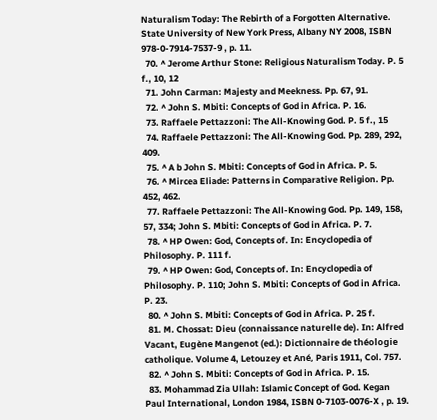Naturalism Today: The Rebirth of a Forgotten Alternative. State University of New York Press, Albany NY 2008, ISBN 978-0-7914-7537-9 , p. 11.
  70. ^ Jerome Arthur Stone: Religious Naturalism Today. P. 5 f., 10, 12
  71. John Carman: Majesty and Meekness. Pp. 67, 91.
  72. ^ John S. Mbiti: Concepts of God in Africa. P. 16.
  73. Raffaele Pettazzoni: The All-Knowing God. P. 5 f., 15
  74. Raffaele Pettazzoni: The All-Knowing God. Pp. 289, 292, 409.
  75. ^ A b John S. Mbiti: Concepts of God in Africa. P. 5.
  76. ^ Mircea Eliade: Patterns in Comparative Religion. Pp. 452, 462.
  77. Raffaele Pettazzoni: The All-Knowing God. Pp. 149, 158, 57, 334; John S. Mbiti: Concepts of God in Africa. P. 7.
  78. ^ HP Owen: God, Concepts of. In: Encyclopedia of Philosophy. P. 111 f.
  79. ^ HP Owen: God, Concepts of. In: Encyclopedia of Philosophy. P. 110; John S. Mbiti: Concepts of God in Africa. P. 23.
  80. ^ John S. Mbiti: Concepts of God in Africa. P. 25 f.
  81. M. Chossat: Dieu (connaissance naturelle de). In: Alfred Vacant, Eugène Mangenot (ed.): Dictionnaire de théologie catholique. Volume 4, Letouzey et Ané, Paris 1911, Col. 757.
  82. ^ John S. Mbiti: Concepts of God in Africa. P. 15.
  83. Mohammad Zia Ullah: Islamic Concept of God. Kegan Paul International, London 1984, ISBN 0-7103-0076-X , p. 19.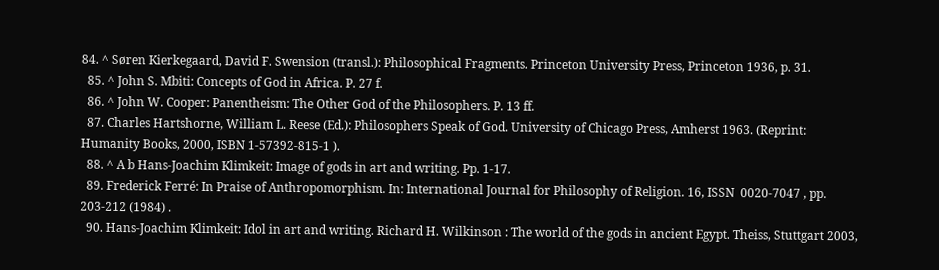84. ^ Søren Kierkegaard, David F. Swension (transl.): Philosophical Fragments. Princeton University Press, Princeton 1936, p. 31.
  85. ^ John S. Mbiti: Concepts of God in Africa. P. 27 f.
  86. ^ John W. Cooper: Panentheism: The Other God of the Philosophers. P. 13 ff.
  87. Charles Hartshorne, William L. Reese (Ed.): Philosophers Speak of God. University of Chicago Press, Amherst 1963. (Reprint: Humanity Books, 2000, ISBN 1-57392-815-1 ).
  88. ^ A b Hans-Joachim Klimkeit: Image of gods in art and writing. Pp. 1-17.
  89. Frederick Ferré: In Praise of Anthropomorphism. In: International Journal for Philosophy of Religion. 16, ISSN  0020-7047 , pp. 203-212 (1984) .
  90. Hans-Joachim Klimkeit: Idol in art and writing. Richard H. Wilkinson : The world of the gods in ancient Egypt. Theiss, Stuttgart 2003,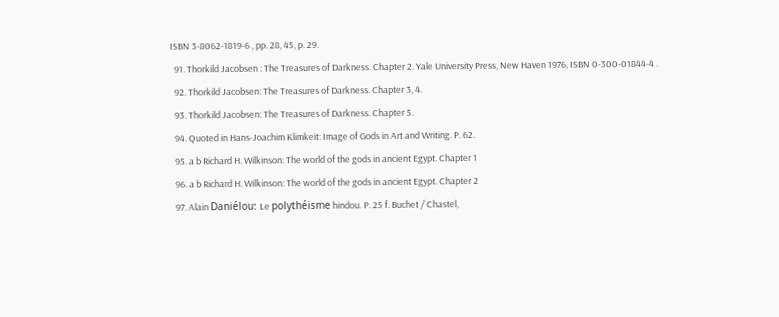ISBN 3-8062-1819-6 , pp. 28, 45, p. 29.
  91. Thorkild Jacobsen : The Treasures of Darkness. Chapter 2. Yale University Press, New Haven 1976, ISBN 0-300-01844-4 .
  92. Thorkild Jacobsen: The Treasures of Darkness. Chapter 3, 4.
  93. Thorkild Jacobsen: The Treasures of Darkness. Chapter 5.
  94. Quoted in Hans-Joachim Klimkeit: Image of Gods in Art and Writing. P. 62.
  95. a b Richard H. Wilkinson: The world of the gods in ancient Egypt. Chapter 1
  96. a b Richard H. Wilkinson: The world of the gods in ancient Egypt. Chapter 2
  97. Alain Daniélou: Le polythéisme hindou. P. 25 f. Buchet / Chastel,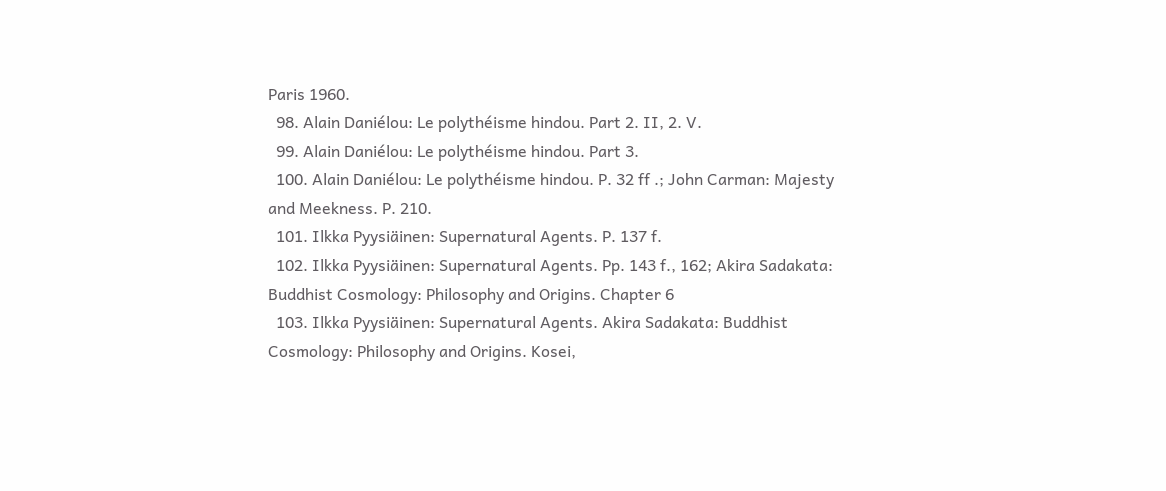Paris 1960.
  98. Alain Daniélou: Le polythéisme hindou. Part 2. II, 2. V.
  99. Alain Daniélou: Le polythéisme hindou. Part 3.
  100. Alain Daniélou: Le polythéisme hindou. P. 32 ff .; John Carman: Majesty and Meekness. P. 210.
  101. Ilkka Pyysiäinen: Supernatural Agents. P. 137 f.
  102. Ilkka Pyysiäinen: Supernatural Agents. Pp. 143 f., 162; Akira Sadakata: Buddhist Cosmology: Philosophy and Origins. Chapter 6
  103. Ilkka Pyysiäinen: Supernatural Agents. Akira Sadakata: Buddhist Cosmology: Philosophy and Origins. Kosei,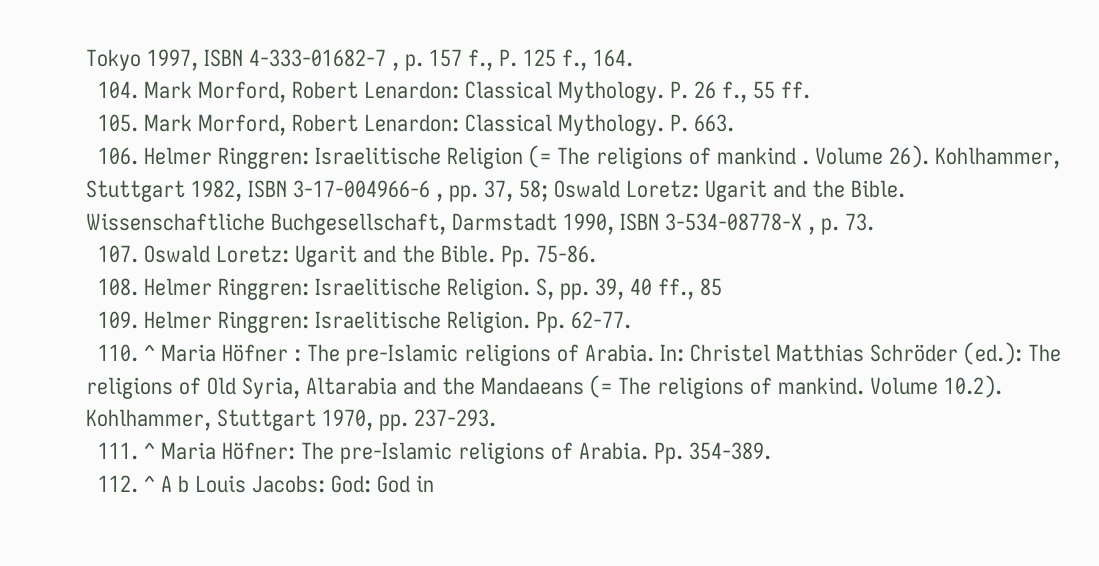Tokyo 1997, ISBN 4-333-01682-7 , p. 157 f., P. 125 f., 164.
  104. Mark Morford, Robert Lenardon: Classical Mythology. P. 26 f., 55 ff.
  105. Mark Morford, Robert Lenardon: Classical Mythology. P. 663.
  106. Helmer Ringgren: Israelitische Religion (= The religions of mankind . Volume 26). Kohlhammer, Stuttgart 1982, ISBN 3-17-004966-6 , pp. 37, 58; Oswald Loretz: Ugarit and the Bible. Wissenschaftliche Buchgesellschaft, Darmstadt 1990, ISBN 3-534-08778-X , p. 73.
  107. Oswald Loretz: Ugarit and the Bible. Pp. 75-86.
  108. Helmer Ringgren: Israelitische Religion. S, pp. 39, 40 ff., 85
  109. Helmer Ringgren: Israelitische Religion. Pp. 62-77.
  110. ^ Maria Höfner : The pre-Islamic religions of Arabia. In: Christel Matthias Schröder (ed.): The religions of Old Syria, Altarabia and the Mandaeans (= The religions of mankind. Volume 10.2). Kohlhammer, Stuttgart 1970, pp. 237-293.
  111. ^ Maria Höfner: The pre-Islamic religions of Arabia. Pp. 354-389.
  112. ^ A b Louis Jacobs: God: God in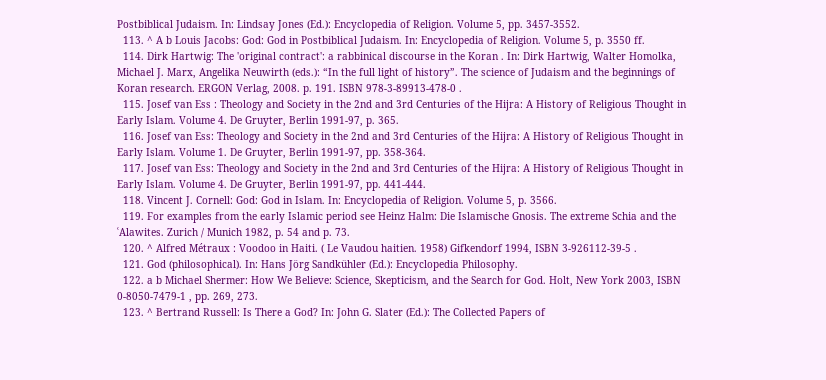Postbiblical Judaism. In: Lindsay Jones (Ed.): Encyclopedia of Religion. Volume 5, pp. 3457-3552.
  113. ^ A b Louis Jacobs: God: God in Postbiblical Judaism. In: Encyclopedia of Religion. Volume 5, p. 3550 ff.
  114. Dirk Hartwig: The 'original contract': a rabbinical discourse in the Koran . In: Dirk Hartwig, Walter Homolka, Michael J. Marx, Angelika Neuwirth (eds.): “In the full light of history”. The science of Judaism and the beginnings of Koran research. ERGON Verlag, 2008. p. 191. ISBN 978-3-89913-478-0 .
  115. Josef van Ess : Theology and Society in the 2nd and 3rd Centuries of the Hijra: A History of Religious Thought in Early Islam. Volume 4. De Gruyter, Berlin 1991-97, p. 365.
  116. Josef van Ess: Theology and Society in the 2nd and 3rd Centuries of the Hijra: A History of Religious Thought in Early Islam. Volume 1. De Gruyter, Berlin 1991-97, pp. 358-364.
  117. Josef van Ess: Theology and Society in the 2nd and 3rd Centuries of the Hijra: A History of Religious Thought in Early Islam. Volume 4. De Gruyter, Berlin 1991-97, pp. 441-444.
  118. Vincent J. Cornell: God: God in Islam. In: Encyclopedia of Religion. Volume 5, p. 3566.
  119. For examples from the early Islamic period see Heinz Halm: Die Islamische Gnosis. The extreme Schia and the ʿAlawites. Zurich / Munich 1982, p. 54 and p. 73.
  120. ^ Alfred Métraux : Voodoo in Haiti. ( Le Vaudou haitien. 1958) Gifkendorf 1994, ISBN 3-926112-39-5 .
  121. God (philosophical). In: Hans Jörg Sandkühler (Ed.): Encyclopedia Philosophy.
  122. a b Michael Shermer: How We Believe: Science, Skepticism, and the Search for God. Holt, New York 2003, ISBN 0-8050-7479-1 , pp. 269, 273.
  123. ^ Bertrand Russell: Is There a God? In: John G. Slater (Ed.): The Collected Papers of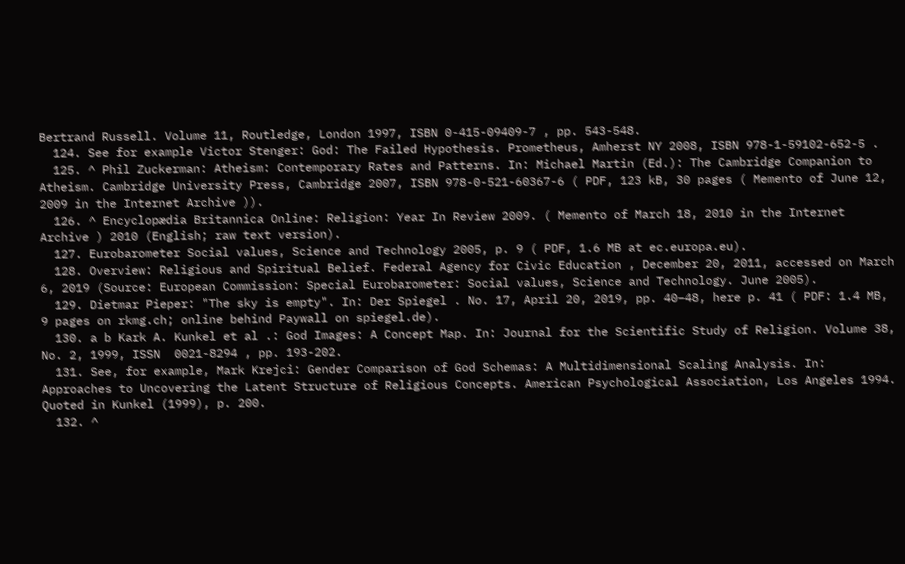Bertrand Russell. Volume 11, Routledge, London 1997, ISBN 0-415-09409-7 , pp. 543-548.
  124. See for example Victor Stenger: God: The Failed Hypothesis. Prometheus, Amherst NY 2008, ISBN 978-1-59102-652-5 .
  125. ^ Phil Zuckerman: Atheism: Contemporary Rates and Patterns. In: Michael Martin (Ed.): The Cambridge Companion to Atheism. Cambridge University Press, Cambridge 2007, ISBN 978-0-521-60367-6 ( PDF, 123 kB, 30 pages ( Memento of June 12, 2009 in the Internet Archive )).
  126. ^ Encyclopædia Britannica Online: Religion: Year In Review 2009. ( Memento of March 18, 2010 in the Internet Archive ) 2010 (English; raw text version).
  127. Eurobarometer Social values, Science and Technology 2005, p. 9 ( PDF, 1.6 MB at ec.europa.eu).
  128. Overview: Religious and Spiritual Belief. Federal Agency for Civic Education , December 20, 2011, accessed on March 6, 2019 (Source: European Commission: Special Eurobarometer: Social values, Science and Technology. June 2005).
  129. Dietmar Pieper: "The sky is empty". In: Der Spiegel . No. 17, April 20, 2019, pp. 40–48, here p. 41 ( PDF: 1.4 MB, 9 pages on rkmg.ch; online behind Paywall on spiegel.de).
  130. a b Kark A. Kunkel et al .: God Images: A Concept Map. In: Journal for the Scientific Study of Religion. Volume 38, No. 2, 1999, ISSN  0021-8294 , pp. 193-202.
  131. See, for example, Mark Krejci: Gender Comparison of God Schemas: A Multidimensional Scaling Analysis. In: Approaches to Uncovering the Latent Structure of Religious Concepts. American Psychological Association, Los Angeles 1994. Quoted in Kunkel (1999), p. 200.
  132. ^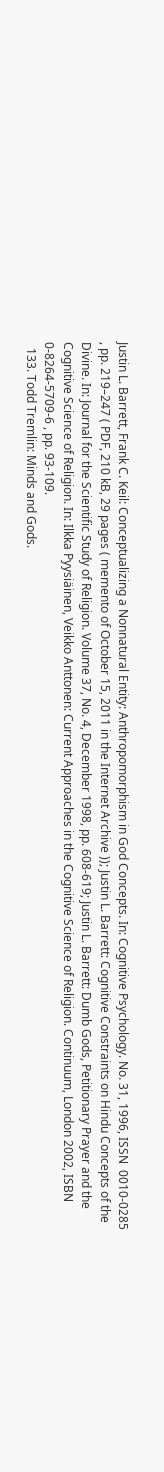Justin L. Barrett, Frank C. Keil: Conceptualizing a Nonnatural Entity: Anthropomorphism in God Concepts. In: Cognitive Psychology. No. 31, 1996, ISSN  0010-0285 , pp. 219–247 ( PDF, 210 kB, 29 pages ( memento of October 15, 2011 in the Internet Archive )); Justin L. Barrett: Cognitive Constraints on Hindu Concepts of the Divine. In: Journal for the Scientific Study of Religion. Volume 37, No. 4, December 1998, pp. 608-619; Justin L. Barrett: Dumb Gods, Petitionary Prayer and the Cognitive Science of Religion. In: Ilkka Pyysiäinen, Veikko Anttonen: Current Approaches in the Cognitive Science of Religion. Continuum, London 2002, ISBN 0-8264-5709-6 , pp. 93-109.
  133. Todd Tremlin: Minds and Gods.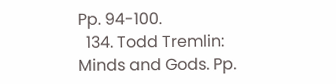Pp. 94-100.
  134. Todd Tremlin: Minds and Gods. Pp.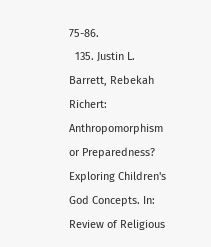75-86.
  135. Justin L. Barrett, Rebekah Richert: Anthropomorphism or Preparedness? Exploring Children's God Concepts. In: Review of Religious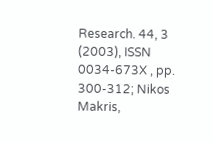Research. 44, 3 (2003), ISSN  0034-673X , pp. 300-312; Nikos Makris,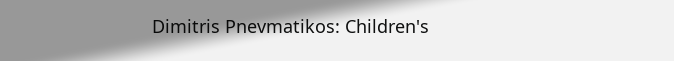Dimitris Pnevmatikos: Children's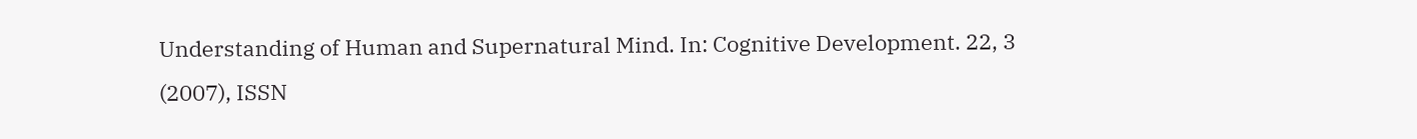Understanding of Human and Supernatural Mind. In: Cognitive Development. 22, 3 (2007), ISSN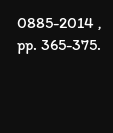0885-2014 , pp. 365-375.